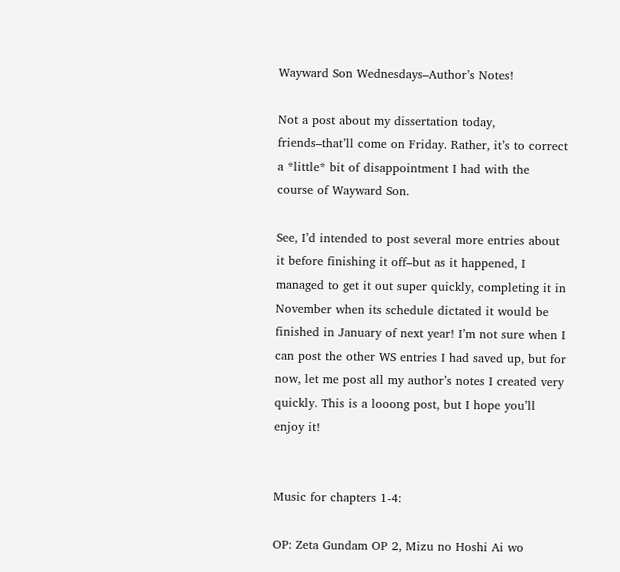Wayward Son Wednesdays–Author’s Notes!

Not a post about my dissertation today, friends–that’ll come on Friday. Rather, it’s to correct a *little* bit of disappointment I had with the course of Wayward Son.

See, I’d intended to post several more entries about it before finishing it off–but as it happened, I managed to get it out super quickly, completing it in November when its schedule dictated it would be finished in January of next year! I’m not sure when I can post the other WS entries I had saved up, but for now, let me post all my author’s notes I created very quickly. This is a looong post, but I hope you’ll enjoy it!


Music for chapters 1-4:

OP: Zeta Gundam OP 2, Mizu no Hoshi Ai wo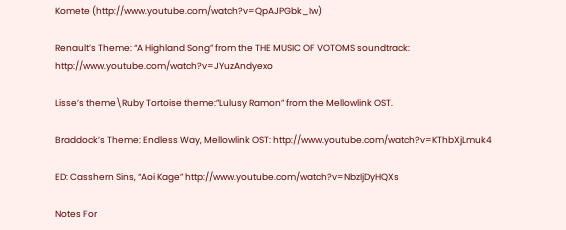Komete (http://www.youtube.com/watch?v=QpAJPGbk_Iw)

Renault’s Theme: “A Highland Song” from the THE MUSIC OF VOTOMS soundtrack: http://www.youtube.com/watch?v=JYuzAndyexo

Lisse’s theme\Ruby Tortoise theme:”Lulusy Ramon” from the Mellowlink OST.

Braddock’s Theme: Endless Way, Mellowlink OST: http://www.youtube.com/watch?v=KThbXjLmuk4

ED: Casshern Sins, “Aoi Kage” http://www.youtube.com/watch?v=NbzIjDyHQXs

Notes For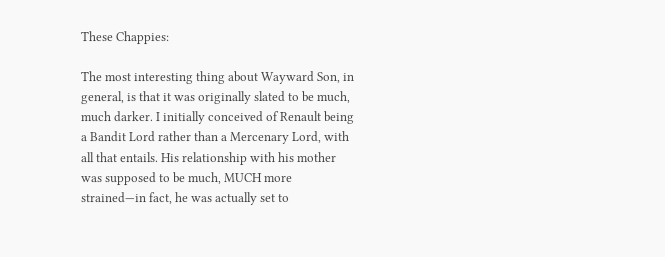These Chappies:

The most interesting thing about Wayward Son, in general, is that it was originally slated to be much, much darker. I initially conceived of Renault being a Bandit Lord rather than a Mercenary Lord, with all that entails. His relationship with his mother was supposed to be much, MUCH more strained—in fact, he was actually set to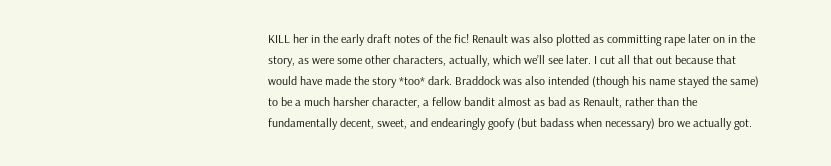KILL her in the early draft notes of the fic! Renault was also plotted as committing rape later on in the story, as were some other characters, actually, which we’ll see later. I cut all that out because that would have made the story *too* dark. Braddock was also intended (though his name stayed the same) to be a much harsher character, a fellow bandit almost as bad as Renault, rather than the fundamentally decent, sweet, and endearingly goofy (but badass when necessary) bro we actually got.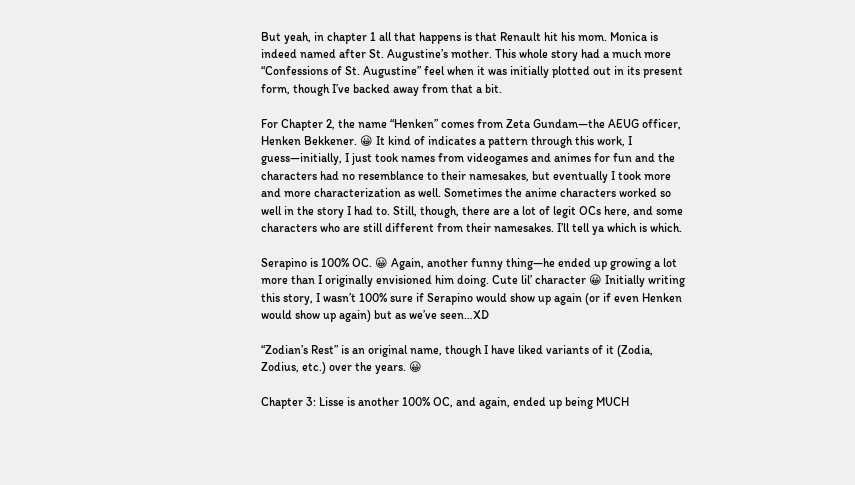But yeah, in chapter 1 all that happens is that Renault hit his mom. Monica is indeed named after St. Augustine’s mother. This whole story had a much more “Confessions of St. Augustine” feel when it was initially plotted out in its present form, though I’ve backed away from that a bit.

For Chapter 2, the name “Henken” comes from Zeta Gundam—the AEUG officer, Henken Bekkener. 😀 It kind of indicates a pattern through this work, I guess—initially, I just took names from videogames and animes for fun and the characters had no resemblance to their namesakes, but eventually I took more and more characterization as well. Sometimes the anime characters worked so well in the story I had to. Still, though, there are a lot of legit OCs here, and some characters who are still different from their namesakes. I’ll tell ya which is which.

Serapino is 100% OC. 😀 Again, another funny thing—he ended up growing a lot more than I originally envisioned him doing. Cute lil’ character 😀 Initially writing this story, I wasn’t 100% sure if Serapino would show up again (or if even Henken would show up again) but as we’ve seen…XD

“Zodian’s Rest” is an original name, though I have liked variants of it (Zodia, Zodius, etc.) over the years. 😀

Chapter 3: Lisse is another 100% OC, and again, ended up being MUCH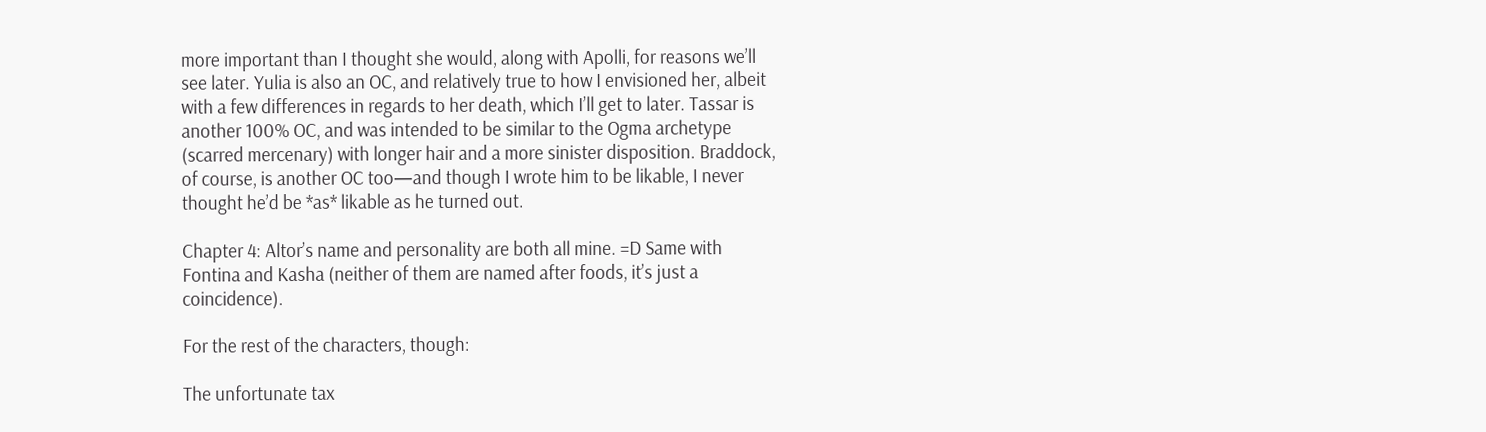more important than I thought she would, along with Apolli, for reasons we’ll see later. Yulia is also an OC, and relatively true to how I envisioned her, albeit with a few differences in regards to her death, which I’ll get to later. Tassar is another 100% OC, and was intended to be similar to the Ogma archetype (scarred mercenary) with longer hair and a more sinister disposition. Braddock, of course, is another OC too—and though I wrote him to be likable, I never thought he’d be *as* likable as he turned out.

Chapter 4: Altor’s name and personality are both all mine. =D Same with Fontina and Kasha (neither of them are named after foods, it’s just a coincidence).

For the rest of the characters, though:

The unfortunate tax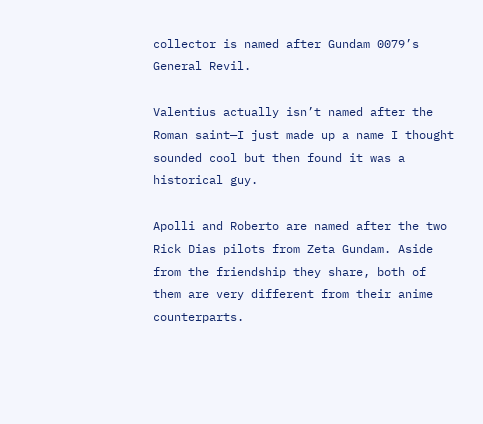collector is named after Gundam 0079’s General Revil.

Valentius actually isn’t named after the Roman saint—I just made up a name I thought sounded cool but then found it was a historical guy.

Apolli and Roberto are named after the two Rick Dias pilots from Zeta Gundam. Aside from the friendship they share, both of them are very different from their anime counterparts.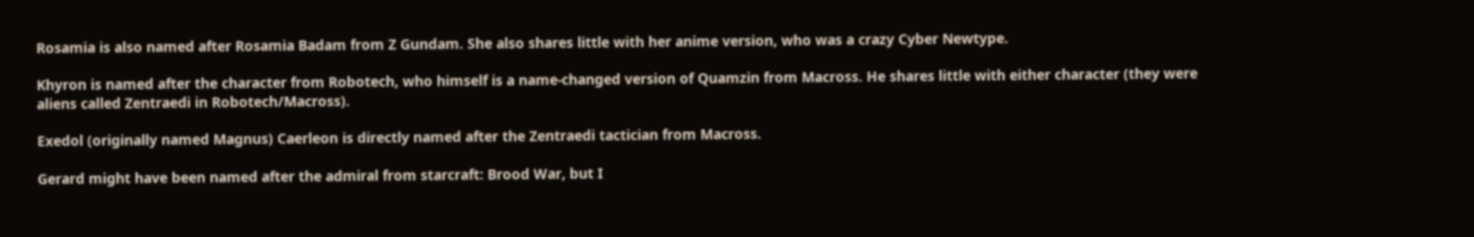Rosamia is also named after Rosamia Badam from Z Gundam. She also shares little with her anime version, who was a crazy Cyber Newtype.

Khyron is named after the character from Robotech, who himself is a name-changed version of Quamzin from Macross. He shares little with either character (they were aliens called Zentraedi in Robotech/Macross).

Exedol (originally named Magnus) Caerleon is directly named after the Zentraedi tactician from Macross.

Gerard might have been named after the admiral from starcraft: Brood War, but I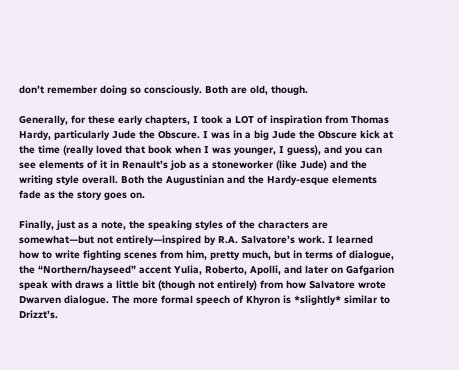don’t remember doing so consciously. Both are old, though.

Generally, for these early chapters, I took a LOT of inspiration from Thomas Hardy, particularly Jude the Obscure. I was in a big Jude the Obscure kick at the time (really loved that book when I was younger, I guess), and you can see elements of it in Renault’s job as a stoneworker (like Jude) and the writing style overall. Both the Augustinian and the Hardy-esque elements fade as the story goes on.

Finally, just as a note, the speaking styles of the characters are somewhat—but not entirely—inspired by R.A. Salvatore’s work. I learned how to write fighting scenes from him, pretty much, but in terms of dialogue, the “Northern/hayseed” accent Yulia, Roberto, Apolli, and later on Gafgarion speak with draws a little bit (though not entirely) from how Salvatore wrote Dwarven dialogue. The more formal speech of Khyron is *slightly* similar to Drizzt’s.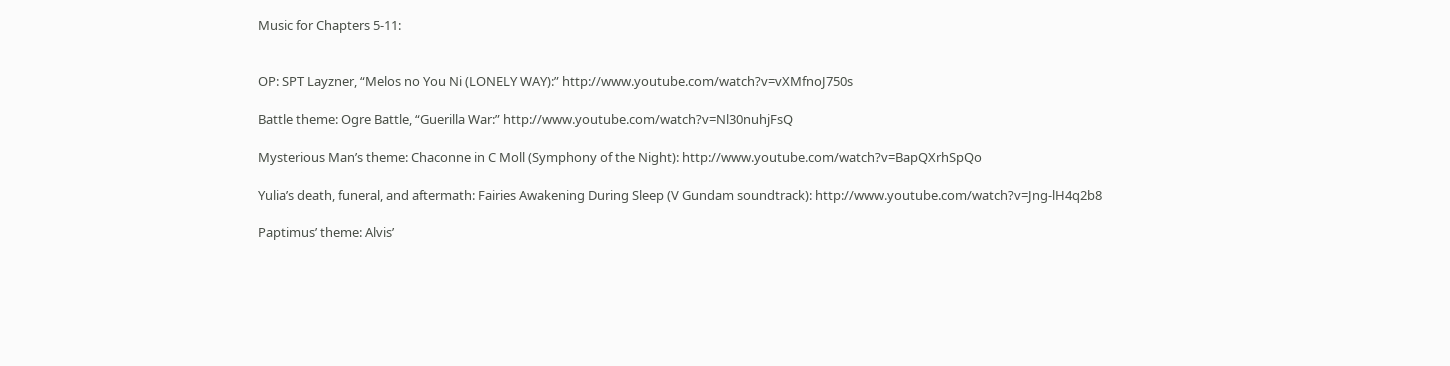Music for Chapters 5-11:


OP: SPT Layzner, “Melos no You Ni (LONELY WAY):” http://www.youtube.com/watch?v=vXMfnoJ750s

Battle theme: Ogre Battle, “Guerilla War:” http://www.youtube.com/watch?v=Nl30nuhjFsQ

Mysterious Man’s theme: Chaconne in C Moll (Symphony of the Night): http://www.youtube.com/watch?v=BapQXrhSpQo

Yulia’s death, funeral, and aftermath: Fairies Awakening During Sleep (V Gundam soundtrack): http://www.youtube.com/watch?v=Jng-lH4q2b8

Paptimus’ theme: Alvis’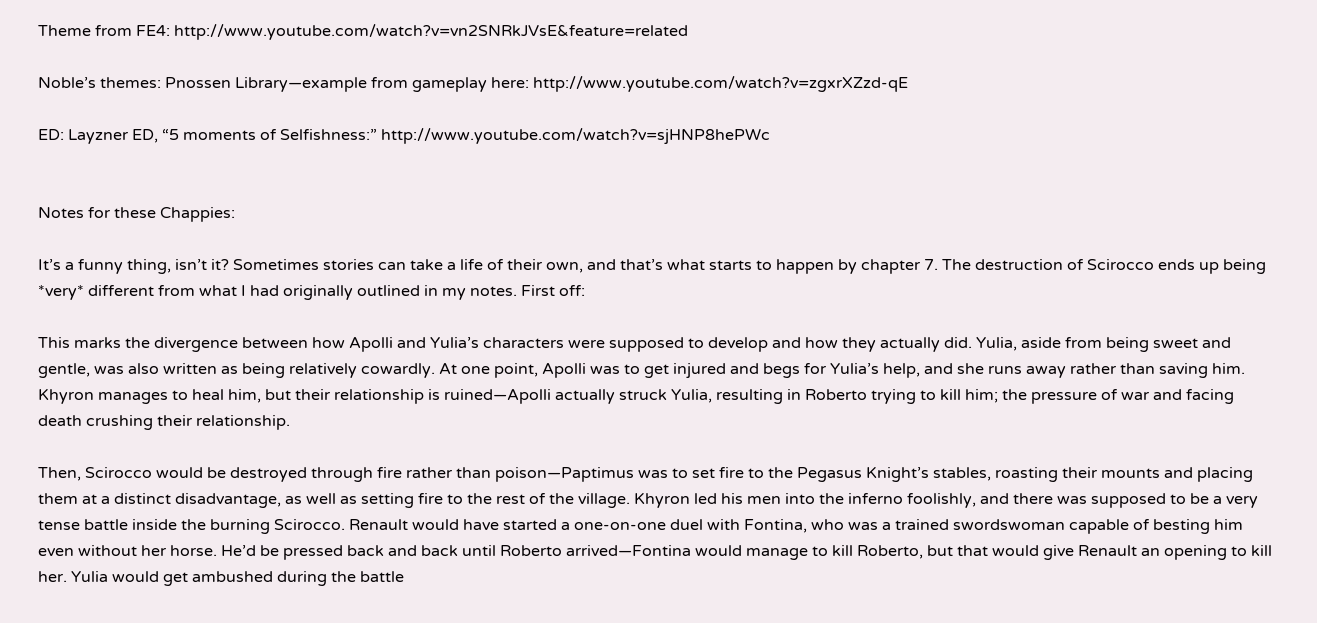Theme from FE4: http://www.youtube.com/watch?v=vn2SNRkJVsE&feature=related

Noble’s themes: Pnossen Library—example from gameplay here: http://www.youtube.com/watch?v=zgxrXZzd-qE

ED: Layzner ED, “5 moments of Selfishness:” http://www.youtube.com/watch?v=sjHNP8hePWc


Notes for these Chappies:

It’s a funny thing, isn’t it? Sometimes stories can take a life of their own, and that’s what starts to happen by chapter 7. The destruction of Scirocco ends up being *very* different from what I had originally outlined in my notes. First off:

This marks the divergence between how Apolli and Yulia’s characters were supposed to develop and how they actually did. Yulia, aside from being sweet and gentle, was also written as being relatively cowardly. At one point, Apolli was to get injured and begs for Yulia’s help, and she runs away rather than saving him. Khyron manages to heal him, but their relationship is ruined—Apolli actually struck Yulia, resulting in Roberto trying to kill him; the pressure of war and facing death crushing their relationship.

Then, Scirocco would be destroyed through fire rather than poison—Paptimus was to set fire to the Pegasus Knight’s stables, roasting their mounts and placing them at a distinct disadvantage, as well as setting fire to the rest of the village. Khyron led his men into the inferno foolishly, and there was supposed to be a very tense battle inside the burning Scirocco. Renault would have started a one-on-one duel with Fontina, who was a trained swordswoman capable of besting him even without her horse. He’d be pressed back and back until Roberto arrived—Fontina would manage to kill Roberto, but that would give Renault an opening to kill her. Yulia would get ambushed during the battle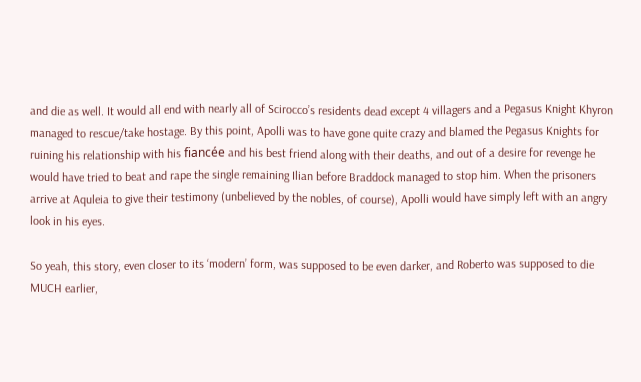and die as well. It would all end with nearly all of Scirocco’s residents dead except 4 villagers and a Pegasus Knight Khyron managed to rescue/take hostage. By this point, Apolli was to have gone quite crazy and blamed the Pegasus Knights for ruining his relationship with his fiancée and his best friend along with their deaths, and out of a desire for revenge he would have tried to beat and rape the single remaining Ilian before Braddock managed to stop him. When the prisoners arrive at Aquleia to give their testimony (unbelieved by the nobles, of course), Apolli would have simply left with an angry look in his eyes.

So yeah, this story, even closer to its ‘modern’ form, was supposed to be even darker, and Roberto was supposed to die MUCH earlier,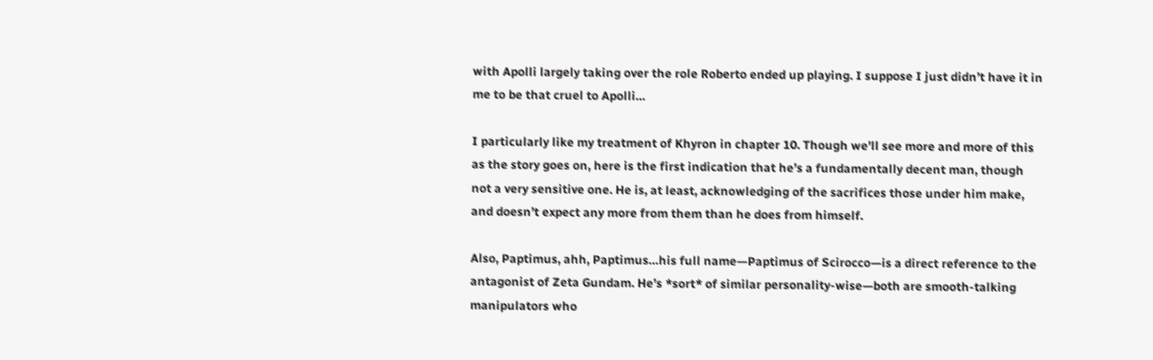with Apolli largely taking over the role Roberto ended up playing. I suppose I just didn’t have it in me to be that cruel to Apolli…

I particularly like my treatment of Khyron in chapter 10. Though we’ll see more and more of this as the story goes on, here is the first indication that he’s a fundamentally decent man, though not a very sensitive one. He is, at least, acknowledging of the sacrifices those under him make, and doesn’t expect any more from them than he does from himself.

Also, Paptimus, ahh, Paptimus…his full name—Paptimus of Scirocco—is a direct reference to the antagonist of Zeta Gundam. He’s *sort* of similar personality-wise—both are smooth-talking manipulators who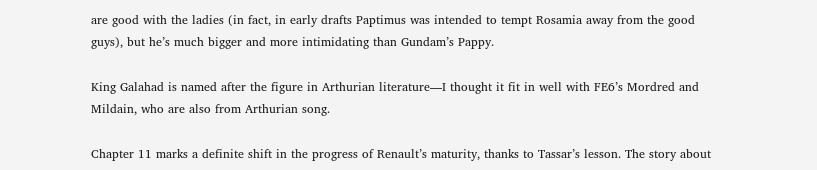are good with the ladies (in fact, in early drafts Paptimus was intended to tempt Rosamia away from the good guys), but he’s much bigger and more intimidating than Gundam’s Pappy.

King Galahad is named after the figure in Arthurian literature—I thought it fit in well with FE6’s Mordred and Mildain, who are also from Arthurian song.

Chapter 11 marks a definite shift in the progress of Renault’s maturity, thanks to Tassar’s lesson. The story about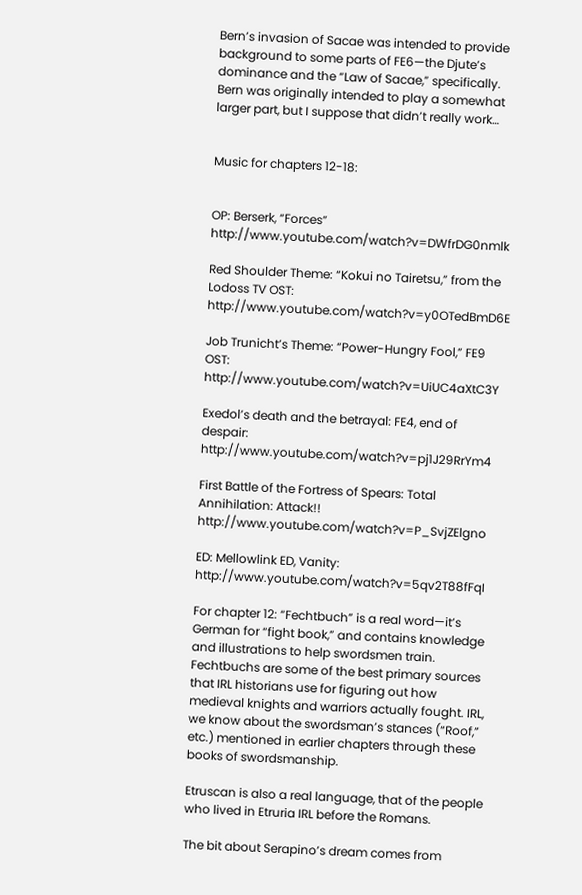Bern’s invasion of Sacae was intended to provide background to some parts of FE6—the Djute’s dominance and the “Law of Sacae,” specifically. Bern was originally intended to play a somewhat larger part, but I suppose that didn’t really work…


Music for chapters 12-18:


OP: Berserk, “Forces” http://www.youtube.com/watch?v=DWfrDG0nmlk

Red Shoulder Theme: “Kokui no Tairetsu,” from the Lodoss TV OST: http://www.youtube.com/watch?v=y0OTedBmD6E

Job Trunicht’s Theme: “Power-Hungry Fool,” FE9 OST: http://www.youtube.com/watch?v=UiUC4aXtC3Y

Exedol’s death and the betrayal: FE4, end of despair: http://www.youtube.com/watch?v=pj1J29RrYm4

First Battle of the Fortress of Spears: Total Annihilation: Attack!! http://www.youtube.com/watch?v=P_SvjZElgno

ED: Mellowlink ED, Vanity: http://www.youtube.com/watch?v=5qv2T88fFqI

For chapter 12: “Fechtbuch” is a real word—it’s German for “fight book,” and contains knowledge and illustrations to help swordsmen train. Fechtbuchs are some of the best primary sources that IRL historians use for figuring out how medieval knights and warriors actually fought. IRL, we know about the swordsman’s stances (“Roof,” etc.) mentioned in earlier chapters through these books of swordsmanship.

Etruscan is also a real language, that of the people who lived in Etruria IRL before the Romans.

The bit about Serapino’s dream comes from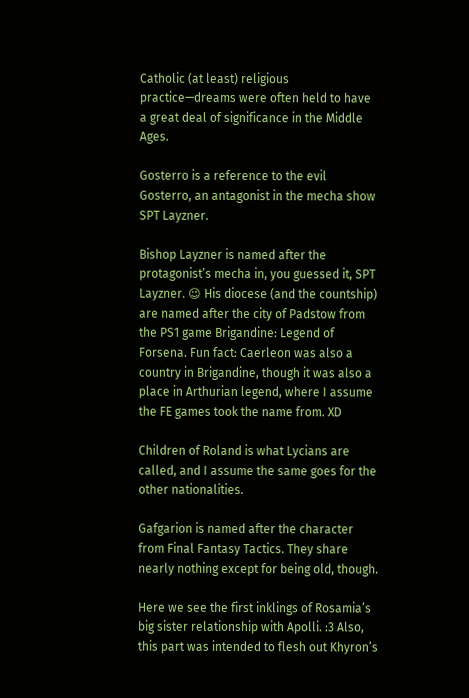Catholic (at least) religious practice—dreams were often held to have a great deal of significance in the Middle Ages.

Gosterro is a reference to the evil Gosterro, an antagonist in the mecha show SPT Layzner.

Bishop Layzner is named after the protagonist’s mecha in, you guessed it, SPT Layzner. 😉 His diocese (and the countship) are named after the city of Padstow from the PS1 game Brigandine: Legend of Forsena. Fun fact: Caerleon was also a country in Brigandine, though it was also a place in Arthurian legend, where I assume the FE games took the name from. XD

Children of Roland is what Lycians are called, and I assume the same goes for the other nationalities.

Gafgarion is named after the character from Final Fantasy Tactics. They share nearly nothing except for being old, though.

Here we see the first inklings of Rosamia’s big sister relationship with Apolli. :3 Also, this part was intended to flesh out Khyron’s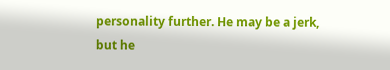personality further. He may be a jerk, but he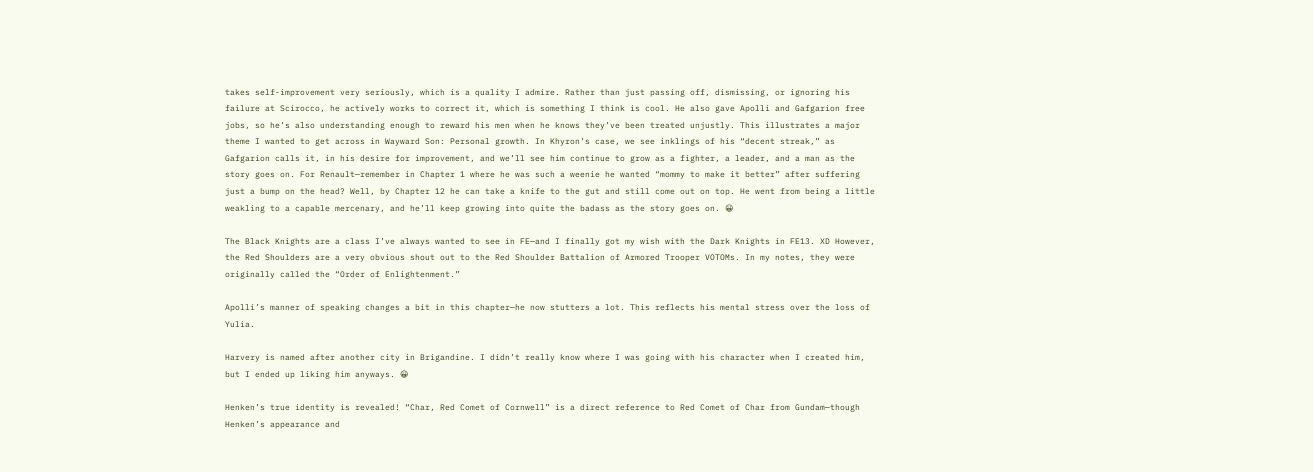takes self-improvement very seriously, which is a quality I admire. Rather than just passing off, dismissing, or ignoring his failure at Scirocco, he actively works to correct it, which is something I think is cool. He also gave Apolli and Gafgarion free jobs, so he’s also understanding enough to reward his men when he knows they’ve been treated unjustly. This illustrates a major theme I wanted to get across in Wayward Son: Personal growth. In Khyron’s case, we see inklings of his “decent streak,” as Gafgarion calls it, in his desire for improvement, and we’ll see him continue to grow as a fighter, a leader, and a man as the story goes on. For Renault—remember in Chapter 1 where he was such a weenie he wanted “mommy to make it better” after suffering just a bump on the head? Well, by Chapter 12 he can take a knife to the gut and still come out on top. He went from being a little weakling to a capable mercenary, and he’ll keep growing into quite the badass as the story goes on. 😀

The Black Knights are a class I’ve always wanted to see in FE—and I finally got my wish with the Dark Knights in FE13. XD However, the Red Shoulders are a very obvious shout out to the Red Shoulder Battalion of Armored Trooper VOTOMs. In my notes, they were originally called the “Order of Enlightenment.”

Apolli’s manner of speaking changes a bit in this chapter—he now stutters a lot. This reflects his mental stress over the loss of Yulia.

Harvery is named after another city in Brigandine. I didn’t really know where I was going with his character when I created him, but I ended up liking him anyways. 😀

Henken’s true identity is revealed! “Char, Red Comet of Cornwell” is a direct reference to Red Comet of Char from Gundam—though Henken’s appearance and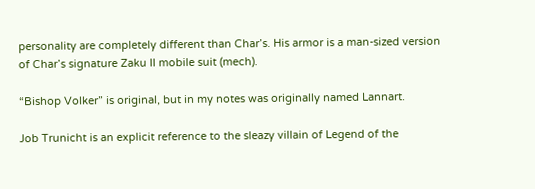personality are completely different than Char’s. His armor is a man-sized version of Char’s signature Zaku II mobile suit (mech).

“Bishop Volker” is original, but in my notes was originally named Lannart.

Job Trunicht is an explicit reference to the sleazy villain of Legend of the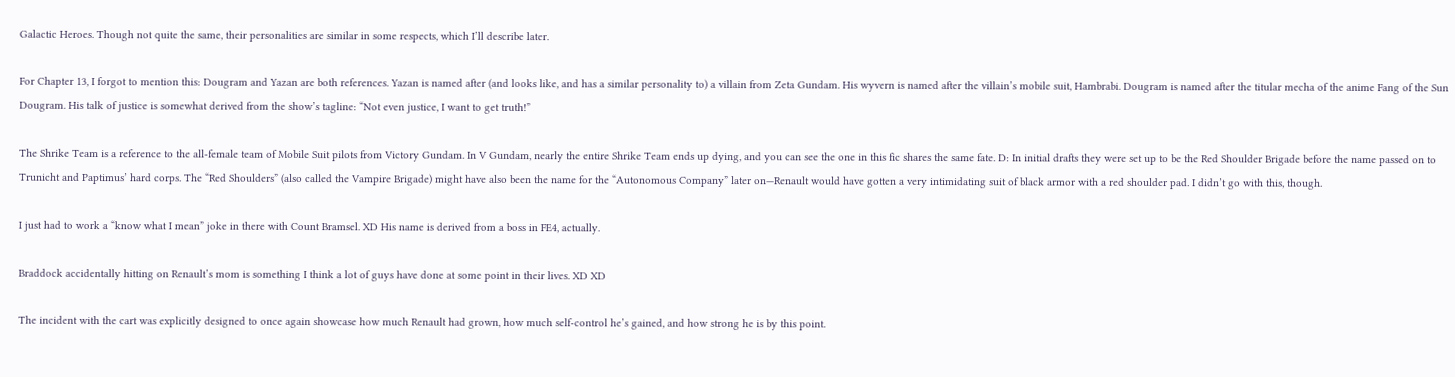Galactic Heroes. Though not quite the same, their personalities are similar in some respects, which I’ll describe later.

For Chapter 13, I forgot to mention this: Dougram and Yazan are both references. Yazan is named after (and looks like, and has a similar personality to) a villain from Zeta Gundam. His wyvern is named after the villain’s mobile suit, Hambrabi. Dougram is named after the titular mecha of the anime Fang of the Sun Dougram. His talk of justice is somewhat derived from the show’s tagline: “Not even justice, I want to get truth!”

The Shrike Team is a reference to the all-female team of Mobile Suit pilots from Victory Gundam. In V Gundam, nearly the entire Shrike Team ends up dying, and you can see the one in this fic shares the same fate. D: In initial drafts they were set up to be the Red Shoulder Brigade before the name passed on to Trunicht and Paptimus’ hard corps. The “Red Shoulders” (also called the Vampire Brigade) might have also been the name for the “Autonomous Company” later on—Renault would have gotten a very intimidating suit of black armor with a red shoulder pad. I didn’t go with this, though.

I just had to work a “know what I mean” joke in there with Count Bramsel. XD His name is derived from a boss in FE4, actually.

Braddock accidentally hitting on Renault’s mom is something I think a lot of guys have done at some point in their lives. XD XD

The incident with the cart was explicitly designed to once again showcase how much Renault had grown, how much self-control he’s gained, and how strong he is by this point.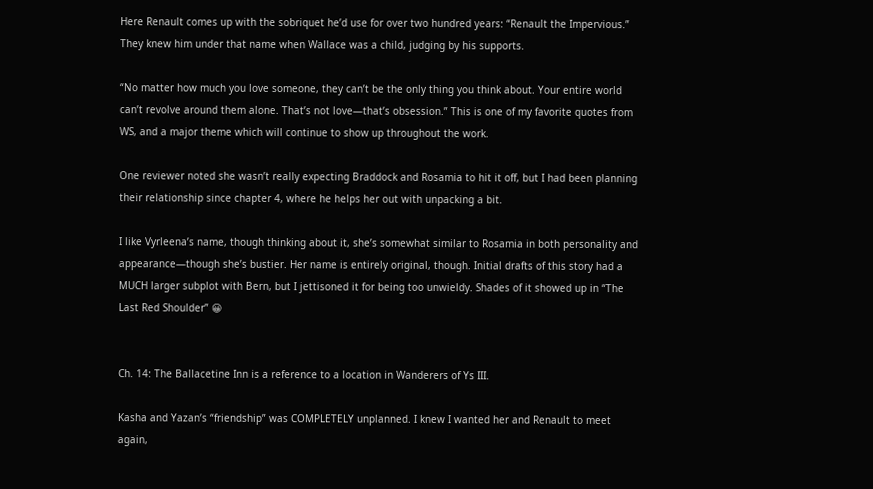Here Renault comes up with the sobriquet he’d use for over two hundred years: “Renault the Impervious.” They knew him under that name when Wallace was a child, judging by his supports.

“No matter how much you love someone, they can’t be the only thing you think about. Your entire world can’t revolve around them alone. That’s not love—that’s obsession.” This is one of my favorite quotes from WS, and a major theme which will continue to show up throughout the work.

One reviewer noted she wasn’t really expecting Braddock and Rosamia to hit it off, but I had been planning their relationship since chapter 4, where he helps her out with unpacking a bit.

I like Vyrleena’s name, though thinking about it, she’s somewhat similar to Rosamia in both personality and appearance—though she’s bustier. Her name is entirely original, though. Initial drafts of this story had a MUCH larger subplot with Bern, but I jettisoned it for being too unwieldy. Shades of it showed up in “The Last Red Shoulder” 😀


Ch. 14: The Ballacetine Inn is a reference to a location in Wanderers of Ys III.

Kasha and Yazan’s “friendship” was COMPLETELY unplanned. I knew I wanted her and Renault to meet again,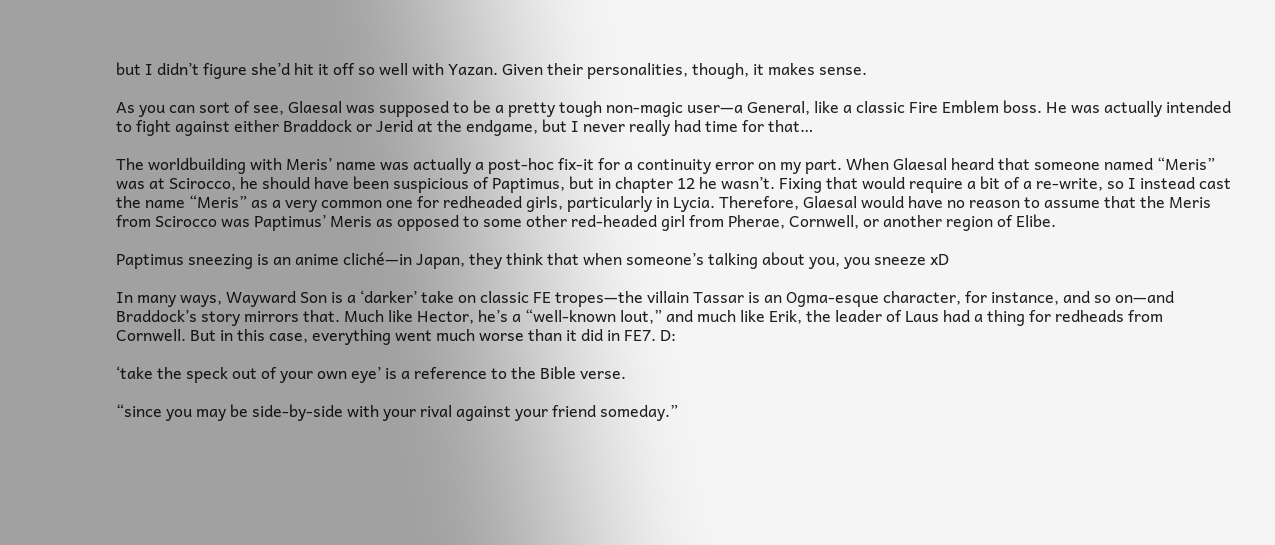but I didn’t figure she’d hit it off so well with Yazan. Given their personalities, though, it makes sense.

As you can sort of see, Glaesal was supposed to be a pretty tough non-magic user—a General, like a classic Fire Emblem boss. He was actually intended to fight against either Braddock or Jerid at the endgame, but I never really had time for that…

The worldbuilding with Meris’ name was actually a post-hoc fix-it for a continuity error on my part. When Glaesal heard that someone named “Meris” was at Scirocco, he should have been suspicious of Paptimus, but in chapter 12 he wasn’t. Fixing that would require a bit of a re-write, so I instead cast the name “Meris” as a very common one for redheaded girls, particularly in Lycia. Therefore, Glaesal would have no reason to assume that the Meris from Scirocco was Paptimus’ Meris as opposed to some other red-headed girl from Pherae, Cornwell, or another region of Elibe.

Paptimus sneezing is an anime cliché—in Japan, they think that when someone’s talking about you, you sneeze xD

In many ways, Wayward Son is a ‘darker’ take on classic FE tropes—the villain Tassar is an Ogma-esque character, for instance, and so on—and Braddock’s story mirrors that. Much like Hector, he’s a “well-known lout,” and much like Erik, the leader of Laus had a thing for redheads from Cornwell. But in this case, everything went much worse than it did in FE7. D:

‘take the speck out of your own eye’ is a reference to the Bible verse.

“since you may be side-by-side with your rival against your friend someday.”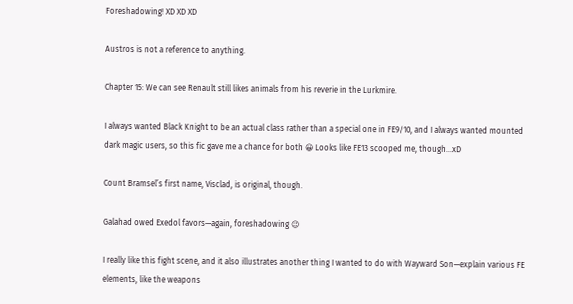Foreshadowing! XD XD XD

Austros is not a reference to anything.

Chapter 15: We can see Renault still likes animals from his reverie in the Lurkmire.

I always wanted Black Knight to be an actual class rather than a special one in FE9/10, and I always wanted mounted dark magic users, so this fic gave me a chance for both 😀 Looks like FE13 scooped me, though…xD

Count Bramsel’s first name, Visclad, is original, though.

Galahad owed Exedol favors—again, foreshadowing 😉

I really like this fight scene, and it also illustrates another thing I wanted to do with Wayward Son—explain various FE elements, like the weapons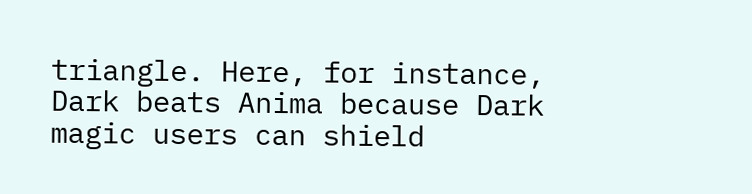triangle. Here, for instance, Dark beats Anima because Dark magic users can shield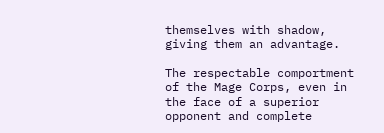themselves with shadow, giving them an advantage.

The respectable comportment of the Mage Corps, even in the face of a superior opponent and complete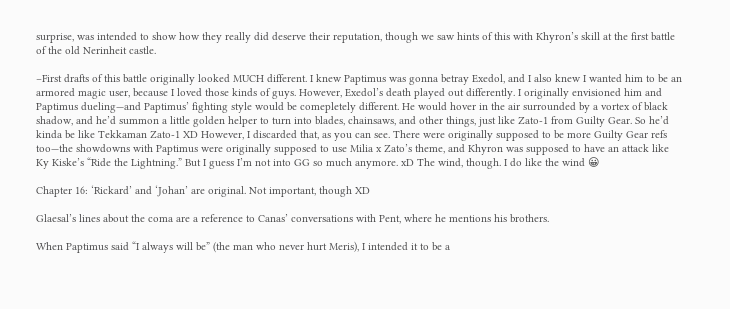surprise, was intended to show how they really did deserve their reputation, though we saw hints of this with Khyron’s skill at the first battle of the old Nerinheit castle.

–First drafts of this battle originally looked MUCH different. I knew Paptimus was gonna betray Exedol, and I also knew I wanted him to be an armored magic user, because I loved those kinds of guys. However, Exedol’s death played out differently. I originally envisioned him and Paptimus dueling—and Paptimus’ fighting style would be comepletely different. He would hover in the air surrounded by a vortex of black shadow, and he’d summon a little golden helper to turn into blades, chainsaws, and other things, just like Zato-1 from Guilty Gear. So he’d kinda be like Tekkaman Zato-1 XD However, I discarded that, as you can see. There were originally supposed to be more Guilty Gear refs too—the showdowns with Paptimus were originally supposed to use Milia x Zato’s theme, and Khyron was supposed to have an attack like Ky Kiske’s “Ride the Lightning.” But I guess I’m not into GG so much anymore. xD The wind, though. I do like the wind 😀

Chapter 16: ‘Rickard’ and ‘Johan’ are original. Not important, though XD

Glaesal’s lines about the coma are a reference to Canas’ conversations with Pent, where he mentions his brothers.

When Paptimus said “I always will be” (the man who never hurt Meris), I intended it to be a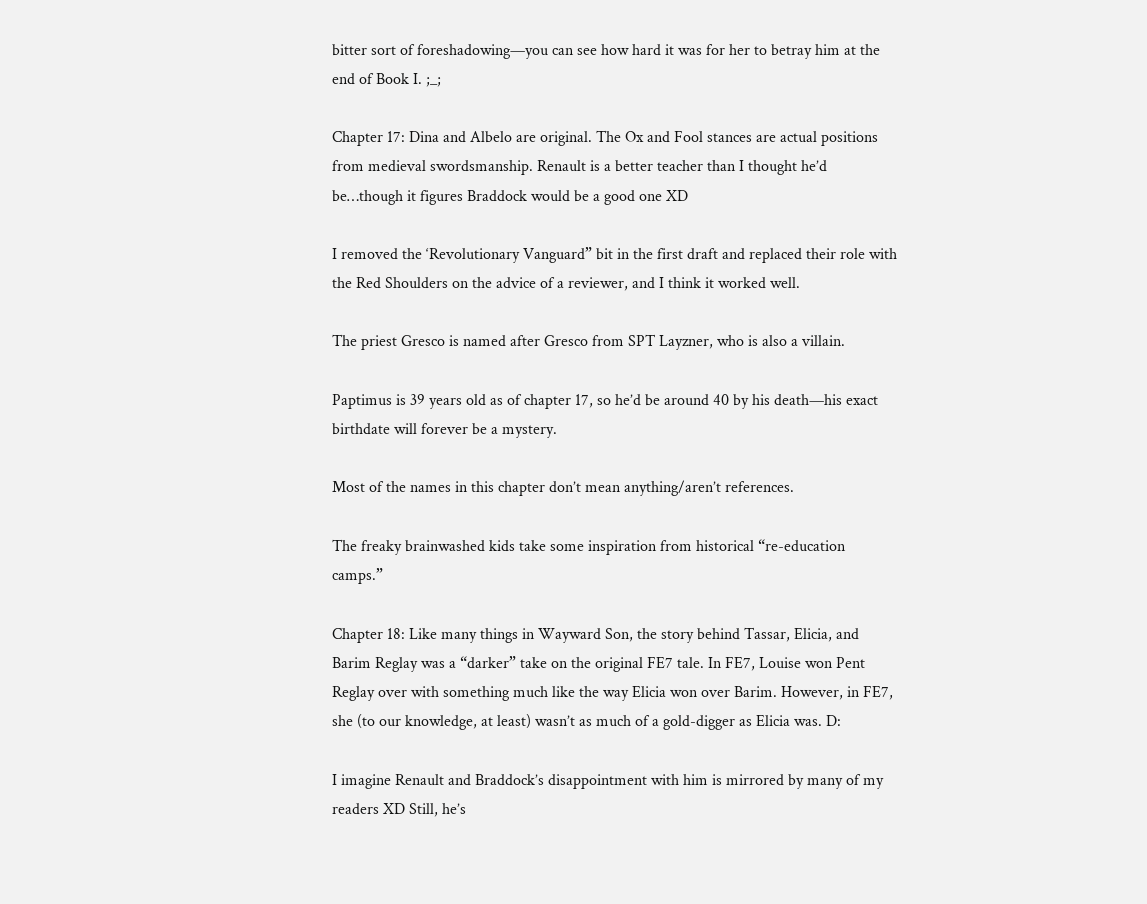bitter sort of foreshadowing—you can see how hard it was for her to betray him at the end of Book I. ;_;

Chapter 17: Dina and Albelo are original. The Ox and Fool stances are actual positions from medieval swordsmanship. Renault is a better teacher than I thought he’d be…though it figures Braddock would be a good one XD

I removed the ‘Revolutionary Vanguard” bit in the first draft and replaced their role with the Red Shoulders on the advice of a reviewer, and I think it worked well.

The priest Gresco is named after Gresco from SPT Layzner, who is also a villain.

Paptimus is 39 years old as of chapter 17, so he’d be around 40 by his death—his exact birthdate will forever be a mystery.

Most of the names in this chapter don’t mean anything/aren’t references.

The freaky brainwashed kids take some inspiration from historical “re-education camps.”

Chapter 18: Like many things in Wayward Son, the story behind Tassar, Elicia, and Barim Reglay was a “darker” take on the original FE7 tale. In FE7, Louise won Pent Reglay over with something much like the way Elicia won over Barim. However, in FE7, she (to our knowledge, at least) wasn’t as much of a gold-digger as Elicia was. D:

I imagine Renault and Braddock’s disappointment with him is mirrored by many of my readers XD Still, he’s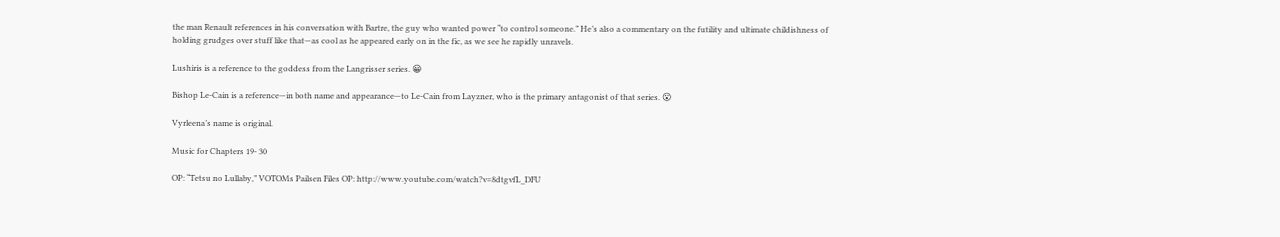the man Renault references in his conversation with Bartre, the guy who wanted power “to control someone.” He’s also a commentary on the futility and ultimate childishness of holding grudges over stuff like that—as cool as he appeared early on in the fic, as we see he rapidly unravels.

Lushiris is a reference to the goddess from the Langrisser series. 😀

Bishop Le-Cain is a reference—in both name and appearance—to Le-Cain from Layzner, who is the primary antagonist of that series. 😮

Vyrleena’s name is original.

Music for Chapters 19- 30

OP: “Tetsu no Lullaby,” VOTOMs Pailsen Files OP: http://www.youtube.com/watch?v=8dtgvfL_DFU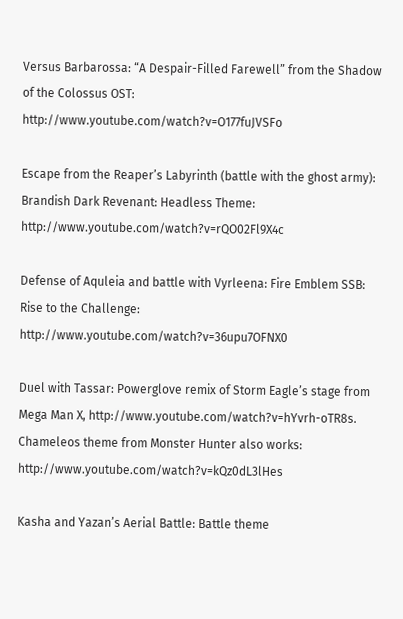Versus Barbarossa: “A Despair-Filled Farewell” from the Shadow of the Colossus OST: http://www.youtube.com/watch?v=O177fuJVSFo

Escape from the Reaper’s Labyrinth (battle with the ghost army): Brandish Dark Revenant: Headless Theme: http://www.youtube.com/watch?v=rQO02Fl9X4c

Defense of Aquleia and battle with Vyrleena: Fire Emblem SSB: Rise to the Challenge: http://www.youtube.com/watch?v=36upu7OFNX0

Duel with Tassar: Powerglove remix of Storm Eagle’s stage from Mega Man X, http://www.youtube.com/watch?v=hYvrh-oTR8s. Chameleos theme from Monster Hunter also works: http://www.youtube.com/watch?v=kQz0dL3lHes

Kasha and Yazan’s Aerial Battle: Battle theme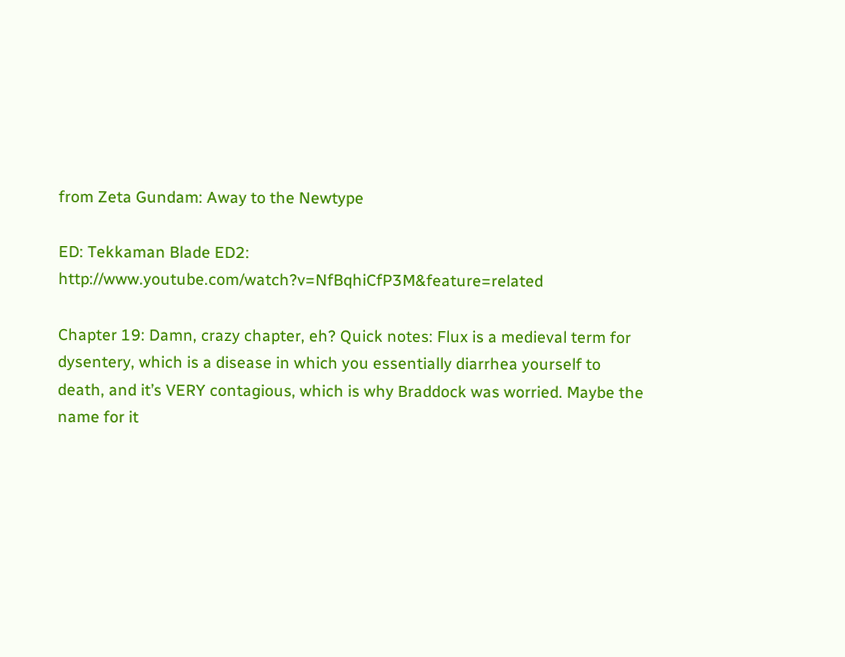from Zeta Gundam: Away to the Newtype

ED: Tekkaman Blade ED2: http://www.youtube.com/watch?v=NfBqhiCfP3M&feature=related

Chapter 19: Damn, crazy chapter, eh? Quick notes: Flux is a medieval term for dysentery, which is a disease in which you essentially diarrhea yourself to death, and it’s VERY contagious, which is why Braddock was worried. Maybe the name for it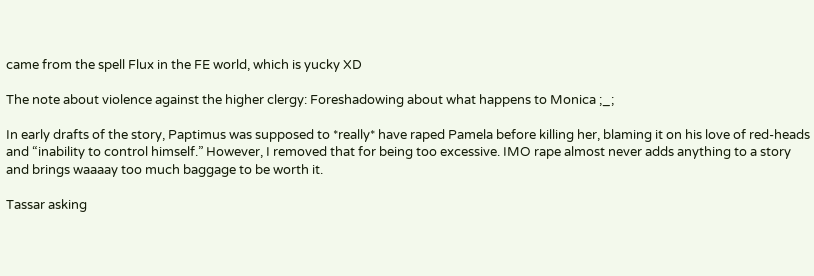came from the spell Flux in the FE world, which is yucky XD

The note about violence against the higher clergy: Foreshadowing about what happens to Monica ;_;

In early drafts of the story, Paptimus was supposed to *really* have raped Pamela before killing her, blaming it on his love of red-heads and “inability to control himself.” However, I removed that for being too excessive. IMO rape almost never adds anything to a story and brings waaaay too much baggage to be worth it.

Tassar asking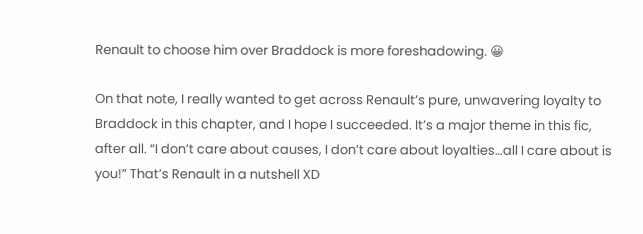Renault to choose him over Braddock is more foreshadowing. 😀

On that note, I really wanted to get across Renault’s pure, unwavering loyalty to Braddock in this chapter, and I hope I succeeded. It’s a major theme in this fic, after all. “I don’t care about causes, I don’t care about loyalties…all I care about is you!” That’s Renault in a nutshell XD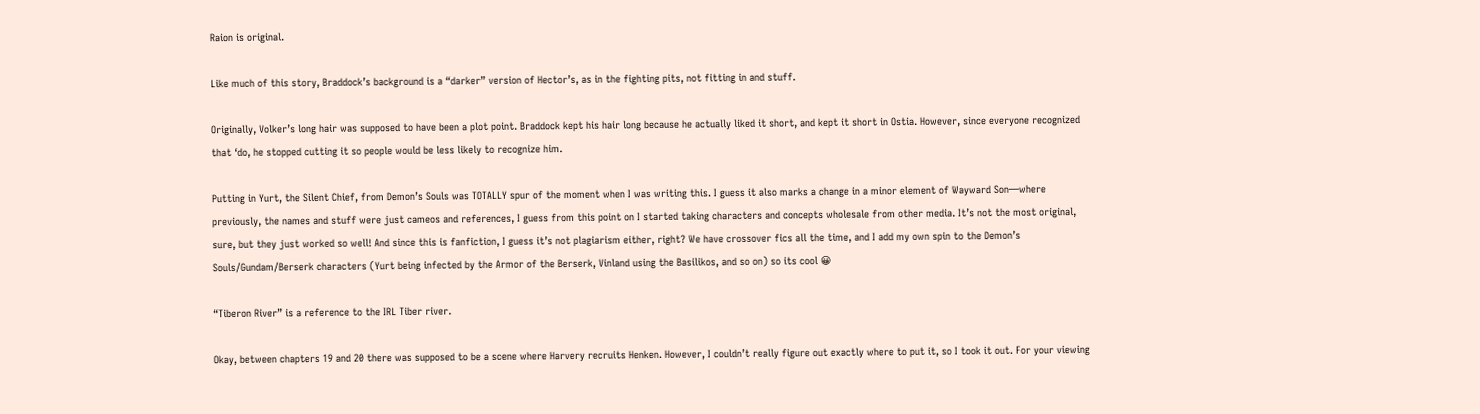Raion is original.

Like much of this story, Braddock’s background is a “darker” version of Hector’s, as in the fighting pits, not fitting in and stuff.

Originally, Volker’s long hair was supposed to have been a plot point. Braddock kept his hair long because he actually liked it short, and kept it short in Ostia. However, since everyone recognized that ‘do, he stopped cutting it so people would be less likely to recognize him.

Putting in Yurt, the Silent Chief, from Demon’s Souls was TOTALLY spur of the moment when I was writing this. I guess it also marks a change in a minor element of Wayward Son—where previously, the names and stuff were just cameos and references, I guess from this point on I started taking characters and concepts wholesale from other media. It’s not the most original, sure, but they just worked so well! And since this is fanfiction, I guess it’s not plagiarism either, right? We have crossover fics all the time, and I add my own spin to the Demon’s Souls/Gundam/Berserk characters (Yurt being infected by the Armor of the Berserk, Vinland using the Basilikos, and so on) so its cool 😀

“Tiberon River” is a reference to the IRL Tiber river.

Okay, between chapters 19 and 20 there was supposed to be a scene where Harvery recruits Henken. However, I couldn’t really figure out exactly where to put it, so I took it out. For your viewing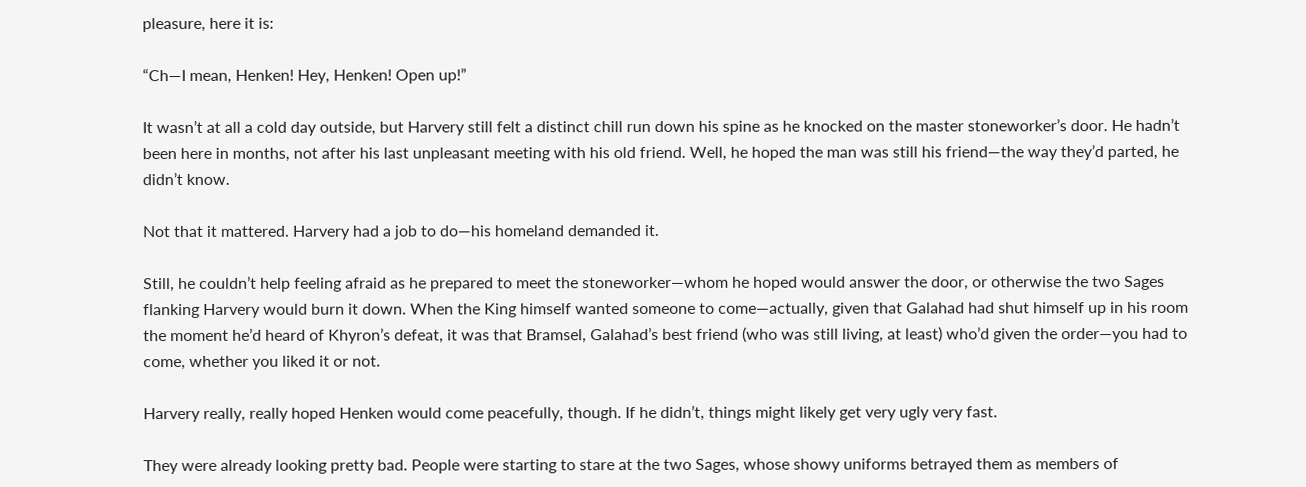pleasure, here it is:

“Ch—I mean, Henken! Hey, Henken! Open up!”

It wasn’t at all a cold day outside, but Harvery still felt a distinct chill run down his spine as he knocked on the master stoneworker’s door. He hadn’t been here in months, not after his last unpleasant meeting with his old friend. Well, he hoped the man was still his friend—the way they’d parted, he didn’t know.

Not that it mattered. Harvery had a job to do—his homeland demanded it.

Still, he couldn’t help feeling afraid as he prepared to meet the stoneworker—whom he hoped would answer the door, or otherwise the two Sages flanking Harvery would burn it down. When the King himself wanted someone to come—actually, given that Galahad had shut himself up in his room the moment he’d heard of Khyron’s defeat, it was that Bramsel, Galahad’s best friend (who was still living, at least) who’d given the order—you had to come, whether you liked it or not.

Harvery really, really hoped Henken would come peacefully, though. If he didn’t, things might likely get very ugly very fast.

They were already looking pretty bad. People were starting to stare at the two Sages, whose showy uniforms betrayed them as members of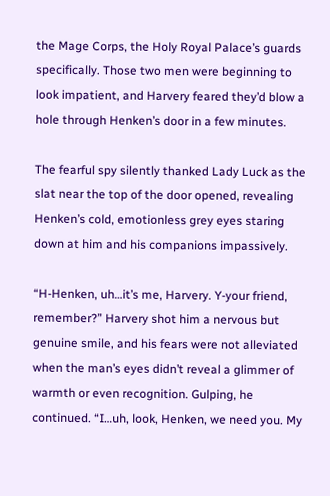the Mage Corps, the Holy Royal Palace’s guards specifically. Those two men were beginning to look impatient, and Harvery feared they’d blow a hole through Henken’s door in a few minutes.

The fearful spy silently thanked Lady Luck as the slat near the top of the door opened, revealing Henken’s cold, emotionless grey eyes staring down at him and his companions impassively.

“H-Henken, uh…it’s me, Harvery. Y-your friend, remember?” Harvery shot him a nervous but genuine smile, and his fears were not alleviated when the man’s eyes didn’t reveal a glimmer of warmth or even recognition. Gulping, he continued. “I…uh, look, Henken, we need you. My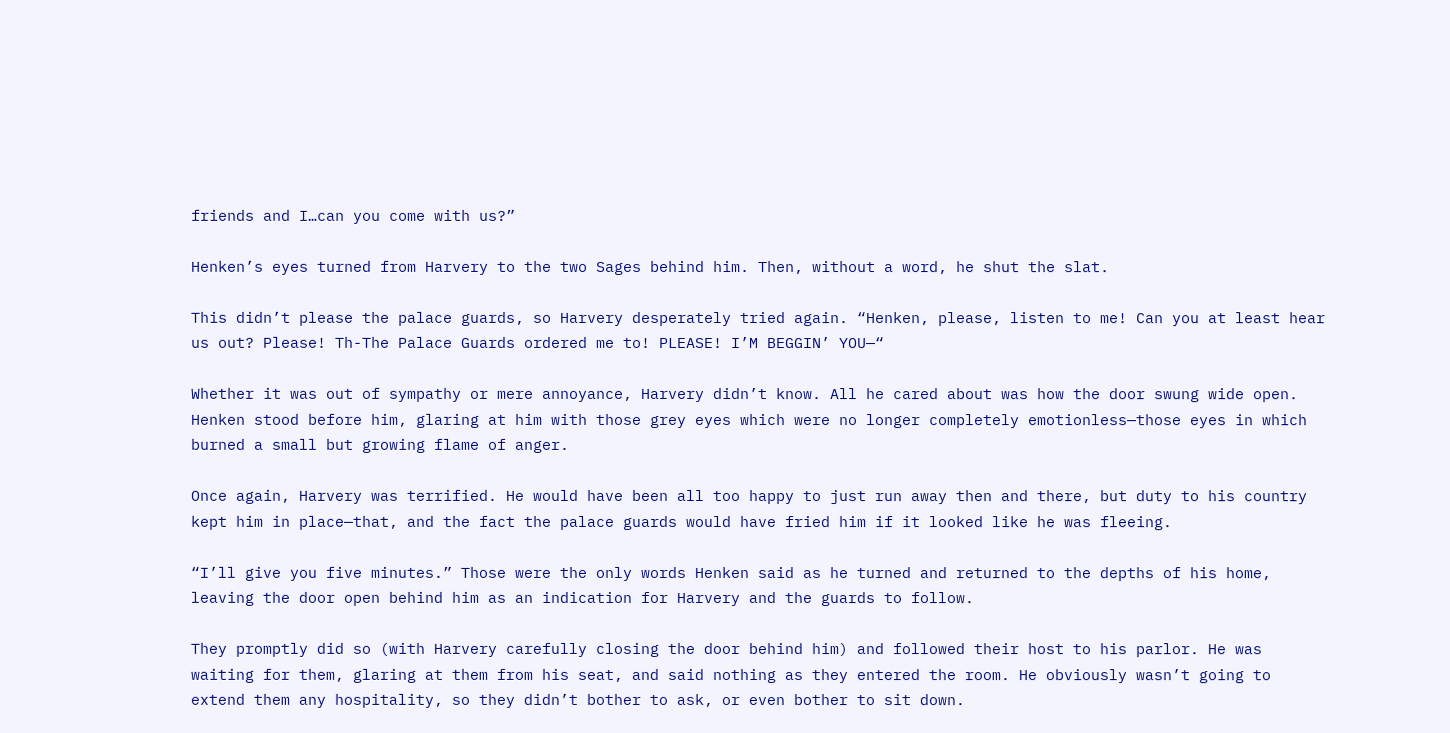friends and I…can you come with us?”

Henken’s eyes turned from Harvery to the two Sages behind him. Then, without a word, he shut the slat.

This didn’t please the palace guards, so Harvery desperately tried again. “Henken, please, listen to me! Can you at least hear us out? Please! Th-The Palace Guards ordered me to! PLEASE! I’M BEGGIN’ YOU—“

Whether it was out of sympathy or mere annoyance, Harvery didn’t know. All he cared about was how the door swung wide open. Henken stood before him, glaring at him with those grey eyes which were no longer completely emotionless—those eyes in which burned a small but growing flame of anger.

Once again, Harvery was terrified. He would have been all too happy to just run away then and there, but duty to his country kept him in place—that, and the fact the palace guards would have fried him if it looked like he was fleeing.

“I’ll give you five minutes.” Those were the only words Henken said as he turned and returned to the depths of his home, leaving the door open behind him as an indication for Harvery and the guards to follow.

They promptly did so (with Harvery carefully closing the door behind him) and followed their host to his parlor. He was waiting for them, glaring at them from his seat, and said nothing as they entered the room. He obviously wasn’t going to extend them any hospitality, so they didn’t bother to ask, or even bother to sit down.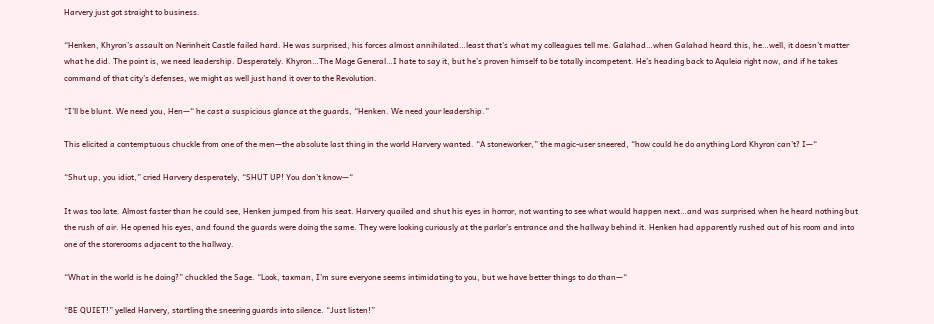Harvery just got straight to business.

“Henken, Khyron’s assault on Nerinheit Castle failed hard. He was surprised, his forces almost annihilated…least that’s what my colleagues tell me. Galahad…when Galahad heard this, he…well, it doesn’t matter what he did. The point is, we need leadership. Desperately. Khyron…The Mage General…I hate to say it, but he’s proven himself to be totally incompetent. He’s heading back to Aquleia right now, and if he takes command of that city’s defenses, we might as well just hand it over to the Revolution.

“I’ll be blunt. We need you, Hen—“ he cast a suspicious glance at the guards, “Henken. We need your leadership.”

This elicited a contemptuous chuckle from one of the men—the absolute last thing in the world Harvery wanted. “A stoneworker,” the magic-user sneered, “how could he do anything Lord Khyron can’t? I—“

“Shut up, you idiot,” cried Harvery desperately, “SHUT UP! You don’t know—“

It was too late. Almost faster than he could see, Henken jumped from his seat. Harvery quailed and shut his eyes in horror, not wanting to see what would happen next…and was surprised when he heard nothing but the rush of air. He opened his eyes, and found the guards were doing the same. They were looking curiously at the parlor’s entrance and the hallway behind it. Henken had apparently rushed out of his room and into one of the storerooms adjacent to the hallway.

“What in the world is he doing?” chuckled the Sage. “Look, taxman, I’m sure everyone seems intimidating to you, but we have better things to do than—“

“BE QUIET!” yelled Harvery, startling the sneering guards into silence. “Just listen!”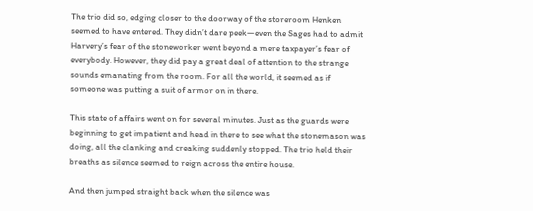The trio did so, edging closer to the doorway of the storeroom Henken seemed to have entered. They didn’t dare peek—even the Sages had to admit Harvery’s fear of the stoneworker went beyond a mere taxpayer’s fear of everybody. However, they did pay a great deal of attention to the strange sounds emanating from the room. For all the world, it seemed as if someone was putting a suit of armor on in there.

This state of affairs went on for several minutes. Just as the guards were beginning to get impatient and head in there to see what the stonemason was doing, all the clanking and creaking suddenly stopped. The trio held their breaths as silence seemed to reign across the entire house.

And then jumped straight back when the silence was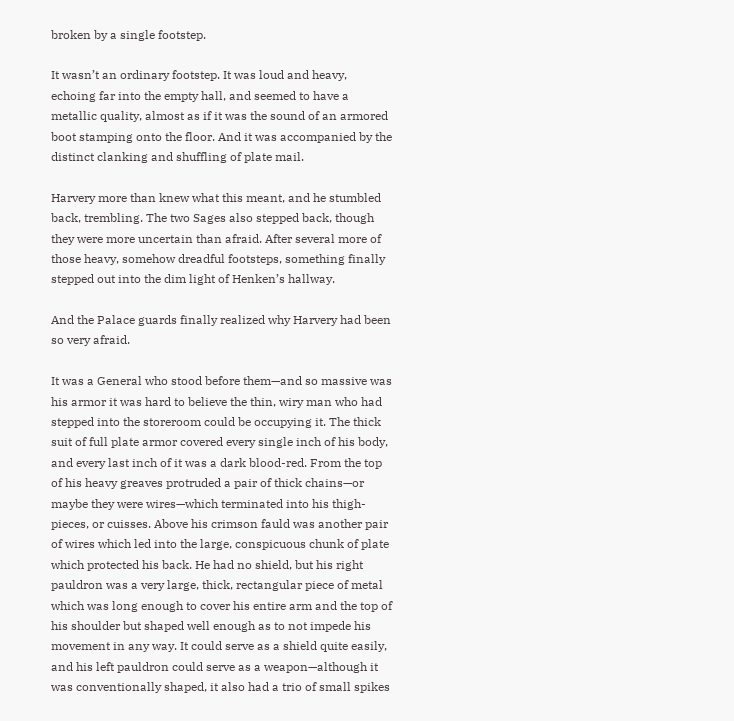broken by a single footstep.

It wasn’t an ordinary footstep. It was loud and heavy, echoing far into the empty hall, and seemed to have a metallic quality, almost as if it was the sound of an armored boot stamping onto the floor. And it was accompanied by the distinct clanking and shuffling of plate mail.

Harvery more than knew what this meant, and he stumbled back, trembling. The two Sages also stepped back, though they were more uncertain than afraid. After several more of those heavy, somehow dreadful footsteps, something finally stepped out into the dim light of Henken’s hallway.

And the Palace guards finally realized why Harvery had been so very afraid.

It was a General who stood before them—and so massive was his armor it was hard to believe the thin, wiry man who had stepped into the storeroom could be occupying it. The thick suit of full plate armor covered every single inch of his body, and every last inch of it was a dark blood-red. From the top of his heavy greaves protruded a pair of thick chains—or maybe they were wires—which terminated into his thigh-pieces, or cuisses. Above his crimson fauld was another pair of wires which led into the large, conspicuous chunk of plate which protected his back. He had no shield, but his right pauldron was a very large, thick, rectangular piece of metal which was long enough to cover his entire arm and the top of his shoulder but shaped well enough as to not impede his movement in any way. It could serve as a shield quite easily, and his left pauldron could serve as a weapon—although it was conventionally shaped, it also had a trio of small spikes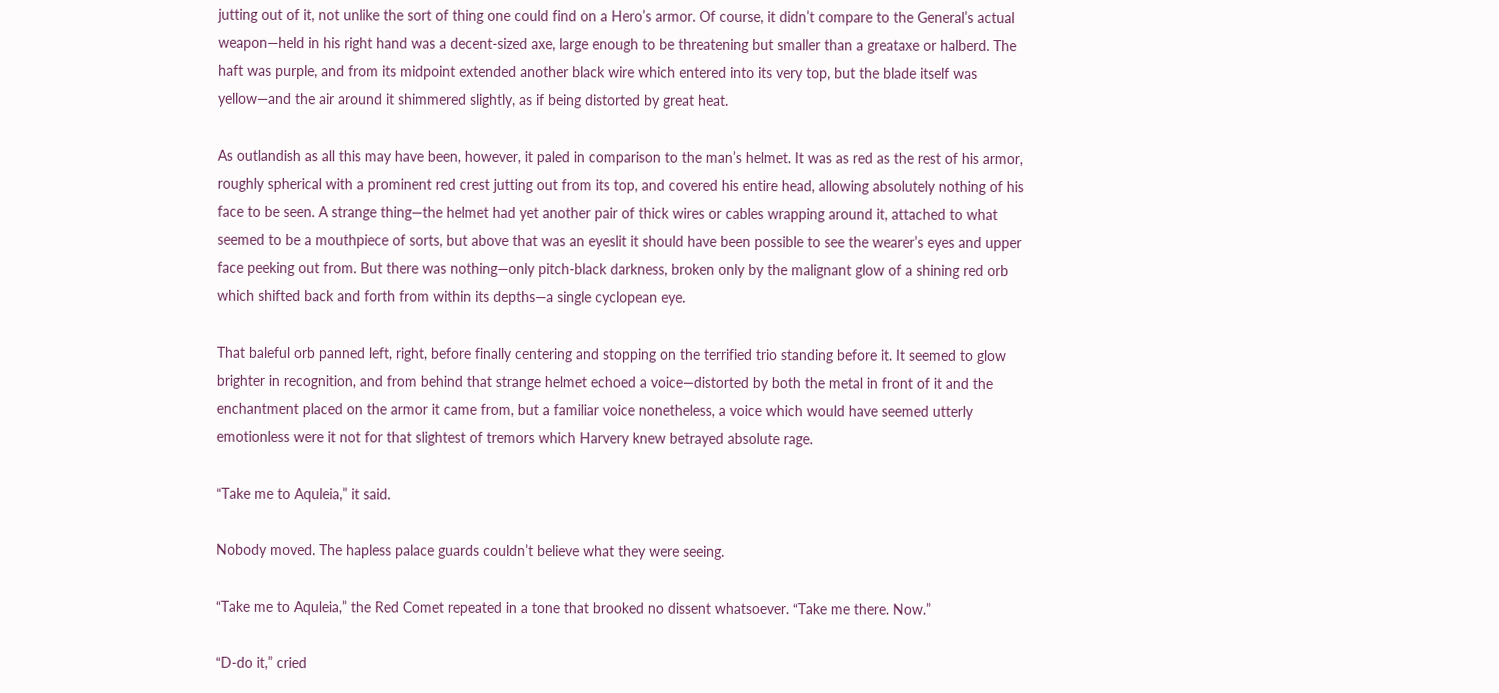jutting out of it, not unlike the sort of thing one could find on a Hero’s armor. Of course, it didn’t compare to the General’s actual weapon—held in his right hand was a decent-sized axe, large enough to be threatening but smaller than a greataxe or halberd. The haft was purple, and from its midpoint extended another black wire which entered into its very top, but the blade itself was yellow—and the air around it shimmered slightly, as if being distorted by great heat.

As outlandish as all this may have been, however, it paled in comparison to the man’s helmet. It was as red as the rest of his armor, roughly spherical with a prominent red crest jutting out from its top, and covered his entire head, allowing absolutely nothing of his face to be seen. A strange thing—the helmet had yet another pair of thick wires or cables wrapping around it, attached to what seemed to be a mouthpiece of sorts, but above that was an eyeslit it should have been possible to see the wearer’s eyes and upper face peeking out from. But there was nothing—only pitch-black darkness, broken only by the malignant glow of a shining red orb which shifted back and forth from within its depths—a single cyclopean eye.

That baleful orb panned left, right, before finally centering and stopping on the terrified trio standing before it. It seemed to glow brighter in recognition, and from behind that strange helmet echoed a voice—distorted by both the metal in front of it and the enchantment placed on the armor it came from, but a familiar voice nonetheless, a voice which would have seemed utterly emotionless were it not for that slightest of tremors which Harvery knew betrayed absolute rage.

“Take me to Aquleia,” it said.

Nobody moved. The hapless palace guards couldn’t believe what they were seeing.

“Take me to Aquleia,” the Red Comet repeated in a tone that brooked no dissent whatsoever. “Take me there. Now.”

“D-do it,” cried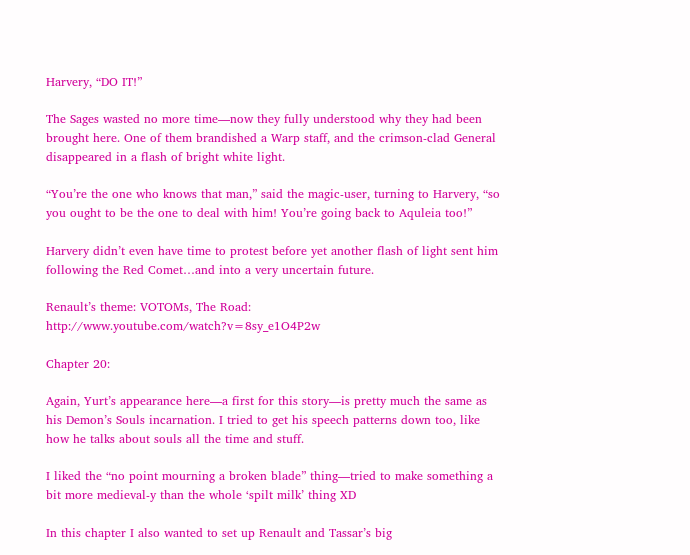Harvery, “DO IT!”

The Sages wasted no more time—now they fully understood why they had been brought here. One of them brandished a Warp staff, and the crimson-clad General disappeared in a flash of bright white light.

“You’re the one who knows that man,” said the magic-user, turning to Harvery, “so you ought to be the one to deal with him! You’re going back to Aquleia too!”

Harvery didn’t even have time to protest before yet another flash of light sent him following the Red Comet…and into a very uncertain future.

Renault’s theme: VOTOMs, The Road: http://www.youtube.com/watch?v=8sy_e1O4P2w

Chapter 20:

Again, Yurt’s appearance here—a first for this story—is pretty much the same as his Demon’s Souls incarnation. I tried to get his speech patterns down too, like how he talks about souls all the time and stuff.

I liked the “no point mourning a broken blade” thing—tried to make something a bit more medieval-y than the whole ‘spilt milk’ thing XD

In this chapter I also wanted to set up Renault and Tassar’s big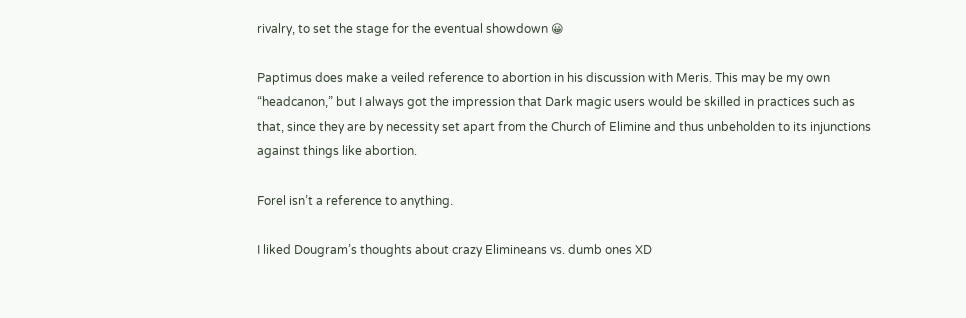rivalry, to set the stage for the eventual showdown 😀

Paptimus does make a veiled reference to abortion in his discussion with Meris. This may be my own “headcanon,” but I always got the impression that Dark magic users would be skilled in practices such as that, since they are by necessity set apart from the Church of Elimine and thus unbeholden to its injunctions against things like abortion.

Forel isn’t a reference to anything.

I liked Dougram’s thoughts about crazy Elimineans vs. dumb ones XD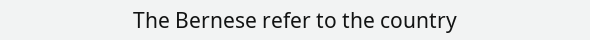The Bernese refer to the country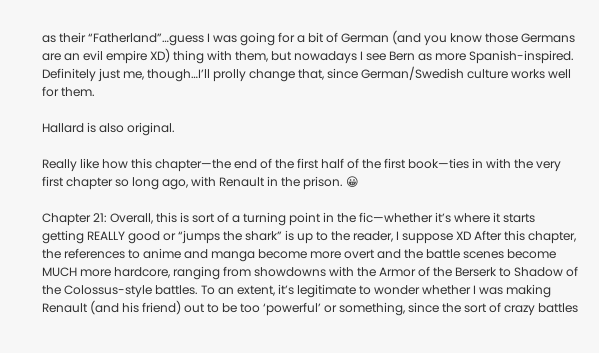as their “Fatherland”…guess I was going for a bit of German (and you know those Germans are an evil empire XD) thing with them, but nowadays I see Bern as more Spanish-inspired. Definitely just me, though…I’ll prolly change that, since German/Swedish culture works well for them.

Hallard is also original.

Really like how this chapter—the end of the first half of the first book—ties in with the very first chapter so long ago, with Renault in the prison. 😀

Chapter 21: Overall, this is sort of a turning point in the fic—whether it’s where it starts getting REALLY good or “jumps the shark” is up to the reader, I suppose XD After this chapter, the references to anime and manga become more overt and the battle scenes become MUCH more hardcore, ranging from showdowns with the Armor of the Berserk to Shadow of the Colossus-style battles. To an extent, it’s legitimate to wonder whether I was making Renault (and his friend) out to be too ‘powerful’ or something, since the sort of crazy battles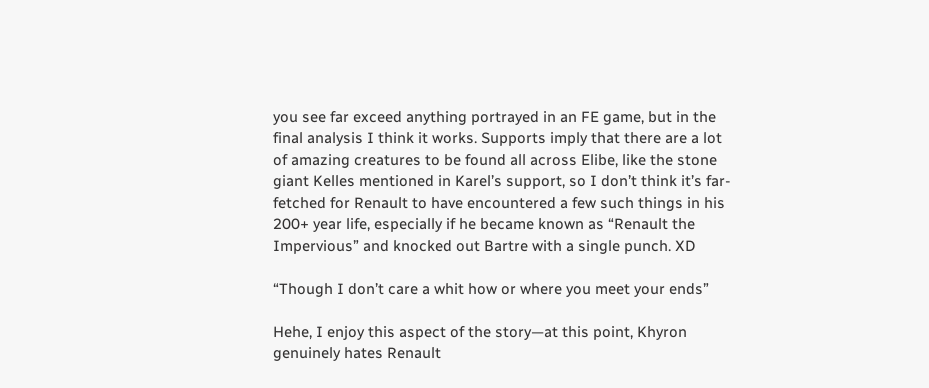you see far exceed anything portrayed in an FE game, but in the final analysis I think it works. Supports imply that there are a lot of amazing creatures to be found all across Elibe, like the stone giant Kelles mentioned in Karel’s support, so I don’t think it’s far-fetched for Renault to have encountered a few such things in his 200+ year life, especially if he became known as “Renault the Impervious” and knocked out Bartre with a single punch. XD

“Though I don’t care a whit how or where you meet your ends”

Hehe, I enjoy this aspect of the story—at this point, Khyron genuinely hates Renault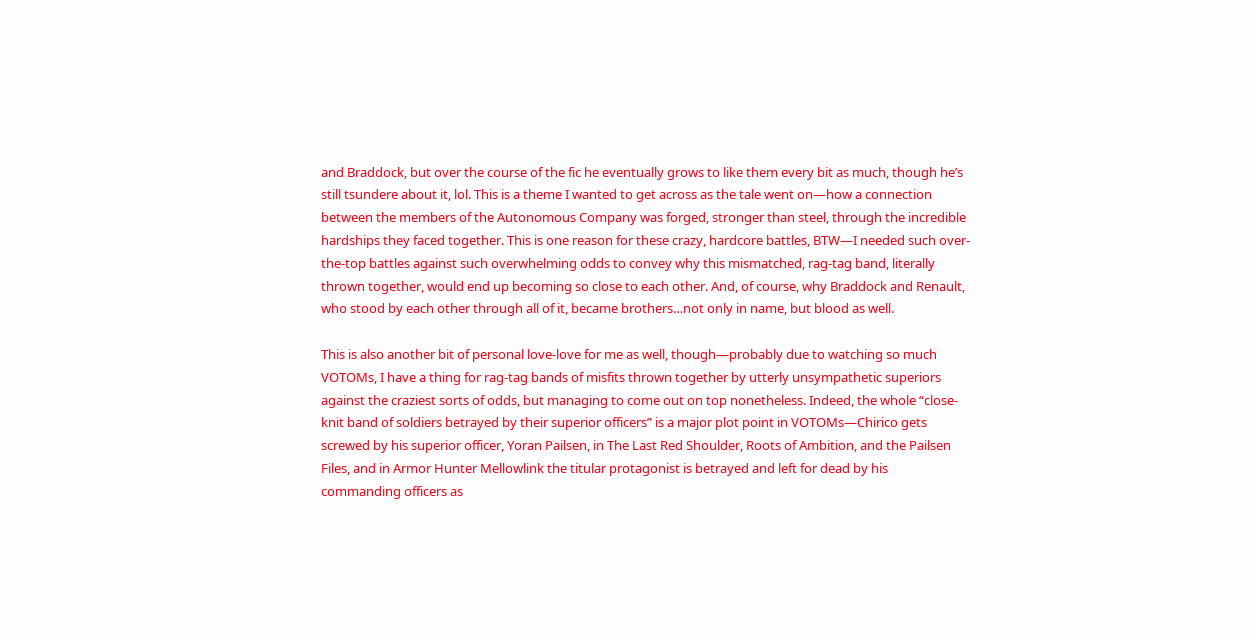and Braddock, but over the course of the fic he eventually grows to like them every bit as much, though he’s still tsundere about it, lol. This is a theme I wanted to get across as the tale went on—how a connection between the members of the Autonomous Company was forged, stronger than steel, through the incredible hardships they faced together. This is one reason for these crazy, hardcore battles, BTW—I needed such over-the-top battles against such overwhelming odds to convey why this mismatched, rag-tag band, literally thrown together, would end up becoming so close to each other. And, of course, why Braddock and Renault, who stood by each other through all of it, became brothers…not only in name, but blood as well.

This is also another bit of personal love-love for me as well, though—probably due to watching so much VOTOMs, I have a thing for rag-tag bands of misfits thrown together by utterly unsympathetic superiors against the craziest sorts of odds, but managing to come out on top nonetheless. Indeed, the whole “close-knit band of soldiers betrayed by their superior officers” is a major plot point in VOTOMs—Chirico gets screwed by his superior officer, Yoran Pailsen, in The Last Red Shoulder, Roots of Ambition, and the Pailsen Files, and in Armor Hunter Mellowlink the titular protagonist is betrayed and left for dead by his commanding officers as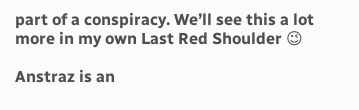part of a conspiracy. We’ll see this a lot more in my own Last Red Shoulder 😉

Anstraz is an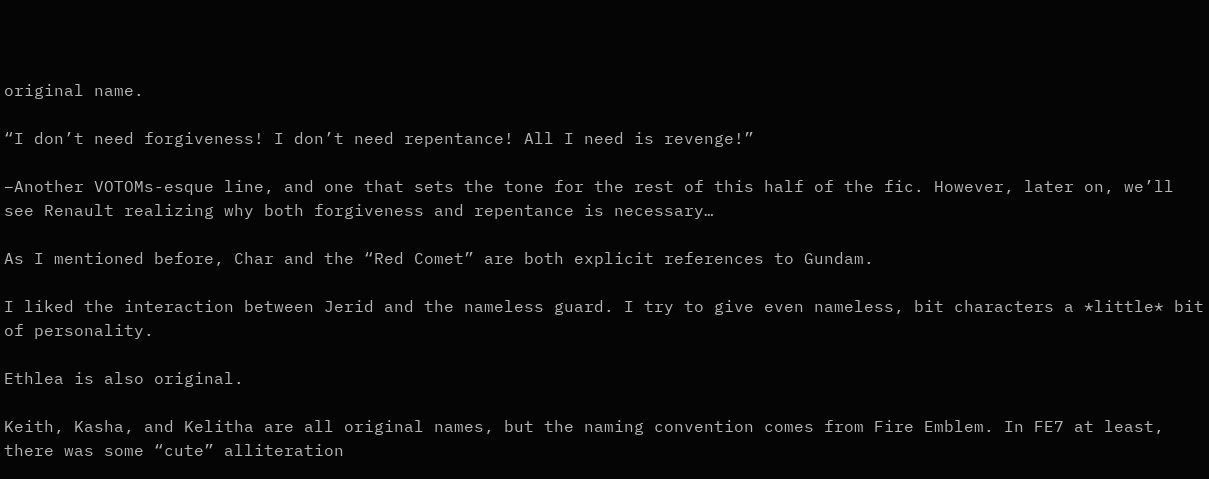original name.

“I don’t need forgiveness! I don’t need repentance! All I need is revenge!”

–Another VOTOMs-esque line, and one that sets the tone for the rest of this half of the fic. However, later on, we’ll see Renault realizing why both forgiveness and repentance is necessary…

As I mentioned before, Char and the “Red Comet” are both explicit references to Gundam.

I liked the interaction between Jerid and the nameless guard. I try to give even nameless, bit characters a *little* bit of personality.

Ethlea is also original.

Keith, Kasha, and Kelitha are all original names, but the naming convention comes from Fire Emblem. In FE7 at least, there was some “cute” alliteration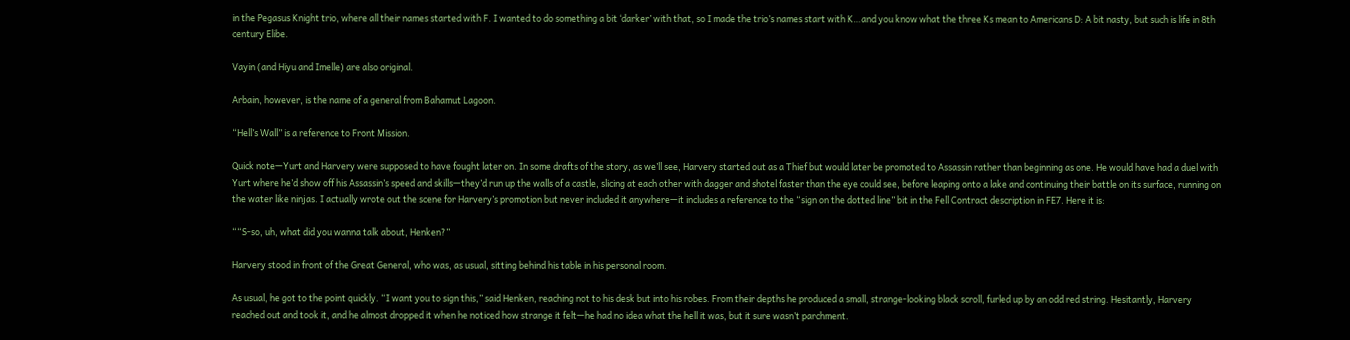in the Pegasus Knight trio, where all their names started with F. I wanted to do something a bit ‘darker’ with that, so I made the trio’s names start with K…and you know what the three Ks mean to Americans D: A bit nasty, but such is life in 8th century Elibe.

Vayin (and Hiyu and Imelle) are also original.

Arbain, however, is the name of a general from Bahamut Lagoon.

“Hell’s Wall” is a reference to Front Mission.

Quick note—Yurt and Harvery were supposed to have fought later on. In some drafts of the story, as we’ll see, Harvery started out as a Thief but would later be promoted to Assassin rather than beginning as one. He would have had a duel with Yurt where he’d show off his Assassin’s speed and skills—they’d run up the walls of a castle, slicing at each other with dagger and shotel faster than the eye could see, before leaping onto a lake and continuing their battle on its surface, running on the water like ninjas. I actually wrote out the scene for Harvery’s promotion but never included it anywhere—it includes a reference to the “sign on the dotted line” bit in the Fell Contract description in FE7. Here it is:

““S-so, uh, what did you wanna talk about, Henken?”

Harvery stood in front of the Great General, who was, as usual, sitting behind his table in his personal room.

As usual, he got to the point quickly. “I want you to sign this,” said Henken, reaching not to his desk but into his robes. From their depths he produced a small, strange-looking black scroll, furled up by an odd red string. Hesitantly, Harvery reached out and took it, and he almost dropped it when he noticed how strange it felt—he had no idea what the hell it was, but it sure wasn’t parchment.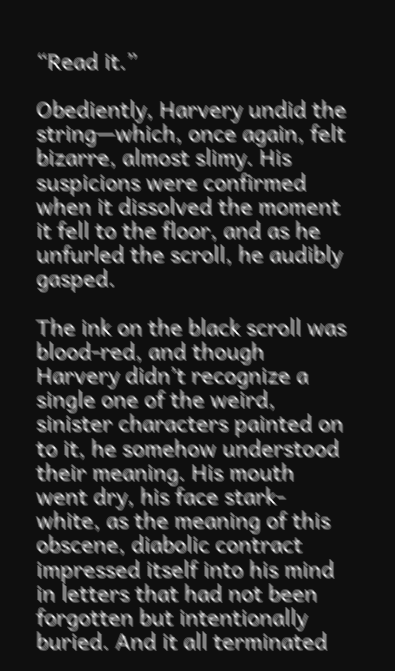“Read it.”

Obediently, Harvery undid the string—which, once again, felt bizarre, almost slimy. His suspicions were confirmed when it dissolved the moment it fell to the floor, and as he unfurled the scroll, he audibly gasped.

The ink on the black scroll was blood-red, and though Harvery didn’t recognize a single one of the weird, sinister characters painted on to it, he somehow understood their meaning. His mouth went dry, his face stark-white, as the meaning of this obscene, diabolic contract impressed itself into his mind in letters that had not been forgotten but intentionally buried. And it all terminated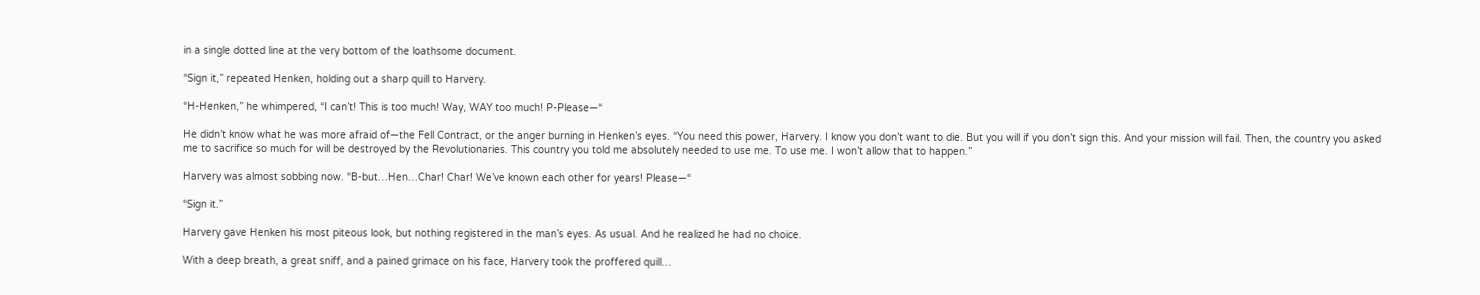in a single dotted line at the very bottom of the loathsome document.

“Sign it,” repeated Henken, holding out a sharp quill to Harvery.

“H-Henken,” he whimpered, “I can’t! This is too much! Way, WAY too much! P-Please—“

He didn’t know what he was more afraid of—the Fell Contract, or the anger burning in Henken’s eyes. “You need this power, Harvery. I know you don’t want to die. But you will if you don’t sign this. And your mission will fail. Then, the country you asked me to sacrifice so much for will be destroyed by the Revolutionaries. This country you told me absolutely needed to use me. To use me. I won’t allow that to happen.”

Harvery was almost sobbing now. “B-but…Hen…Char! Char! We’ve known each other for years! Please—“

“Sign it.”

Harvery gave Henken his most piteous look, but nothing registered in the man’s eyes. As usual. And he realized he had no choice.

With a deep breath, a great sniff, and a pained grimace on his face, Harvery took the proffered quill…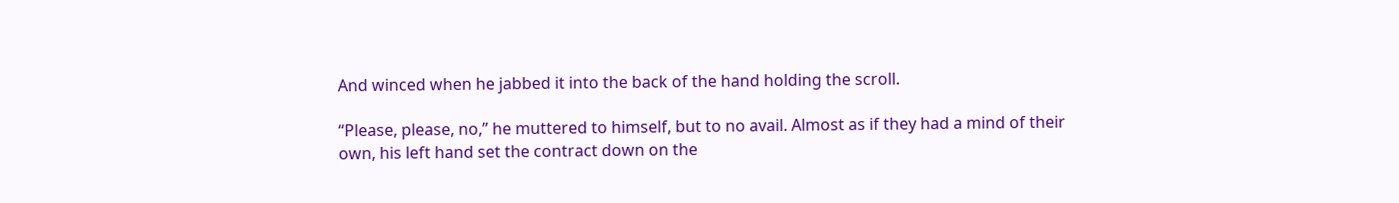And winced when he jabbed it into the back of the hand holding the scroll.

“Please, please, no,” he muttered to himself, but to no avail. Almost as if they had a mind of their own, his left hand set the contract down on the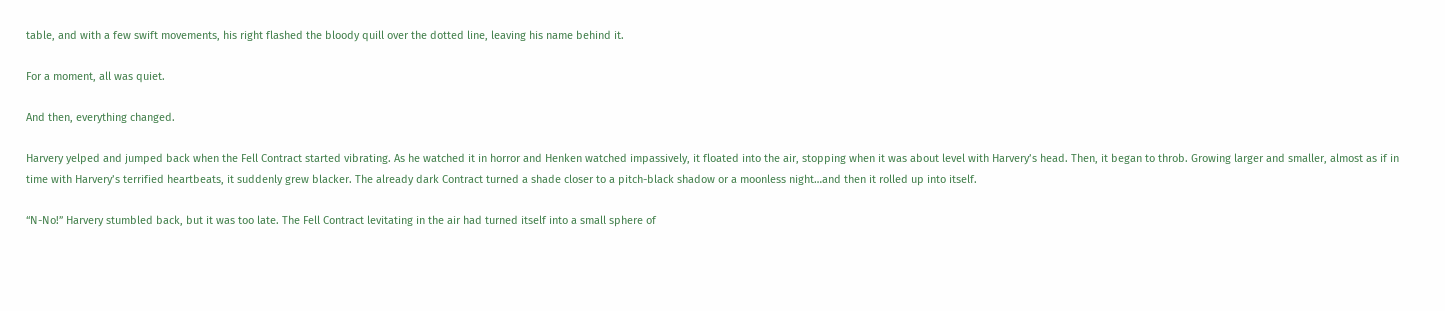table, and with a few swift movements, his right flashed the bloody quill over the dotted line, leaving his name behind it.

For a moment, all was quiet.

And then, everything changed.

Harvery yelped and jumped back when the Fell Contract started vibrating. As he watched it in horror and Henken watched impassively, it floated into the air, stopping when it was about level with Harvery’s head. Then, it began to throb. Growing larger and smaller, almost as if in time with Harvery’s terrified heartbeats, it suddenly grew blacker. The already dark Contract turned a shade closer to a pitch-black shadow or a moonless night…and then it rolled up into itself.

“N-No!” Harvery stumbled back, but it was too late. The Fell Contract levitating in the air had turned itself into a small sphere of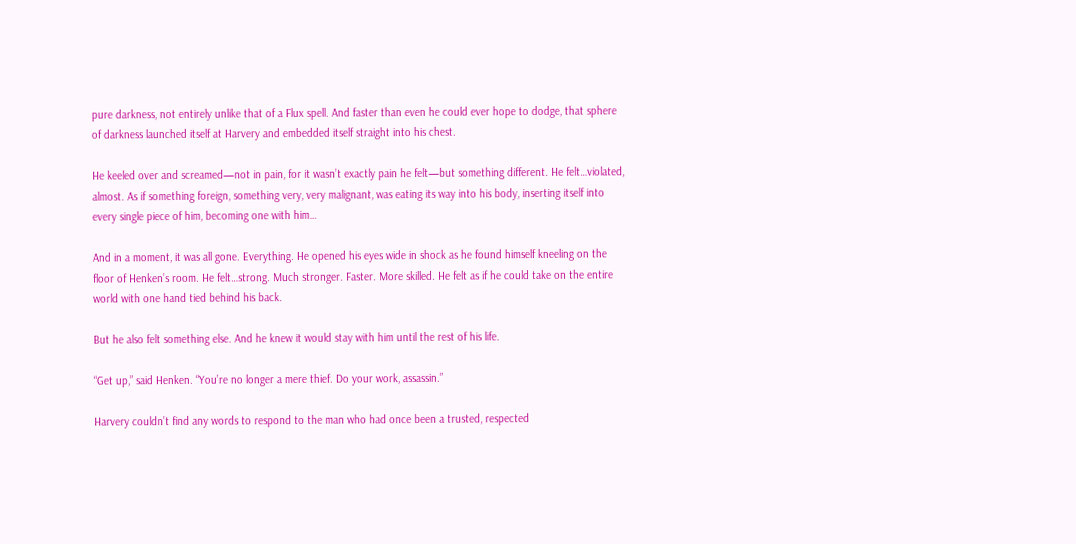pure darkness, not entirely unlike that of a Flux spell. And faster than even he could ever hope to dodge, that sphere of darkness launched itself at Harvery and embedded itself straight into his chest.

He keeled over and screamed—not in pain, for it wasn’t exactly pain he felt—but something different. He felt…violated, almost. As if something foreign, something very, very malignant, was eating its way into his body, inserting itself into every single piece of him, becoming one with him…

And in a moment, it was all gone. Everything. He opened his eyes wide in shock as he found himself kneeling on the floor of Henken’s room. He felt…strong. Much stronger. Faster. More skilled. He felt as if he could take on the entire world with one hand tied behind his back.

But he also felt something else. And he knew it would stay with him until the rest of his life.

“Get up,” said Henken. “You’re no longer a mere thief. Do your work, assassin.”

Harvery couldn’t find any words to respond to the man who had once been a trusted, respected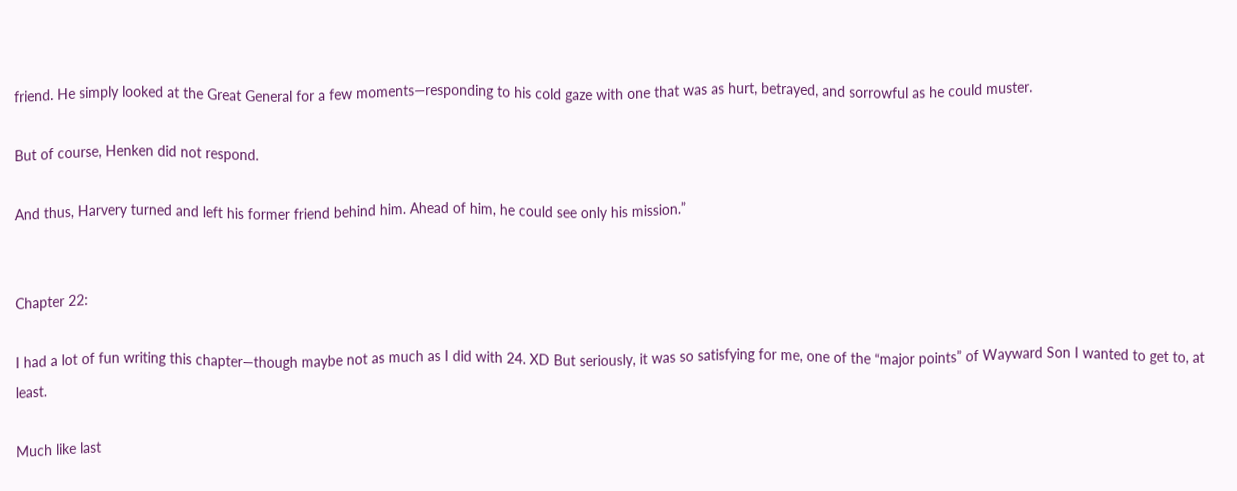friend. He simply looked at the Great General for a few moments—responding to his cold gaze with one that was as hurt, betrayed, and sorrowful as he could muster.

But of course, Henken did not respond.

And thus, Harvery turned and left his former friend behind him. Ahead of him, he could see only his mission.”


Chapter 22:

I had a lot of fun writing this chapter—though maybe not as much as I did with 24. XD But seriously, it was so satisfying for me, one of the “major points” of Wayward Son I wanted to get to, at least.

Much like last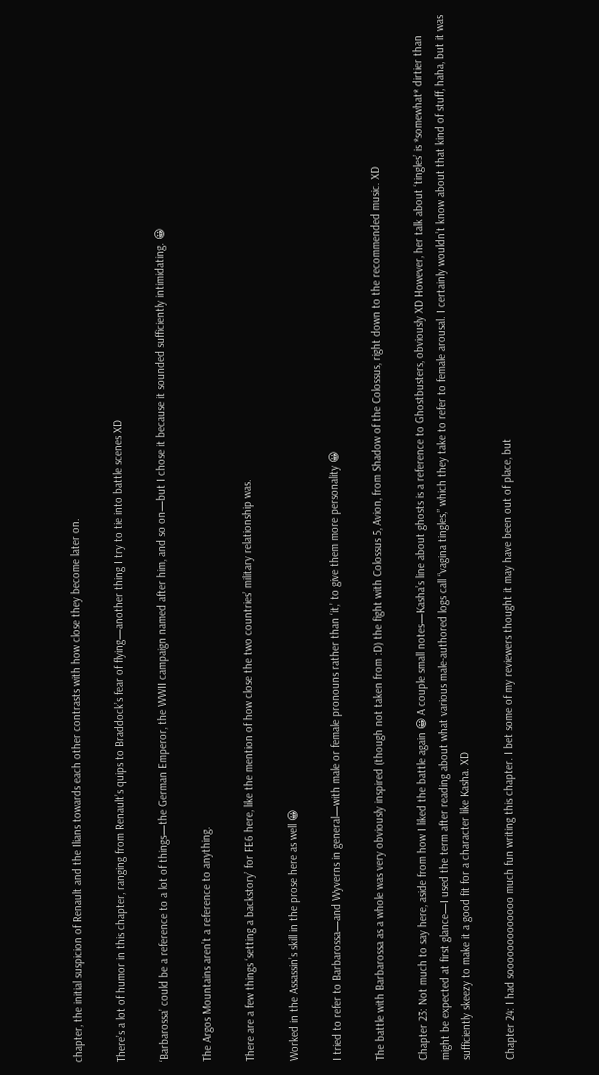chapter, the initial suspicion of Renault and the Ilians towards each other contrasts with how close they become later on.

There’s a lot of humor in this chapter, ranging from Renault’s quips to Braddock’s fear of flying—another thing I try to tie into battle scenes XD

‘Barbarossa’ could be a reference to a lot of things—the German Emperor, the WWII campaign named after him, and so on—but I chose it because it sounded sufficiently intimidating. 😀

The Argos Mountains aren’t a reference to anything.

There are a few things ‘setting a backstory’ for FE6 here, like the mention of how close the two countries’ military relationship was.

Worked in the Assassin’s skill in the prose here as well 😀

I tried to refer to Barbarossa—and Wyverns in general—with male or female pronouns rather than ‘it,’ to give them more personality 😀

The battle with Barbarossa as a whole was very obviously inspired (though not taken from :D) the fight with Colossus 5, Avion, from Shadow of the Colossus, right down to the recommended music. XD

Chapter 23: Not much to say here, aside from how I liked the battle again 😀 A couple small notes—Kasha’s line about ghosts is a reference to Ghostbusters, obviously XD However, her talk about ‘tingles’ is *somewhat* dirtier than might be expected at first glance—I used the term after reading about what various male-authored logs call “vagina tingles,” which they take to refer to female arousal. I certainly wouldn’t know about that kind of stuff, haha, but it was sufficiently skeezy to make it a good fit for a character like Kasha. XD

Chapter 24: I had sooooooooooooo much fun writing this chapter. I bet some of my reviewers thought it may have been out of place, but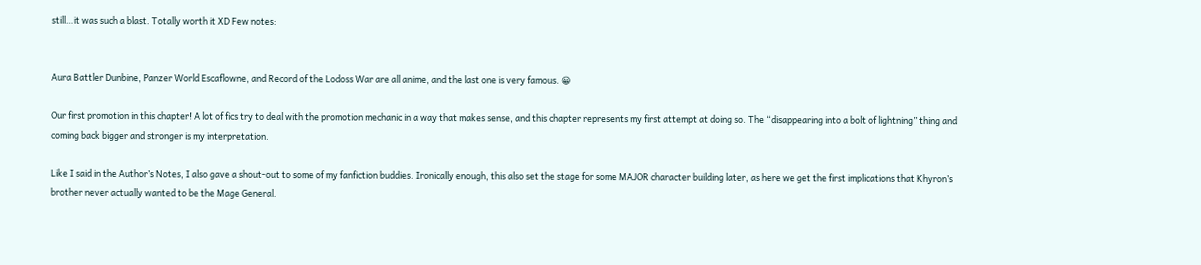still…it was such a blast. Totally worth it XD Few notes:


Aura Battler Dunbine, Panzer World Escaflowne, and Record of the Lodoss War are all anime, and the last one is very famous. 😀

Our first promotion in this chapter! A lot of fics try to deal with the promotion mechanic in a way that makes sense, and this chapter represents my first attempt at doing so. The “disappearing into a bolt of lightning” thing and coming back bigger and stronger is my interpretation.

Like I said in the Author’s Notes, I also gave a shout-out to some of my fanfiction buddies. Ironically enough, this also set the stage for some MAJOR character building later, as here we get the first implications that Khyron’s brother never actually wanted to be the Mage General.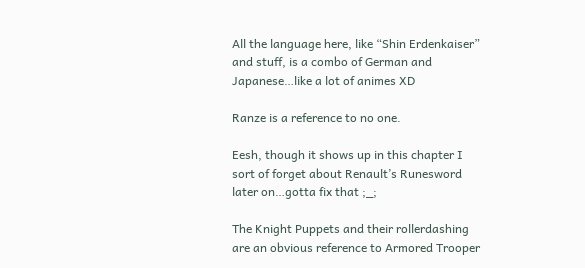All the language here, like “Shin Erdenkaiser” and stuff, is a combo of German and Japanese…like a lot of animes XD

Ranze is a reference to no one.

Eesh, though it shows up in this chapter I sort of forget about Renault’s Runesword later on…gotta fix that ;_;

The Knight Puppets and their rollerdashing are an obvious reference to Armored Trooper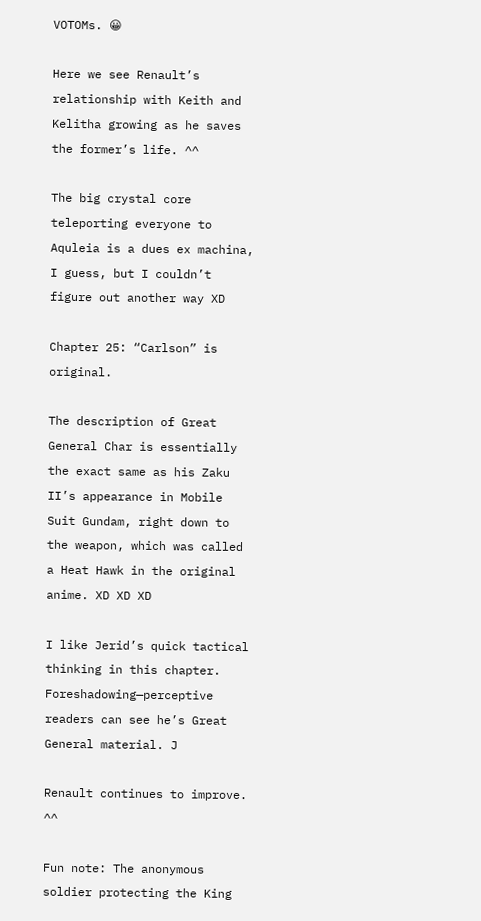VOTOMs. 😀

Here we see Renault’s relationship with Keith and Kelitha growing as he saves the former’s life. ^^

The big crystal core teleporting everyone to Aquleia is a dues ex machina, I guess, but I couldn’t figure out another way XD

Chapter 25: “Carlson” is original.

The description of Great General Char is essentially the exact same as his Zaku II’s appearance in Mobile Suit Gundam, right down to the weapon, which was called a Heat Hawk in the original anime. XD XD XD

I like Jerid’s quick tactical thinking in this chapter. Foreshadowing—perceptive readers can see he’s Great General material. J

Renault continues to improve. ^^

Fun note: The anonymous soldier protecting the King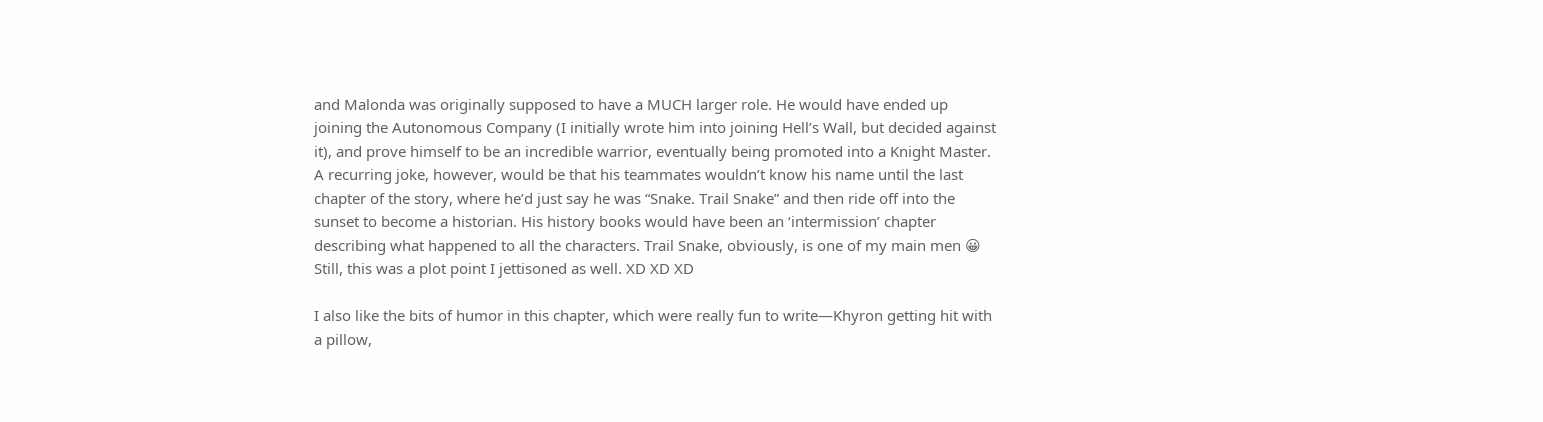and Malonda was originally supposed to have a MUCH larger role. He would have ended up joining the Autonomous Company (I initially wrote him into joining Hell’s Wall, but decided against it), and prove himself to be an incredible warrior, eventually being promoted into a Knight Master. A recurring joke, however, would be that his teammates wouldn’t know his name until the last chapter of the story, where he’d just say he was “Snake. Trail Snake” and then ride off into the sunset to become a historian. His history books would have been an ‘intermission’ chapter describing what happened to all the characters. Trail Snake, obviously, is one of my main men 😀 Still, this was a plot point I jettisoned as well. XD XD XD

I also like the bits of humor in this chapter, which were really fun to write—Khyron getting hit with a pillow,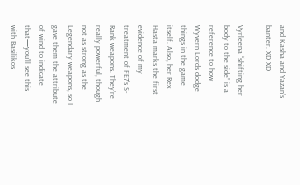and Kasha and Yazan’s banter. XD XD

Vyrleena “shifting her body to the side” is a reference to how Wyvern Lords dodge things in the game itself. Also, her Rex Hasta marks the first evidence of my treatment of FE7’s S-Rank weapons. They’re really powerful, though not as strong as the Legendary weapons, so I gave them the attribute of wind to indicate that—you’ll see this with Basilikos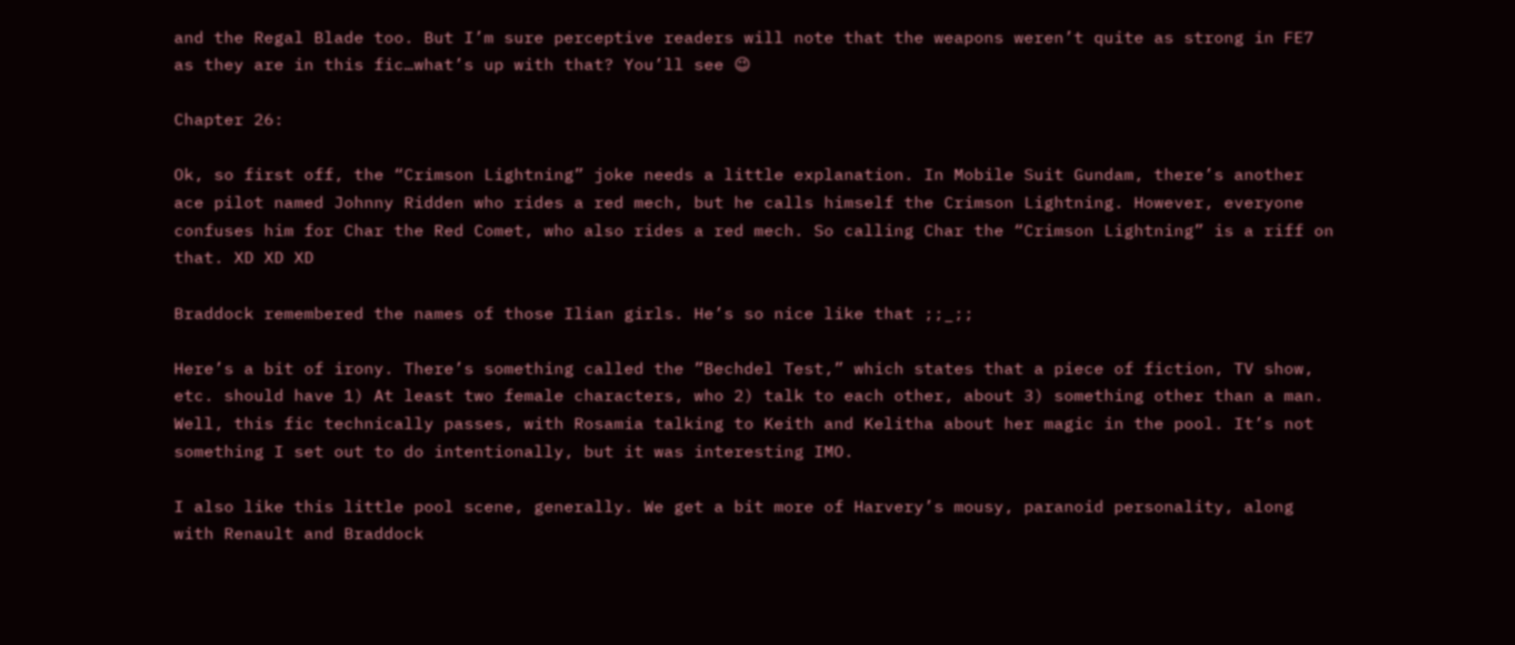and the Regal Blade too. But I’m sure perceptive readers will note that the weapons weren’t quite as strong in FE7 as they are in this fic…what’s up with that? You’ll see 😉

Chapter 26:

Ok, so first off, the “Crimson Lightning” joke needs a little explanation. In Mobile Suit Gundam, there’s another ace pilot named Johnny Ridden who rides a red mech, but he calls himself the Crimson Lightning. However, everyone confuses him for Char the Red Comet, who also rides a red mech. So calling Char the “Crimson Lightning” is a riff on that. XD XD XD

Braddock remembered the names of those Ilian girls. He’s so nice like that ;;_;;

Here’s a bit of irony. There’s something called the ”Bechdel Test,” which states that a piece of fiction, TV show, etc. should have 1) At least two female characters, who 2) talk to each other, about 3) something other than a man. Well, this fic technically passes, with Rosamia talking to Keith and Kelitha about her magic in the pool. It’s not something I set out to do intentionally, but it was interesting IMO.

I also like this little pool scene, generally. We get a bit more of Harvery’s mousy, paranoid personality, along with Renault and Braddock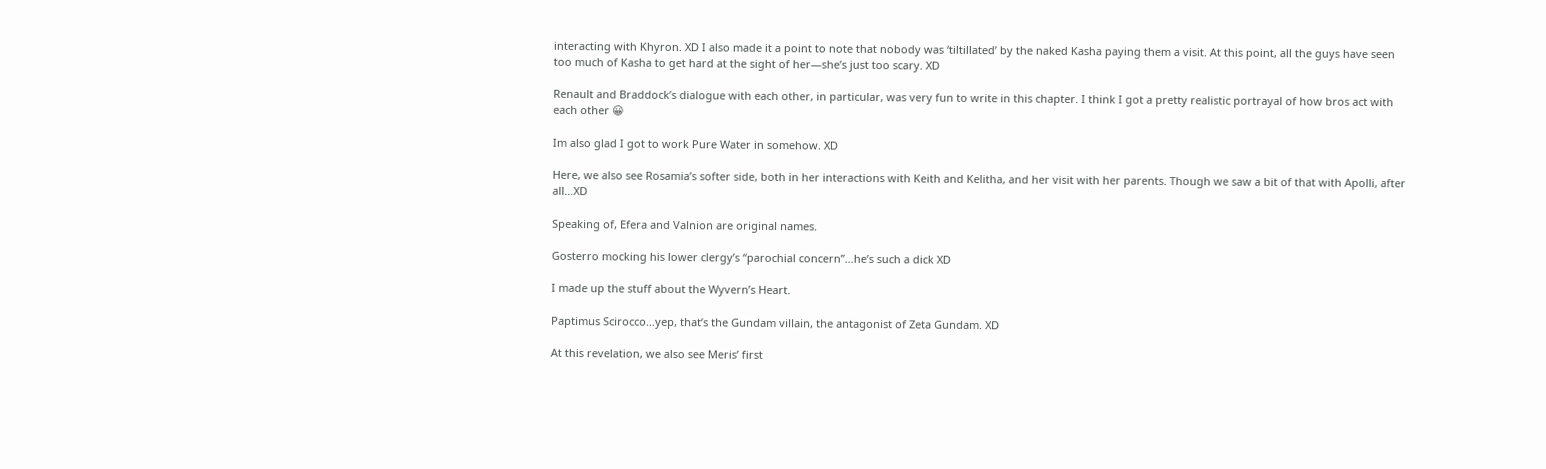interacting with Khyron. XD I also made it a point to note that nobody was ‘tiltillated’ by the naked Kasha paying them a visit. At this point, all the guys have seen too much of Kasha to get hard at the sight of her—she’s just too scary. XD

Renault and Braddock’s dialogue with each other, in particular, was very fun to write in this chapter. I think I got a pretty realistic portrayal of how bros act with each other 😀

Im also glad I got to work Pure Water in somehow. XD

Here, we also see Rosamia’s softer side, both in her interactions with Keith and Kelitha, and her visit with her parents. Though we saw a bit of that with Apolli, after all…XD

Speaking of, Efera and Valnion are original names.

Gosterro mocking his lower clergy’s “parochial concern”…he’s such a dick XD

I made up the stuff about the Wyvern’s Heart.

Paptimus Scirocco…yep, that’s the Gundam villain, the antagonist of Zeta Gundam. XD

At this revelation, we also see Meris’ first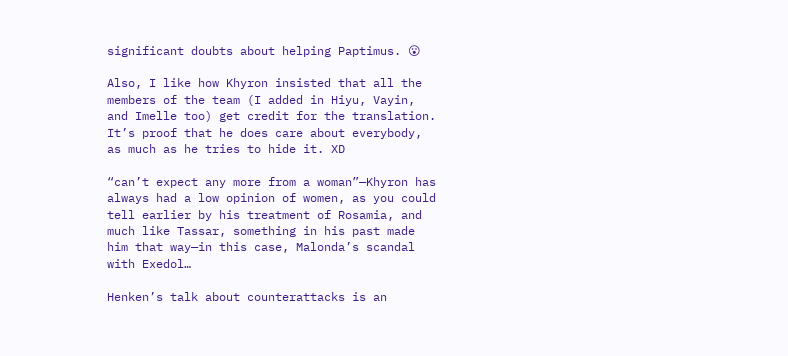significant doubts about helping Paptimus. 😮

Also, I like how Khyron insisted that all the members of the team (I added in Hiyu, Vayin, and Imelle too) get credit for the translation. It’s proof that he does care about everybody, as much as he tries to hide it. XD

“can’t expect any more from a woman”—Khyron has always had a low opinion of women, as you could tell earlier by his treatment of Rosamia, and much like Tassar, something in his past made him that way—in this case, Malonda’s scandal with Exedol…

Henken’s talk about counterattacks is an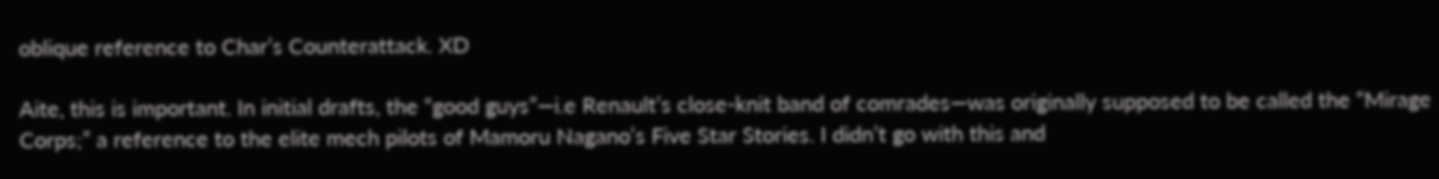oblique reference to Char’s Counterattack. XD

Aite, this is important. In initial drafts, the “good guys”—i.e Renault’s close-knit band of comrades—was originally supposed to be called the “Mirage Corps;” a reference to the elite mech pilots of Mamoru Nagano’s Five Star Stories. I didn’t go with this and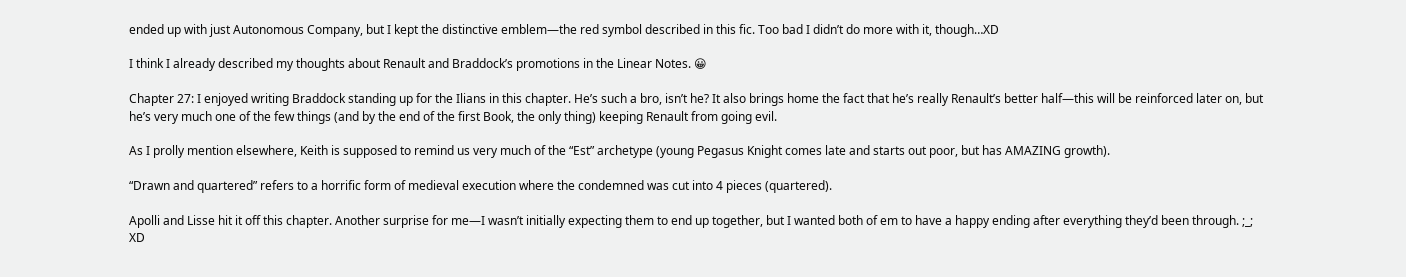ended up with just Autonomous Company, but I kept the distinctive emblem—the red symbol described in this fic. Too bad I didn’t do more with it, though…XD

I think I already described my thoughts about Renault and Braddock’s promotions in the Linear Notes. 😀

Chapter 27: I enjoyed writing Braddock standing up for the Ilians in this chapter. He’s such a bro, isn’t he? It also brings home the fact that he’s really Renault’s better half—this will be reinforced later on, but he’s very much one of the few things (and by the end of the first Book, the only thing) keeping Renault from going evil.

As I prolly mention elsewhere, Keith is supposed to remind us very much of the “Est” archetype (young Pegasus Knight comes late and starts out poor, but has AMAZING growth).

“Drawn and quartered” refers to a horrific form of medieval execution where the condemned was cut into 4 pieces (quartered).

Apolli and Lisse hit it off this chapter. Another surprise for me—I wasn’t initially expecting them to end up together, but I wanted both of em to have a happy ending after everything they’d been through. ;_; XD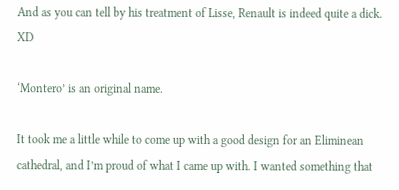And as you can tell by his treatment of Lisse, Renault is indeed quite a dick. XD

‘Montero’ is an original name.

It took me a little while to come up with a good design for an Eliminean cathedral, and I’m proud of what I came up with. I wanted something that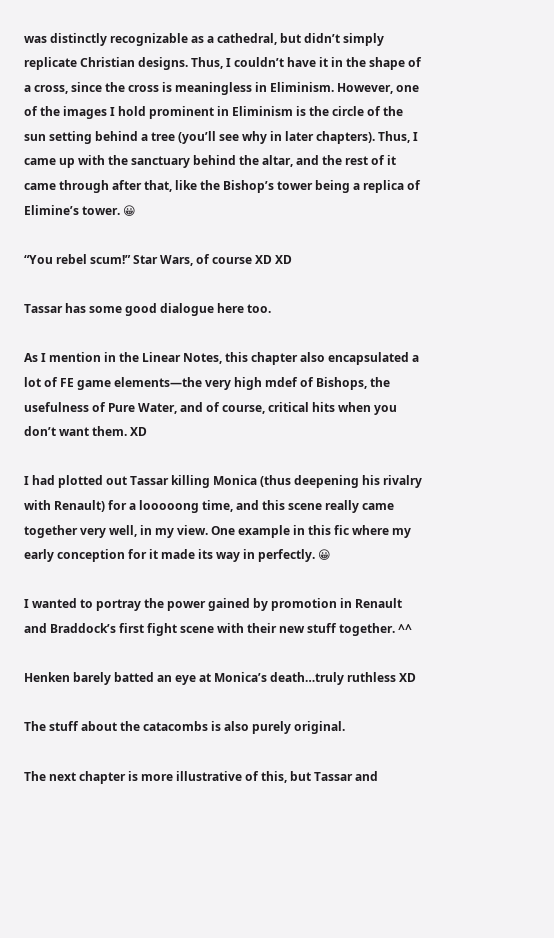was distinctly recognizable as a cathedral, but didn’t simply replicate Christian designs. Thus, I couldn’t have it in the shape of a cross, since the cross is meaningless in Eliminism. However, one of the images I hold prominent in Eliminism is the circle of the sun setting behind a tree (you’ll see why in later chapters). Thus, I came up with the sanctuary behind the altar, and the rest of it came through after that, like the Bishop’s tower being a replica of Elimine’s tower. 😀

“You rebel scum!” Star Wars, of course XD XD

Tassar has some good dialogue here too.

As I mention in the Linear Notes, this chapter also encapsulated a lot of FE game elements—the very high mdef of Bishops, the usefulness of Pure Water, and of course, critical hits when you don’t want them. XD

I had plotted out Tassar killing Monica (thus deepening his rivalry with Renault) for a looooong time, and this scene really came together very well, in my view. One example in this fic where my early conception for it made its way in perfectly. 😀

I wanted to portray the power gained by promotion in Renault and Braddock’s first fight scene with their new stuff together. ^^

Henken barely batted an eye at Monica’s death…truly ruthless XD

The stuff about the catacombs is also purely original.

The next chapter is more illustrative of this, but Tassar and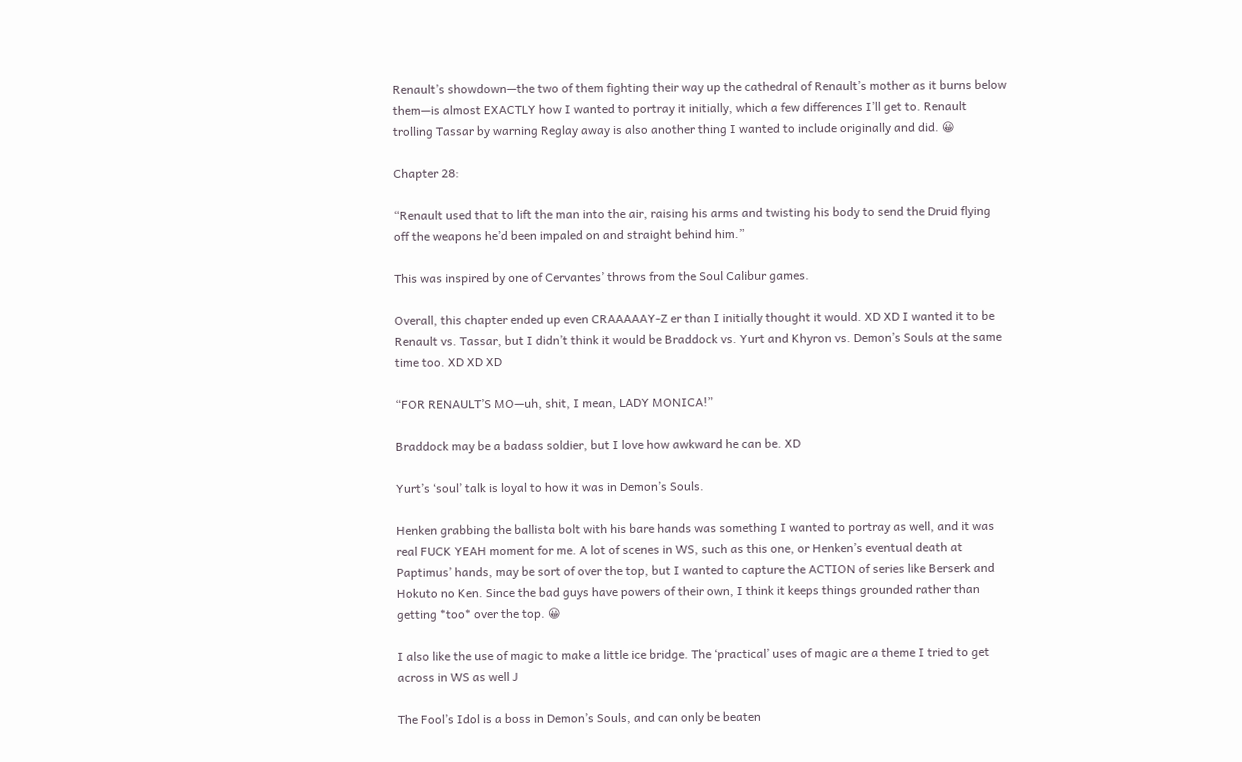Renault’s showdown—the two of them fighting their way up the cathedral of Renault’s mother as it burns below them—is almost EXACTLY how I wanted to portray it initially, which a few differences I’ll get to. Renault trolling Tassar by warning Reglay away is also another thing I wanted to include originally and did. 😀

Chapter 28:

“Renault used that to lift the man into the air, raising his arms and twisting his body to send the Druid flying off the weapons he’d been impaled on and straight behind him.”

This was inspired by one of Cervantes’ throws from the Soul Calibur games.

Overall, this chapter ended up even CRAAAAAY-Z er than I initially thought it would. XD XD I wanted it to be Renault vs. Tassar, but I didn’t think it would be Braddock vs. Yurt and Khyron vs. Demon’s Souls at the same time too. XD XD XD

“FOR RENAULT’S MO—uh, shit, I mean, LADY MONICA!”

Braddock may be a badass soldier, but I love how awkward he can be. XD

Yurt’s ‘soul’ talk is loyal to how it was in Demon’s Souls.

Henken grabbing the ballista bolt with his bare hands was something I wanted to portray as well, and it was real FUCK YEAH moment for me. A lot of scenes in WS, such as this one, or Henken’s eventual death at Paptimus’ hands, may be sort of over the top, but I wanted to capture the ACTION of series like Berserk and Hokuto no Ken. Since the bad guys have powers of their own, I think it keeps things grounded rather than getting *too* over the top. 😀

I also like the use of magic to make a little ice bridge. The ‘practical’ uses of magic are a theme I tried to get across in WS as well J

The Fool’s Idol is a boss in Demon’s Souls, and can only be beaten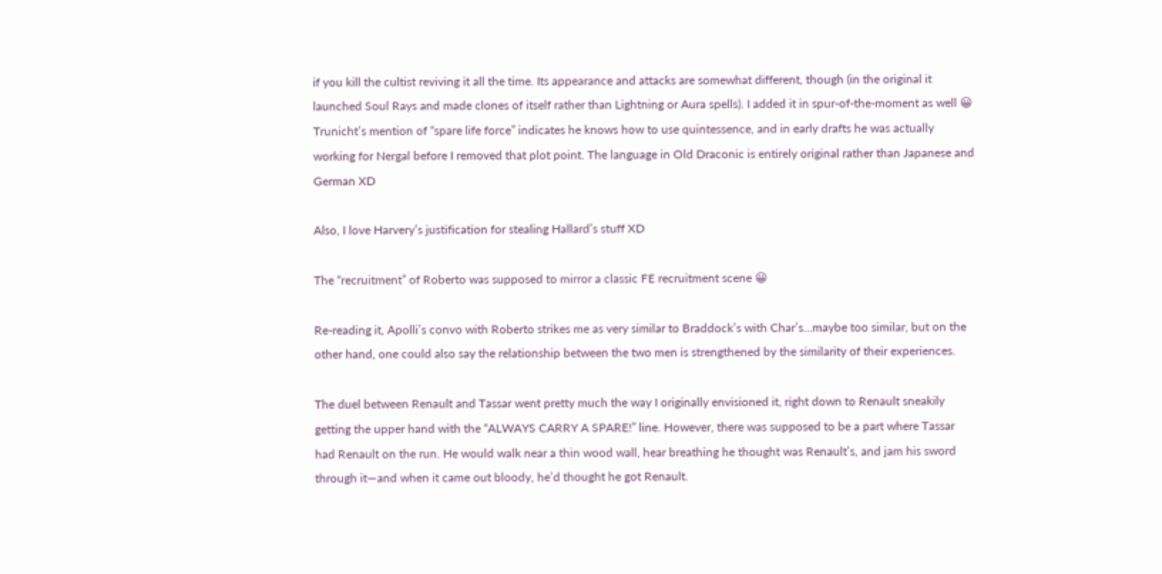if you kill the cultist reviving it all the time. Its appearance and attacks are somewhat different, though (in the original it launched Soul Rays and made clones of itself rather than Lightning or Aura spells). I added it in spur-of-the-moment as well 😀 Trunicht’s mention of “spare life force” indicates he knows how to use quintessence, and in early drafts he was actually working for Nergal before I removed that plot point. The language in Old Draconic is entirely original rather than Japanese and German XD

Also, I love Harvery’s justification for stealing Hallard’s stuff XD

The “recruitment” of Roberto was supposed to mirror a classic FE recruitment scene 😀

Re-reading it, Apolli’s convo with Roberto strikes me as very similar to Braddock’s with Char’s…maybe too similar, but on the other hand, one could also say the relationship between the two men is strengthened by the similarity of their experiences.

The duel between Renault and Tassar went pretty much the way I originally envisioned it, right down to Renault sneakily getting the upper hand with the “ALWAYS CARRY A SPARE!” line. However, there was supposed to be a part where Tassar had Renault on the run. He would walk near a thin wood wall, hear breathing he thought was Renault’s, and jam his sword through it—and when it came out bloody, he’d thought he got Renault.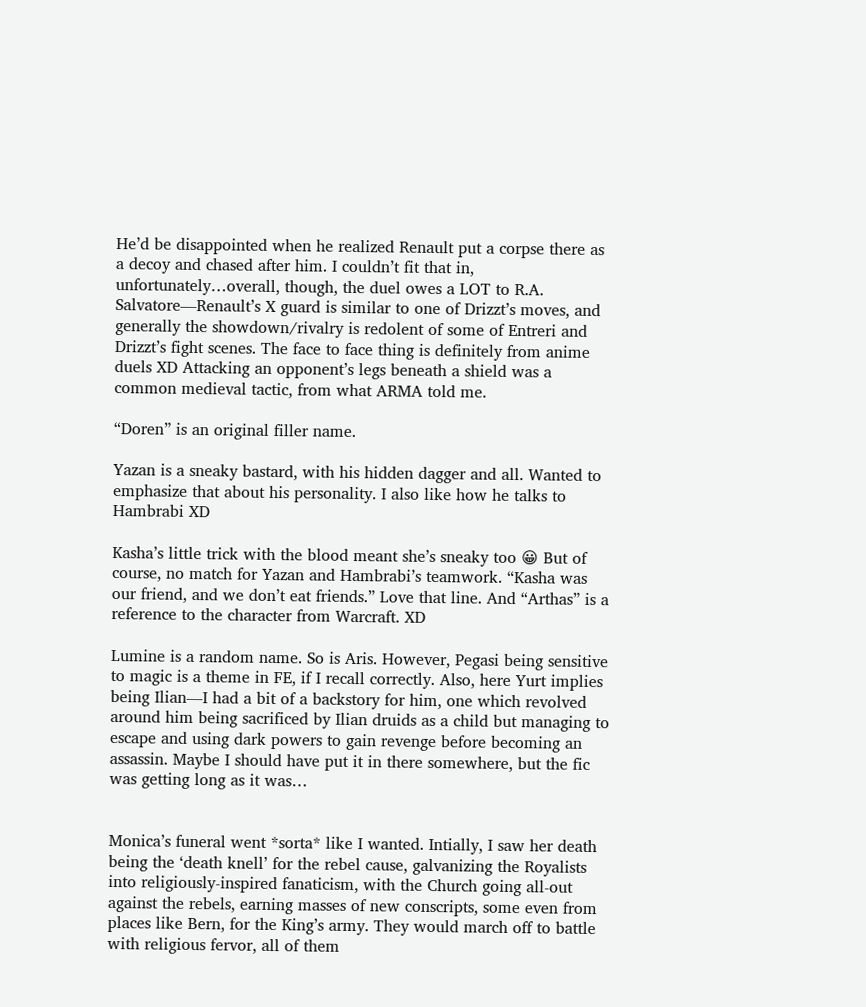He’d be disappointed when he realized Renault put a corpse there as a decoy and chased after him. I couldn’t fit that in, unfortunately…overall, though, the duel owes a LOT to R.A. Salvatore—Renault’s X guard is similar to one of Drizzt’s moves, and generally the showdown/rivalry is redolent of some of Entreri and Drizzt’s fight scenes. The face to face thing is definitely from anime duels XD Attacking an opponent’s legs beneath a shield was a common medieval tactic, from what ARMA told me.

“Doren” is an original filler name.

Yazan is a sneaky bastard, with his hidden dagger and all. Wanted to emphasize that about his personality. I also like how he talks to Hambrabi XD

Kasha’s little trick with the blood meant she’s sneaky too 😀 But of course, no match for Yazan and Hambrabi’s teamwork. “Kasha was our friend, and we don’t eat friends.” Love that line. And “Arthas” is a reference to the character from Warcraft. XD

Lumine is a random name. So is Aris. However, Pegasi being sensitive to magic is a theme in FE, if I recall correctly. Also, here Yurt implies being Ilian—I had a bit of a backstory for him, one which revolved around him being sacrificed by Ilian druids as a child but managing to escape and using dark powers to gain revenge before becoming an assassin. Maybe I should have put it in there somewhere, but the fic was getting long as it was…


Monica’s funeral went *sorta* like I wanted. Intially, I saw her death being the ‘death knell’ for the rebel cause, galvanizing the Royalists into religiously-inspired fanaticism, with the Church going all-out against the rebels, earning masses of new conscripts, some even from places like Bern, for the King’s army. They would march off to battle with religious fervor, all of them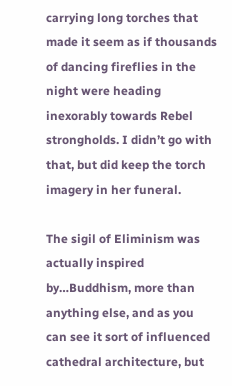carrying long torches that made it seem as if thousands of dancing fireflies in the night were heading inexorably towards Rebel strongholds. I didn’t go with that, but did keep the torch imagery in her funeral.

The sigil of Eliminism was actually inspired by…Buddhism, more than anything else, and as you can see it sort of influenced cathedral architecture, but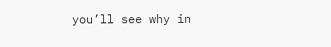you’ll see why in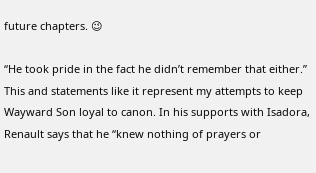future chapters. 😉

“He took pride in the fact he didn’t remember that either.” This and statements like it represent my attempts to keep Wayward Son loyal to canon. In his supports with Isadora, Renault says that he “knew nothing of prayers or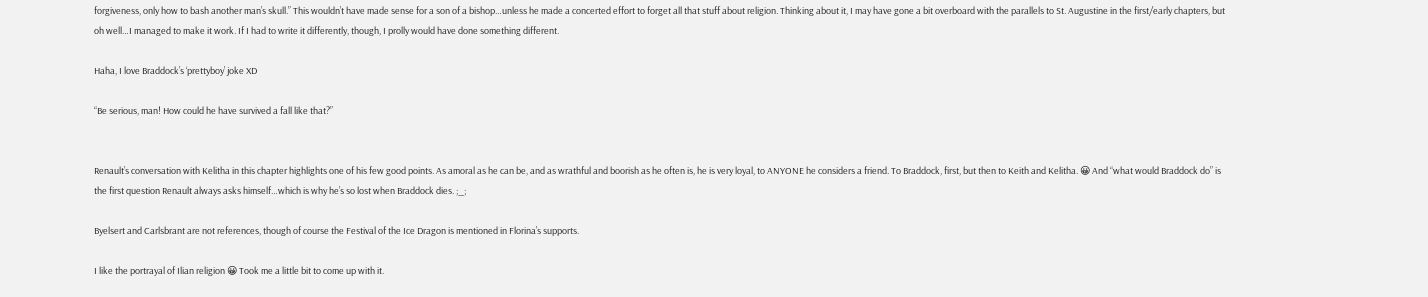forgiveness, only how to bash another man’s skull.” This wouldn’t have made sense for a son of a bishop…unless he made a concerted effort to forget all that stuff about religion. Thinking about it, I may have gone a bit overboard with the parallels to St. Augustine in the first/early chapters, but oh well…I managed to make it work. If I had to write it differently, though, I prolly would have done something different.

Haha, I love Braddock’s ‘prettyboy’ joke XD

“Be serious, man! How could he have survived a fall like that?”


Renault’s conversation with Kelitha in this chapter highlights one of his few good points. As amoral as he can be, and as wrathful and boorish as he often is, he is very loyal, to ANYONE he considers a friend. To Braddock, first, but then to Keith and Kelitha. 😀 And “what would Braddock do” is the first question Renault always asks himself…which is why he’s so lost when Braddock dies. ;_;

Byelsert and Carlsbrant are not references, though of course the Festival of the Ice Dragon is mentioned in Florina’s supports.

I like the portrayal of Ilian religion 😀 Took me a little bit to come up with it.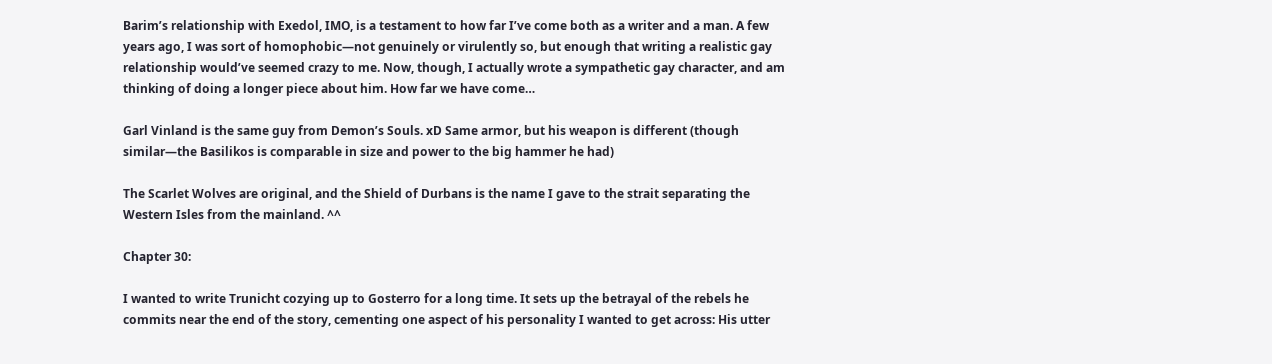Barim’s relationship with Exedol, IMO, is a testament to how far I’ve come both as a writer and a man. A few years ago, I was sort of homophobic—not genuinely or virulently so, but enough that writing a realistic gay relationship would’ve seemed crazy to me. Now, though, I actually wrote a sympathetic gay character, and am thinking of doing a longer piece about him. How far we have come…

Garl Vinland is the same guy from Demon’s Souls. xD Same armor, but his weapon is different (though similar—the Basilikos is comparable in size and power to the big hammer he had)

The Scarlet Wolves are original, and the Shield of Durbans is the name I gave to the strait separating the Western Isles from the mainland. ^^

Chapter 30:

I wanted to write Trunicht cozying up to Gosterro for a long time. It sets up the betrayal of the rebels he commits near the end of the story, cementing one aspect of his personality I wanted to get across: His utter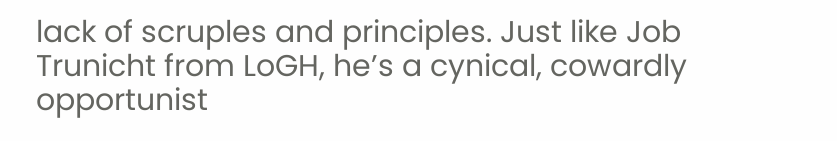lack of scruples and principles. Just like Job Trunicht from LoGH, he’s a cynical, cowardly opportunist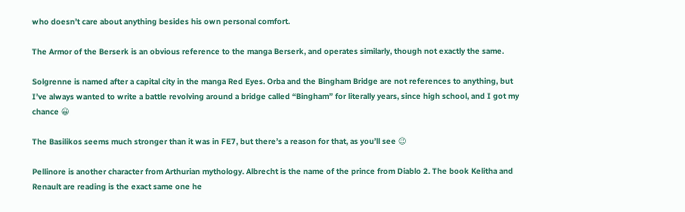who doesn’t care about anything besides his own personal comfort.

The Armor of the Berserk is an obvious reference to the manga Berserk, and operates similarly, though not exactly the same.

Solgrenne is named after a capital city in the manga Red Eyes. Orba and the Bingham Bridge are not references to anything, but I’ve always wanted to write a battle revolving around a bridge called “Bingham” for literally years, since high school, and I got my chance 😀

The Basilikos seems much stronger than it was in FE7, but there’s a reason for that, as you’ll see 😉

Pellinore is another character from Arthurian mythology. Albrecht is the name of the prince from Diablo 2. The book Kelitha and Renault are reading is the exact same one he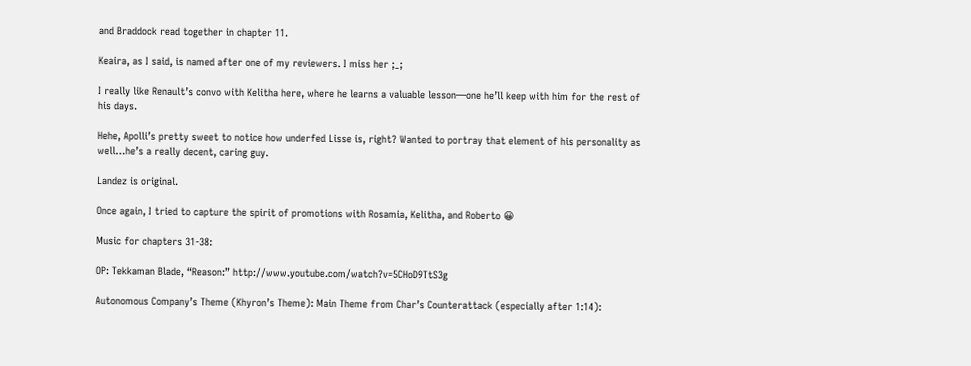and Braddock read together in chapter 11.

Keaira, as I said, is named after one of my reviewers. I miss her ;_;

I really like Renault’s convo with Kelitha here, where he learns a valuable lesson—one he’ll keep with him for the rest of his days.

Hehe, Apolli’s pretty sweet to notice how underfed Lisse is, right? Wanted to portray that element of his personality as well…he’s a really decent, caring guy.

Landez is original.

Once again, I tried to capture the spirit of promotions with Rosamia, Kelitha, and Roberto 😀

Music for chapters 31-38:

OP: Tekkaman Blade, “Reason:” http://www.youtube.com/watch?v=5CHoD9TtS3g

Autonomous Company’s Theme (Khyron’s Theme): Main Theme from Char’s Counterattack (especially after 1:14):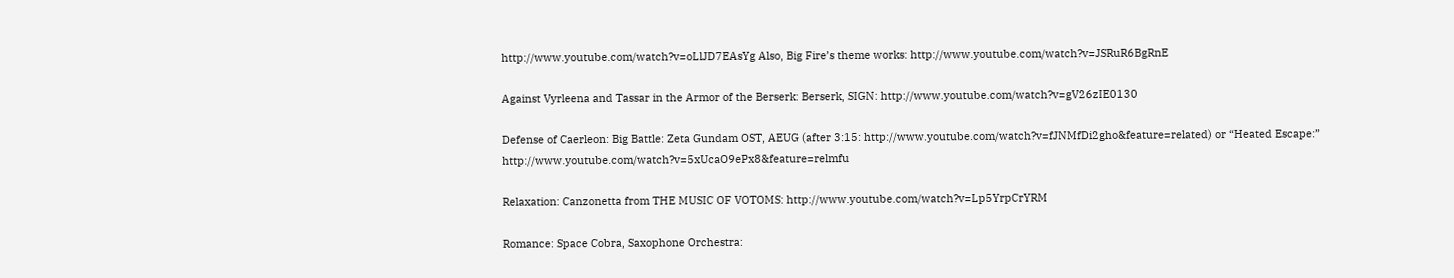http://www.youtube.com/watch?v=oLlJD7EAsYg Also, Big Fire’s theme works: http://www.youtube.com/watch?v=JSRuR6BgRnE

Against Vyrleena and Tassar in the Armor of the Berserk: Berserk, SIGN: http://www.youtube.com/watch?v=gV26zIE0130

Defense of Caerleon: Big Battle: Zeta Gundam OST, AEUG (after 3:15: http://www.youtube.com/watch?v=fJNMfDi2gho&feature=related) or “Heated Escape:” http://www.youtube.com/watch?v=5xUcaO9ePx8&feature=relmfu

Relaxation: Canzonetta from THE MUSIC OF VOTOMS: http://www.youtube.com/watch?v=Lp5YrpCrYRM

Romance: Space Cobra, Saxophone Orchestra: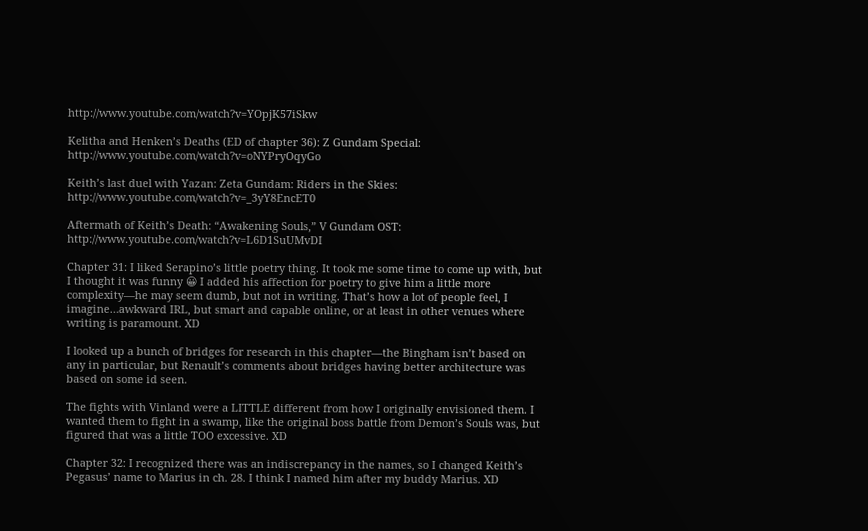http://www.youtube.com/watch?v=YOpjK57iSkw

Kelitha and Henken’s Deaths (ED of chapter 36): Z Gundam Special: http://www.youtube.com/watch?v=oNYPryOqyGo

Keith’s last duel with Yazan: Zeta Gundam: Riders in the Skies: http://www.youtube.com/watch?v=_3yY8EncET0

Aftermath of Keith’s Death: “Awakening Souls,” V Gundam OST: http://www.youtube.com/watch?v=L6D1SuUMvDI

Chapter 31: I liked Serapino’s little poetry thing. It took me some time to come up with, but I thought it was funny 😀 I added his affection for poetry to give him a little more complexity—he may seem dumb, but not in writing. That’s how a lot of people feel, I imagine…awkward IRL, but smart and capable online, or at least in other venues where writing is paramount. XD

I looked up a bunch of bridges for research in this chapter—the Bingham isn’t based on any in particular, but Renault’s comments about bridges having better architecture was based on some id seen.

The fights with Vinland were a LITTLE different from how I originally envisioned them. I wanted them to fight in a swamp, like the original boss battle from Demon’s Souls was, but figured that was a little TOO excessive. XD

Chapter 32: I recognized there was an indiscrepancy in the names, so I changed Keith’s Pegasus’ name to Marius in ch. 28. I think I named him after my buddy Marius. XD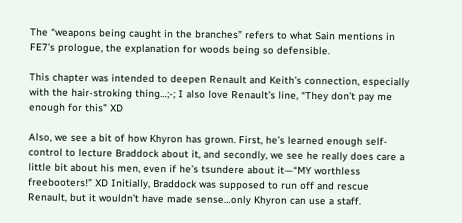The “weapons being caught in the branches” refers to what Sain mentions in FE7’s prologue, the explanation for woods being so defensible.

This chapter was intended to deepen Renault and Keith’s connection, especially with the hair-stroking thing…;-; I also love Renault’s line, “They don’t pay me enough for this” XD

Also, we see a bit of how Khyron has grown. First, he’s learned enough self-control to lecture Braddock about it, and secondly, we see he really does care a little bit about his men, even if he’s tsundere about it—“MY worthless freebooters!” XD Initially, Braddock was supposed to run off and rescue Renault, but it wouldn’t have made sense…only Khyron can use a staff.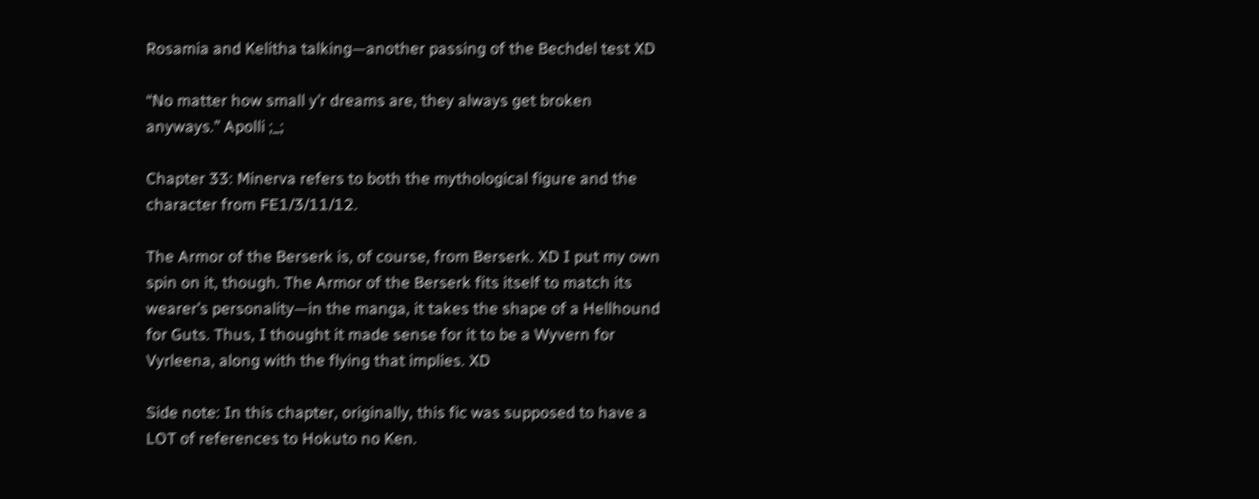Rosamia and Kelitha talking—another passing of the Bechdel test XD

“No matter how small y’r dreams are, they always get broken anyways.” Apolli ;_;

Chapter 33: Minerva refers to both the mythological figure and the character from FE1/3/11/12.

The Armor of the Berserk is, of course, from Berserk. XD I put my own spin on it, though. The Armor of the Berserk fits itself to match its wearer’s personality—in the manga, it takes the shape of a Hellhound for Guts. Thus, I thought it made sense for it to be a Wyvern for Vyrleena, along with the flying that implies. XD

Side note: In this chapter, originally, this fic was supposed to have a LOT of references to Hokuto no Ken.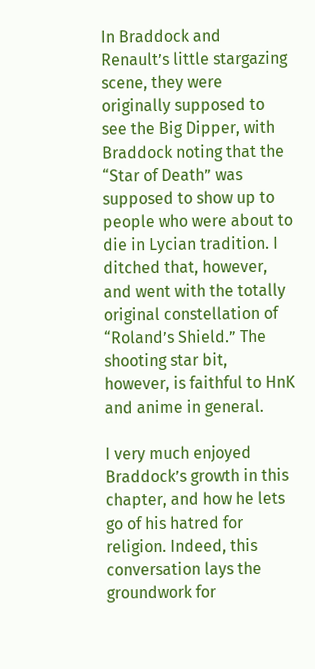In Braddock and Renault’s little stargazing scene, they were originally supposed to see the Big Dipper, with Braddock noting that the “Star of Death” was supposed to show up to people who were about to die in Lycian tradition. I ditched that, however, and went with the totally original constellation of “Roland’s Shield.” The shooting star bit, however, is faithful to HnK and anime in general.

I very much enjoyed Braddock’s growth in this chapter, and how he lets go of his hatred for religion. Indeed, this conversation lays the groundwork for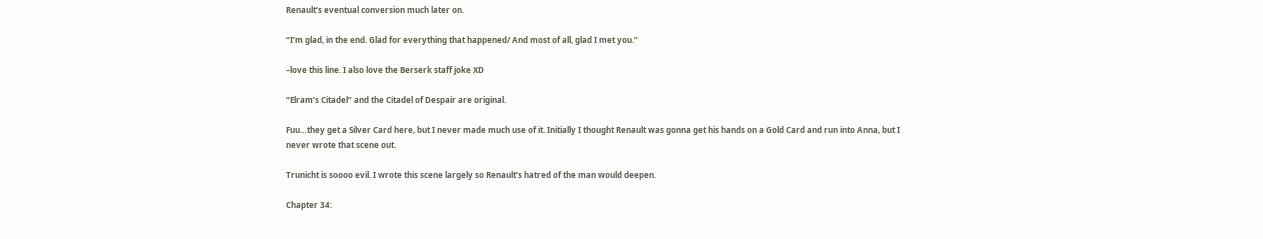Renault’s eventual conversion much later on.

“I’m glad, in the end. Glad for everything that happened/ And most of all, glad I met you.”

–love this line. I also love the Berserk staff joke XD

“Elram’s Citadel” and the Citadel of Despair are original.

Fuu…they get a Silver Card here, but I never made much use of it. Initially I thought Renault was gonna get his hands on a Gold Card and run into Anna, but I never wrote that scene out.

Trunicht is soooo evil. I wrote this scene largely so Renault’s hatred of the man would deepen.

Chapter 34: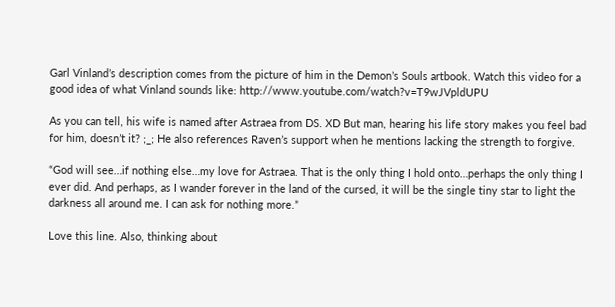Garl Vinland’s description comes from the picture of him in the Demon’s Souls artbook. Watch this video for a good idea of what Vinland sounds like: http://www.youtube.com/watch?v=T9wJVpldUPU

As you can tell, his wife is named after Astraea from DS. XD But man, hearing his life story makes you feel bad for him, doesn’t it? ;_; He also references Raven’s support when he mentions lacking the strength to forgive.

“God will see…if nothing else…my love for Astraea. That is the only thing I hold onto…perhaps the only thing I ever did. And perhaps, as I wander forever in the land of the cursed, it will be the single tiny star to light the darkness all around me. I can ask for nothing more.”

Love this line. Also, thinking about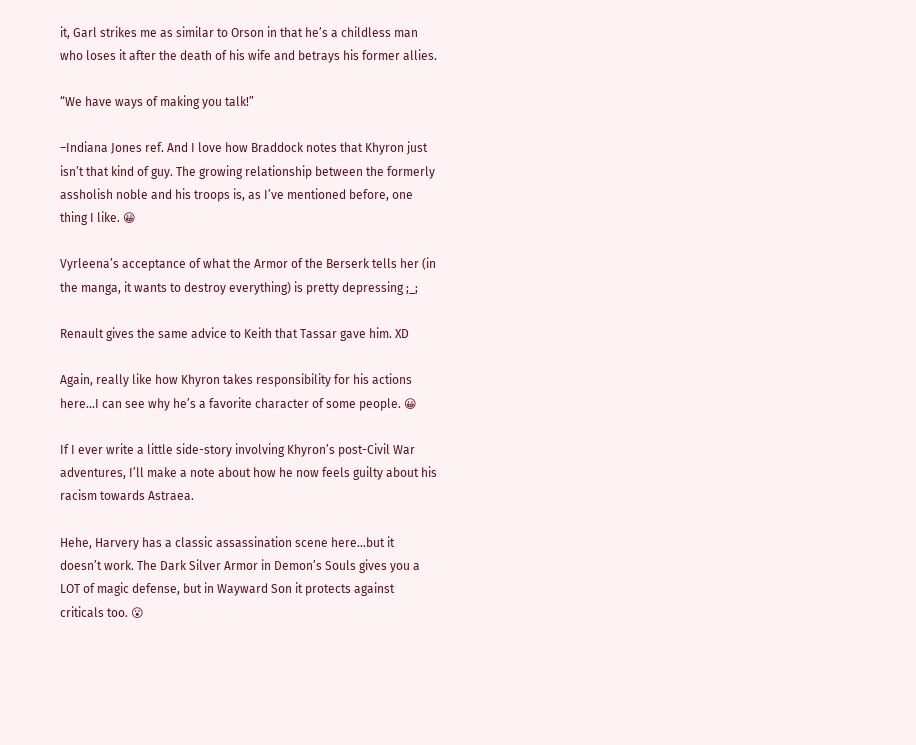it, Garl strikes me as similar to Orson in that he’s a childless man who loses it after the death of his wife and betrays his former allies.

“We have ways of making you talk!”

–Indiana Jones ref. And I love how Braddock notes that Khyron just isn’t that kind of guy. The growing relationship between the formerly assholish noble and his troops is, as I’ve mentioned before, one thing I like. 😀

Vyrleena’s acceptance of what the Armor of the Berserk tells her (in the manga, it wants to destroy everything) is pretty depressing ;_;

Renault gives the same advice to Keith that Tassar gave him. XD

Again, really like how Khyron takes responsibility for his actions here…I can see why he’s a favorite character of some people. 😀

If I ever write a little side-story involving Khyron’s post-Civil War adventures, I’ll make a note about how he now feels guilty about his racism towards Astraea.

Hehe, Harvery has a classic assassination scene here…but it doesn’t work. The Dark Silver Armor in Demon’s Souls gives you a LOT of magic defense, but in Wayward Son it protects against criticals too. 😮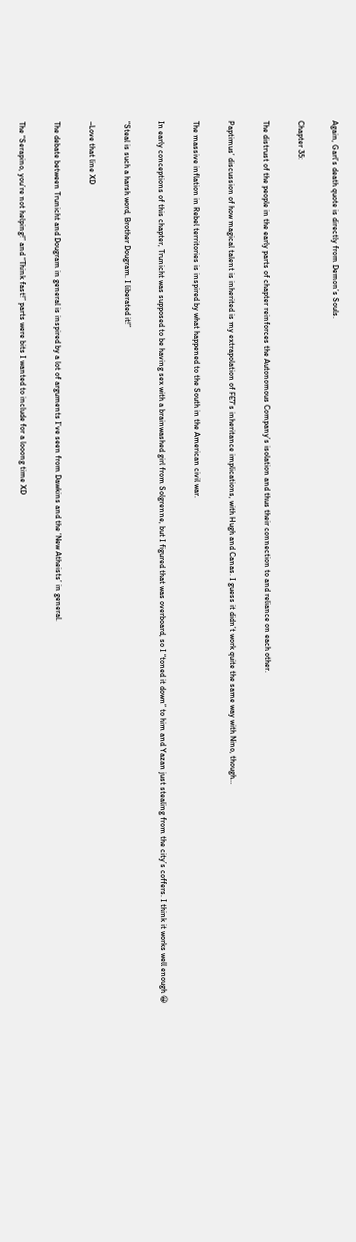Again, Garl’s death quote is directly from Demon’s Souls.

Chapter 35:

The distrust of the people in the early parts of chapter reinforces the Autonomous Company’s isolation and thus their connection to and reliance on each other.

Paptimus’ discussion of how magical talent is inherited is my extrapolation of FE7’s inheritance implications, with Hugh and Canas. I guess it didn’t work quite the same way with Nino, though…

The massive inflation in Rebel territories is inspired by what happened to the South in the American civil war.

In early conceptions of this chapter, Trunicht was supposed to be having sex with a brainwashed girl from Solgrenne, but I figured that was overboard, so I “toned it down” to him and Yazan just stealing from the city’s coffers. I think it works well enough 😀

“Steal is such a harsh word, Brother Dougram. I liberated it!”

–Love that line XD

The debate between Trunicht and Dougram in general is inspired by a lot of arguments I’ve seen from Dawkins and the ‘New Atheists’ in general.

The “Serapino, you’re not helping!” and “Think fast!” parts were bits I wanted to include for a looong time XD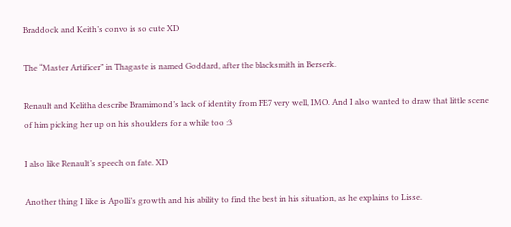Braddock and Keith’s convo is so cute XD

The “Master Artificer” in Thagaste is named Goddard, after the blacksmith in Berserk.

Renault and Kelitha describe Bramimond’s lack of identity from FE7 very well, IMO. And I also wanted to draw that little scene of him picking her up on his shoulders for a while too :3

I also like Renault’s speech on fate. XD

Another thing I like is Apolli’s growth and his ability to find the best in his situation, as he explains to Lisse.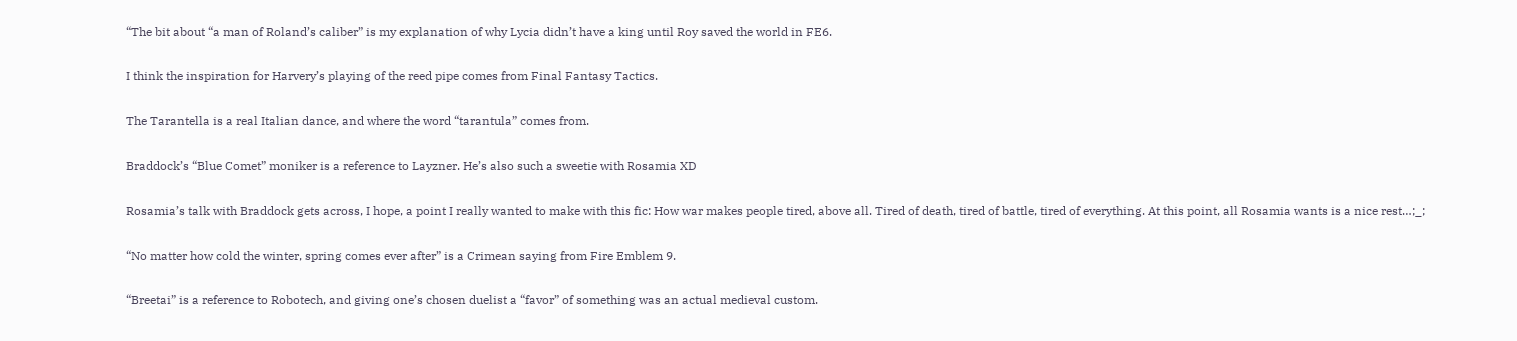“The bit about “a man of Roland’s caliber” is my explanation of why Lycia didn’t have a king until Roy saved the world in FE6.

I think the inspiration for Harvery’s playing of the reed pipe comes from Final Fantasy Tactics.

The Tarantella is a real Italian dance, and where the word “tarantula” comes from.

Braddock’s “Blue Comet” moniker is a reference to Layzner. He’s also such a sweetie with Rosamia XD

Rosamia’s talk with Braddock gets across, I hope, a point I really wanted to make with this fic: How war makes people tired, above all. Tired of death, tired of battle, tired of everything. At this point, all Rosamia wants is a nice rest…;_;

“No matter how cold the winter, spring comes ever after” is a Crimean saying from Fire Emblem 9.

“Breetai” is a reference to Robotech, and giving one’s chosen duelist a “favor” of something was an actual medieval custom.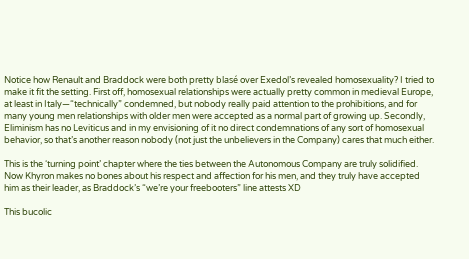Notice how Renault and Braddock were both pretty blasé over Exedol’s revealed homosexuality? I tried to make it fit the setting. First off, homosexual relationships were actually pretty common in medieval Europe, at least in Italy—“technically” condemned, but nobody really paid attention to the prohibitions, and for many young men relationships with older men were accepted as a normal part of growing up. Secondly, Eliminism has no Leviticus and in my envisioning of it no direct condemnations of any sort of homosexual behavior, so that’s another reason nobody (not just the unbelievers in the Company) cares that much either.

This is the ‘turning point’ chapter where the ties between the Autonomous Company are truly solidified. Now Khyron makes no bones about his respect and affection for his men, and they truly have accepted him as their leader, as Braddock’s “we’re your freebooters” line attests XD

This bucolic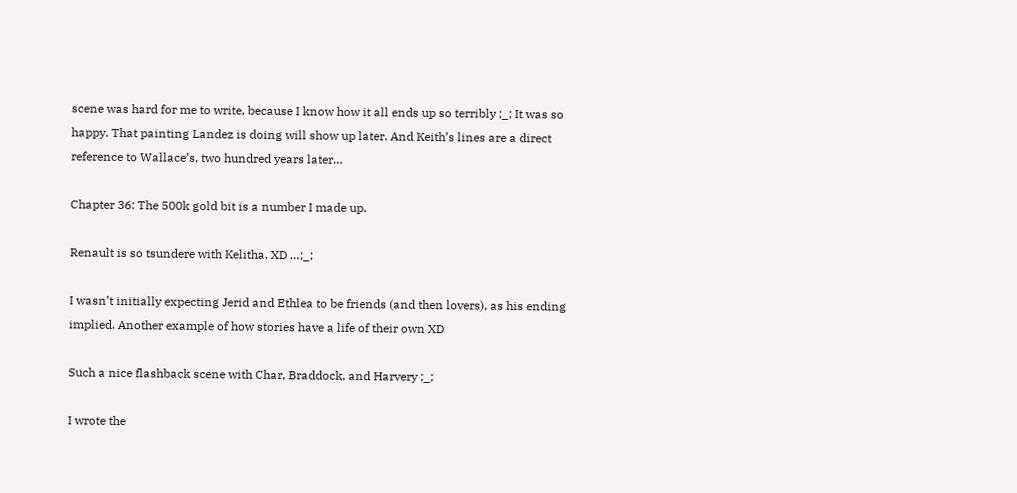scene was hard for me to write, because I know how it all ends up so terribly ;_; It was so happy. That painting Landez is doing will show up later. And Keith’s lines are a direct reference to Wallace’s, two hundred years later…

Chapter 36: The 500k gold bit is a number I made up.

Renault is so tsundere with Kelitha. XD …;_;

I wasn’t initially expecting Jerid and Ethlea to be friends (and then lovers), as his ending implied. Another example of how stories have a life of their own XD

Such a nice flashback scene with Char, Braddock, and Harvery ;_;

I wrote the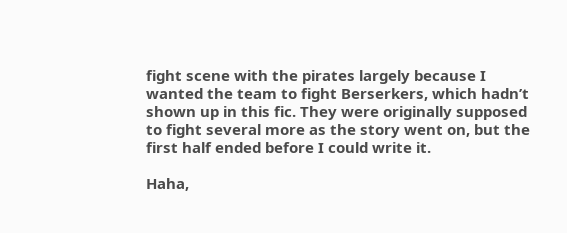fight scene with the pirates largely because I wanted the team to fight Berserkers, which hadn’t shown up in this fic. They were originally supposed to fight several more as the story went on, but the first half ended before I could write it.

Haha,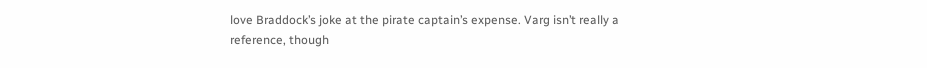love Braddock’s joke at the pirate captain’s expense. Varg isn’t really a reference, though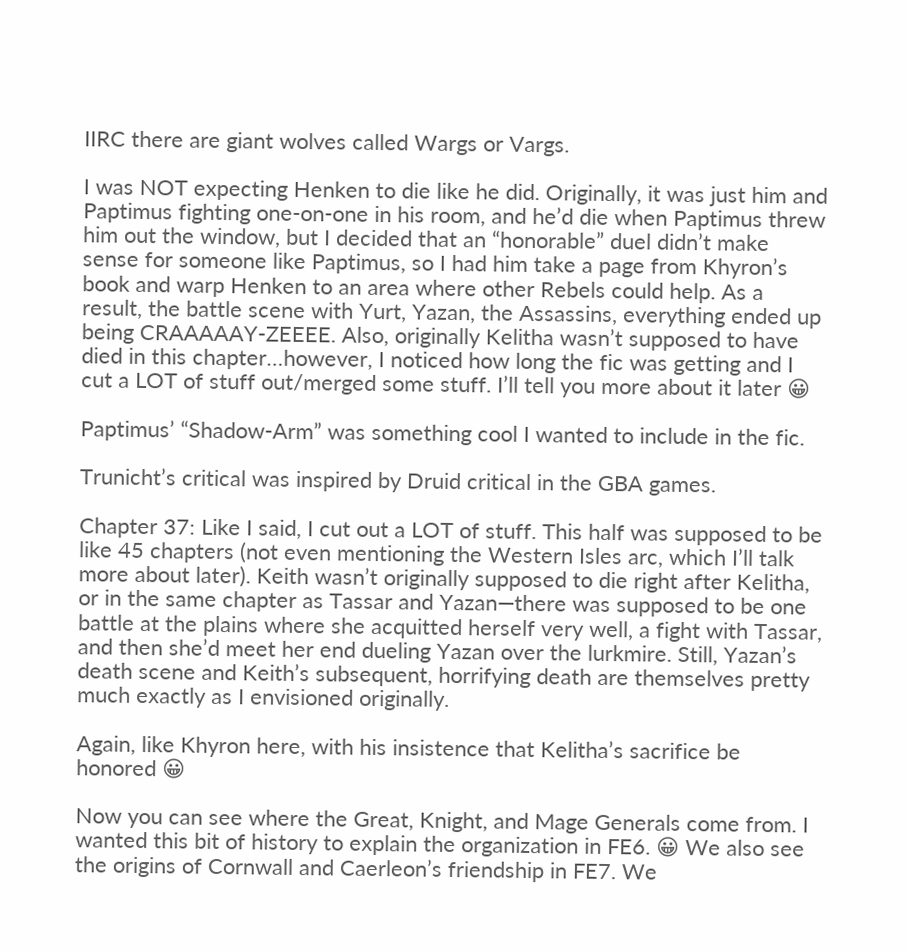IIRC there are giant wolves called Wargs or Vargs.

I was NOT expecting Henken to die like he did. Originally, it was just him and Paptimus fighting one-on-one in his room, and he’d die when Paptimus threw him out the window, but I decided that an “honorable” duel didn’t make sense for someone like Paptimus, so I had him take a page from Khyron’s book and warp Henken to an area where other Rebels could help. As a result, the battle scene with Yurt, Yazan, the Assassins, everything ended up being CRAAAAAY-ZEEEE. Also, originally Kelitha wasn’t supposed to have died in this chapter…however, I noticed how long the fic was getting and I cut a LOT of stuff out/merged some stuff. I’ll tell you more about it later 😀

Paptimus’ “Shadow-Arm” was something cool I wanted to include in the fic.

Trunicht’s critical was inspired by Druid critical in the GBA games.

Chapter 37: Like I said, I cut out a LOT of stuff. This half was supposed to be like 45 chapters (not even mentioning the Western Isles arc, which I’ll talk more about later). Keith wasn’t originally supposed to die right after Kelitha, or in the same chapter as Tassar and Yazan—there was supposed to be one battle at the plains where she acquitted herself very well, a fight with Tassar, and then she’d meet her end dueling Yazan over the lurkmire. Still, Yazan’s death scene and Keith’s subsequent, horrifying death are themselves pretty much exactly as I envisioned originally.

Again, like Khyron here, with his insistence that Kelitha’s sacrifice be honored 😀

Now you can see where the Great, Knight, and Mage Generals come from. I wanted this bit of history to explain the organization in FE6. 😀 We also see the origins of Cornwall and Caerleon’s friendship in FE7. We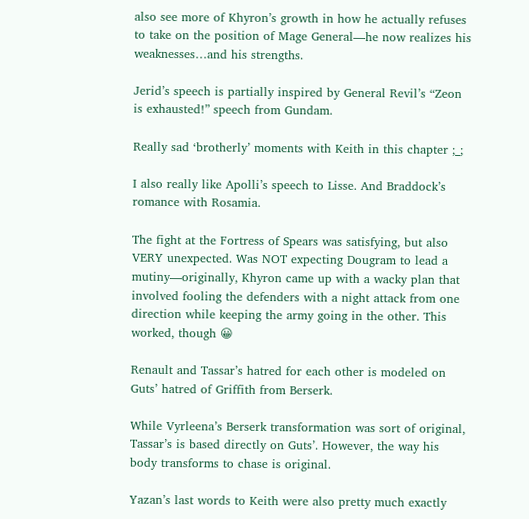also see more of Khyron’s growth in how he actually refuses to take on the position of Mage General—he now realizes his weaknesses…and his strengths.

Jerid’s speech is partially inspired by General Revil’s “Zeon is exhausted!” speech from Gundam.

Really sad ‘brotherly’ moments with Keith in this chapter ;_;

I also really like Apolli’s speech to Lisse. And Braddock’s romance with Rosamia.

The fight at the Fortress of Spears was satisfying, but also VERY unexpected. Was NOT expecting Dougram to lead a mutiny—originally, Khyron came up with a wacky plan that involved fooling the defenders with a night attack from one direction while keeping the army going in the other. This worked, though 😀

Renault and Tassar’s hatred for each other is modeled on Guts’ hatred of Griffith from Berserk.

While Vyrleena’s Berserk transformation was sort of original, Tassar’s is based directly on Guts’. However, the way his body transforms to chase is original.

Yazan’s last words to Keith were also pretty much exactly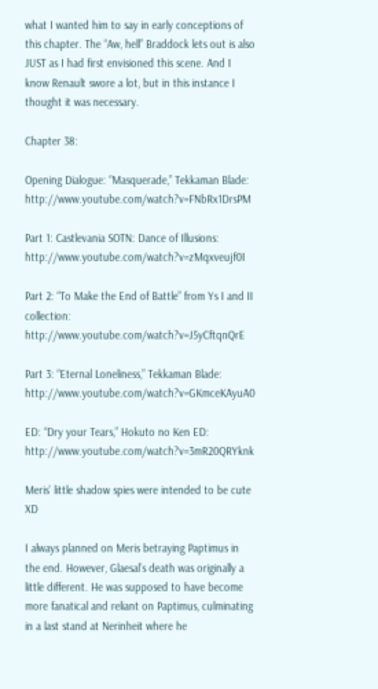what I wanted him to say in early conceptions of this chapter. The “Aw, hell” Braddock lets out is also JUST as I had first envisioned this scene. And I know Renault swore a lot, but in this instance I thought it was necessary.

Chapter 38:

Opening Dialogue: “Masquerade,” Tekkaman Blade: http://www.youtube.com/watch?v=FNbRx1DrsPM

Part 1: Castlevania SOTN: Dance of Illusions: http://www.youtube.com/watch?v=zMqxveujf0I

Part 2: “To Make the End of Battle” from Ys I and II collection: http://www.youtube.com/watch?v=J5yCftqnQrE

Part 3: “Eternal Loneliness,” Tekkaman Blade: http://www.youtube.com/watch?v=GKmceKAyuA0

ED: “Dry your Tears,” Hokuto no Ken ED: http://www.youtube.com/watch?v=3mR20QRYknk

Meris’ little shadow spies were intended to be cute XD

I always planned on Meris betraying Paptimus in the end. However, Glaesal’s death was originally a little different. He was supposed to have become more fanatical and reliant on Paptimus, culminating in a last stand at Nerinheit where he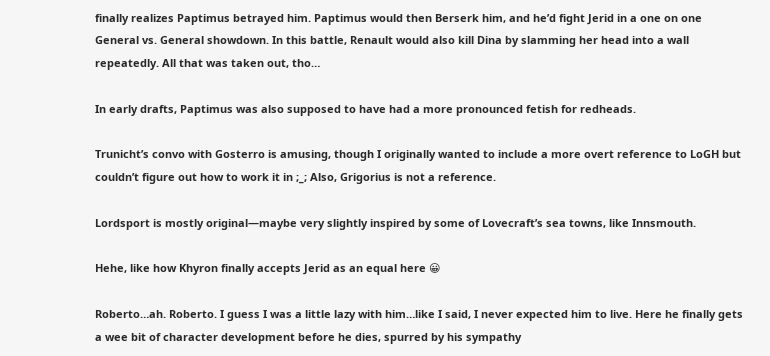finally realizes Paptimus betrayed him. Paptimus would then Berserk him, and he’d fight Jerid in a one on one General vs. General showdown. In this battle, Renault would also kill Dina by slamming her head into a wall repeatedly. All that was taken out, tho…

In early drafts, Paptimus was also supposed to have had a more pronounced fetish for redheads.

Trunicht’s convo with Gosterro is amusing, though I originally wanted to include a more overt reference to LoGH but couldn’t figure out how to work it in ;_; Also, Grigorius is not a reference.

Lordsport is mostly original—maybe very slightly inspired by some of Lovecraft’s sea towns, like Innsmouth.

Hehe, like how Khyron finally accepts Jerid as an equal here 😀

Roberto…ah. Roberto. I guess I was a little lazy with him…like I said, I never expected him to live. Here he finally gets a wee bit of character development before he dies, spurred by his sympathy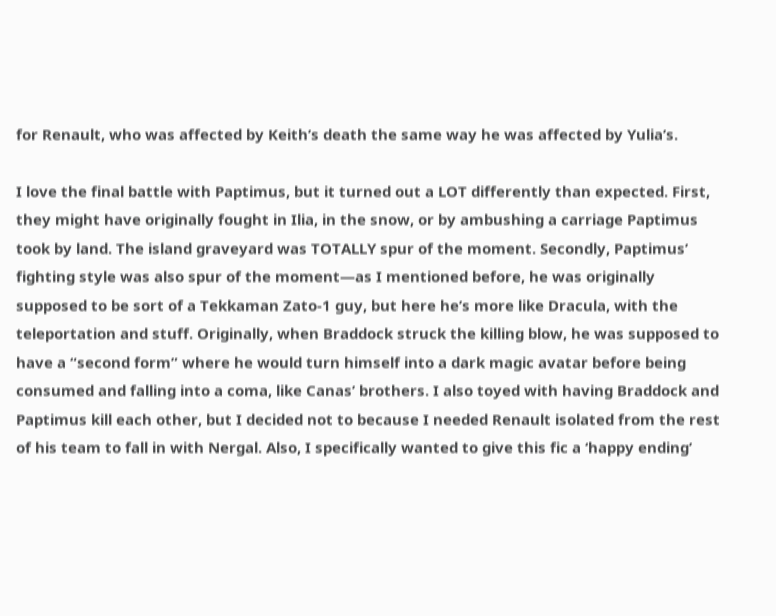for Renault, who was affected by Keith’s death the same way he was affected by Yulia’s.

I love the final battle with Paptimus, but it turned out a LOT differently than expected. First, they might have originally fought in Ilia, in the snow, or by ambushing a carriage Paptimus took by land. The island graveyard was TOTALLY spur of the moment. Secondly, Paptimus’ fighting style was also spur of the moment—as I mentioned before, he was originally supposed to be sort of a Tekkaman Zato-1 guy, but here he’s more like Dracula, with the teleportation and stuff. Originally, when Braddock struck the killing blow, he was supposed to have a “second form” where he would turn himself into a dark magic avatar before being consumed and falling into a coma, like Canas’ brothers. I also toyed with having Braddock and Paptimus kill each other, but I decided not to because I needed Renault isolated from the rest of his team to fall in with Nergal. Also, I specifically wanted to give this fic a ‘happy ending’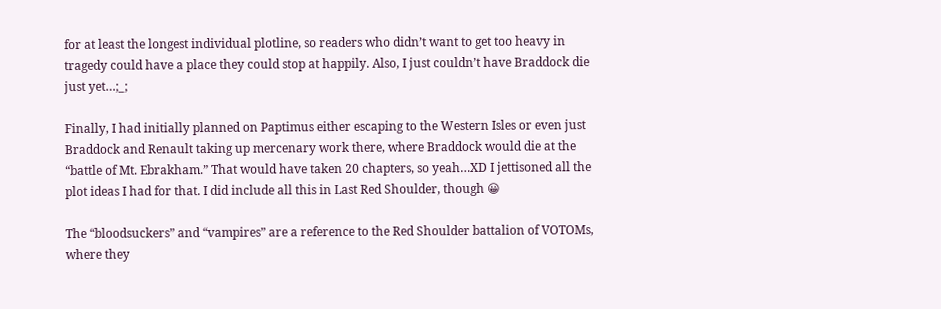for at least the longest individual plotline, so readers who didn’t want to get too heavy in tragedy could have a place they could stop at happily. Also, I just couldn’t have Braddock die just yet…;_;

Finally, I had initially planned on Paptimus either escaping to the Western Isles or even just Braddock and Renault taking up mercenary work there, where Braddock would die at the “battle of Mt. Ebrakham.” That would have taken 20 chapters, so yeah…XD I jettisoned all the plot ideas I had for that. I did include all this in Last Red Shoulder, though 😀

The “bloodsuckers” and “vampires” are a reference to the Red Shoulder battalion of VOTOMs, where they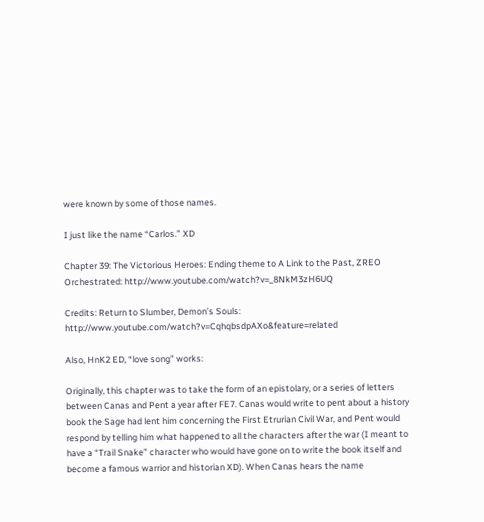were known by some of those names.

I just like the name “Carlos.” XD

Chapter 39: The Victorious Heroes: Ending theme to A Link to the Past, ZREO Orchestrated: http://www.youtube.com/watch?v=_8NkM3zH6UQ

Credits: Return to Slumber, Demon’s Souls: http://www.youtube.com/watch?v=CqhqbsdpAXo&feature=related

Also, HnK2 ED, “love song” works:

Originally, this chapter was to take the form of an epistolary, or a series of letters between Canas and Pent a year after FE7. Canas would write to pent about a history book the Sage had lent him concerning the First Etrurian Civil War, and Pent would respond by telling him what happened to all the characters after the war (I meant to have a “Trail Snake” character who would have gone on to write the book itself and become a famous warrior and historian XD). When Canas hears the name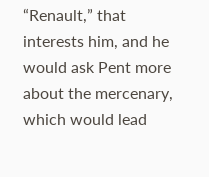“Renault,” that interests him, and he would ask Pent more about the mercenary, which would lead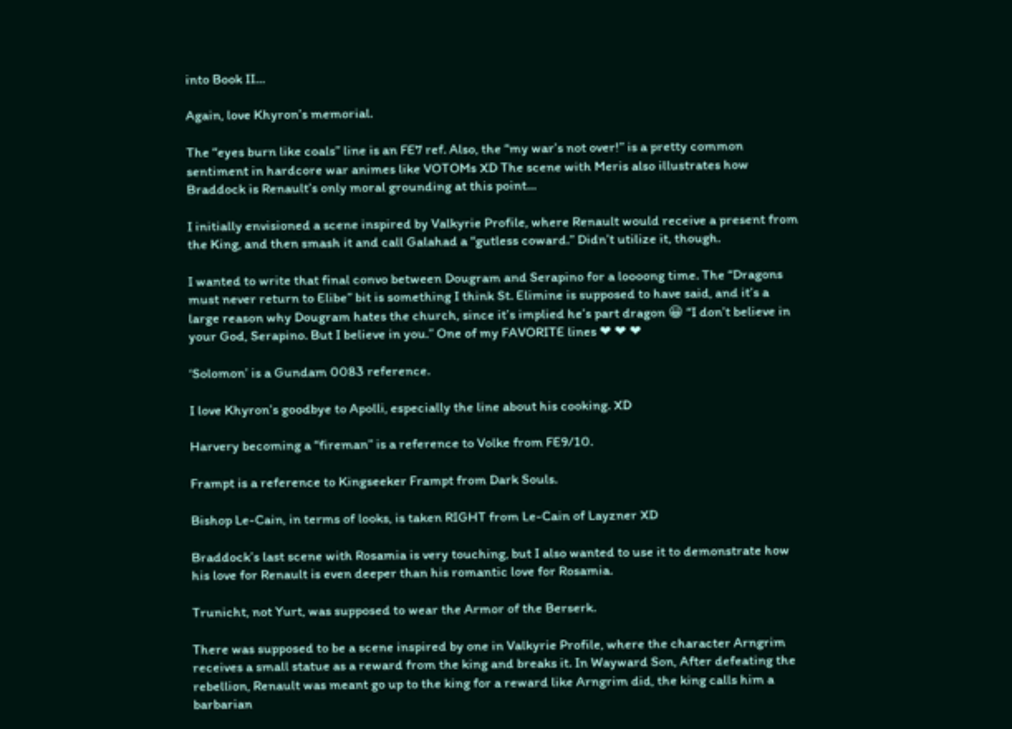into Book II…

Again, love Khyron’s memorial.

The “eyes burn like coals” line is an FE7 ref. Also, the “my war’s not over!” is a pretty common sentiment in hardcore war animes like VOTOMs XD The scene with Meris also illustrates how Braddock is Renault’s only moral grounding at this point…

I initially envisioned a scene inspired by Valkyrie Profile, where Renault would receive a present from the King, and then smash it and call Galahad a “gutless coward.” Didn’t utilize it, though.

I wanted to write that final convo between Dougram and Serapino for a loooong time. The “Dragons must never return to Elibe” bit is something I think St. Elimine is supposed to have said, and it’s a large reason why Dougram hates the church, since it’s implied he’s part dragon 😀 “I don’t believe in your God, Serapino. But I believe in you.” One of my FAVORITE lines ❤ ❤ ❤

‘Solomon’ is a Gundam 0083 reference.

I love Khyron’s goodbye to Apolli, especially the line about his cooking. XD

Harvery becoming a “fireman” is a reference to Volke from FE9/10.

Frampt is a reference to Kingseeker Frampt from Dark Souls.

Bishop Le-Cain, in terms of looks, is taken RIGHT from Le-Cain of Layzner XD

Braddock’s last scene with Rosamia is very touching, but I also wanted to use it to demonstrate how his love for Renault is even deeper than his romantic love for Rosamia.

Trunicht, not Yurt, was supposed to wear the Armor of the Berserk.

There was supposed to be a scene inspired by one in Valkyrie Profile, where the character Arngrim receives a small statue as a reward from the king and breaks it. In Wayward Son, After defeating the rebellion, Renault was meant go up to the king for a reward like Arngrim did, the king calls him a barbarian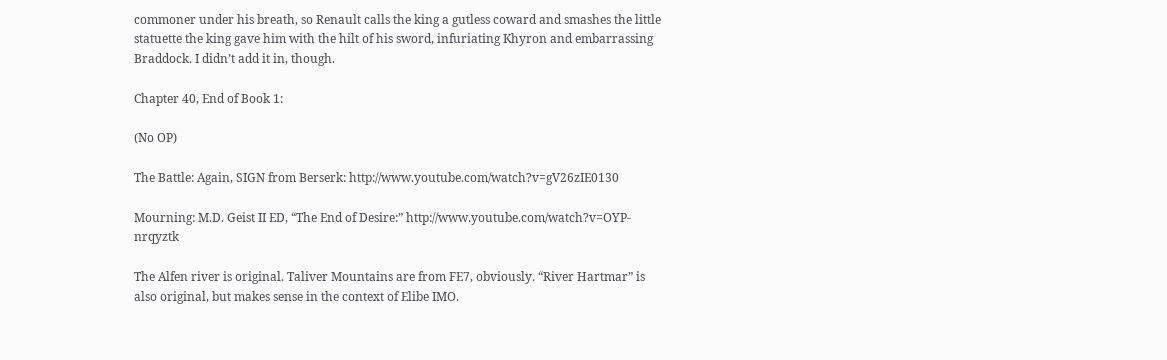commoner under his breath, so Renault calls the king a gutless coward and smashes the little statuette the king gave him with the hilt of his sword, infuriating Khyron and embarrassing Braddock. I didn’t add it in, though.

Chapter 40, End of Book 1:

(No OP)

The Battle: Again, SIGN from Berserk: http://www.youtube.com/watch?v=gV26zIE0130

Mourning: M.D. Geist II ED, “The End of Desire:” http://www.youtube.com/watch?v=OYP-nrqyztk

The Alfen river is original. Taliver Mountains are from FE7, obviously. “River Hartmar” is also original, but makes sense in the context of Elibe IMO.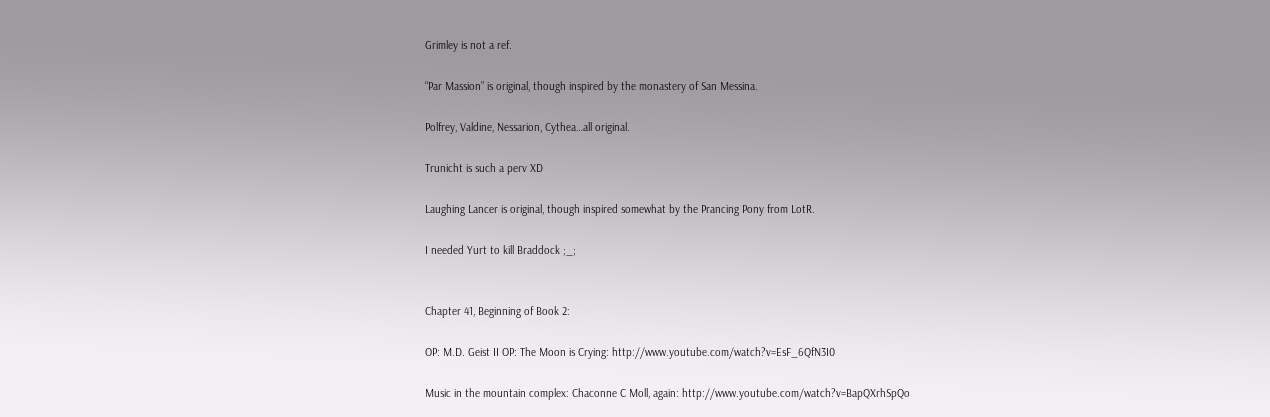Grimley is not a ref.

“Par Massion” is original, though inspired by the monastery of San Messina.

Polfrey, Valdine, Nessarion, Cythea…all original.

Trunicht is such a perv XD

Laughing Lancer is original, though inspired somewhat by the Prancing Pony from LotR.

I needed Yurt to kill Braddock ;_;


Chapter 41, Beginning of Book 2:

OP: M.D. Geist II OP: The Moon is Crying: http://www.youtube.com/watch?v=EsF_6QfN3I0

Music in the mountain complex: Chaconne C Moll, again: http://www.youtube.com/watch?v=BapQXrhSpQo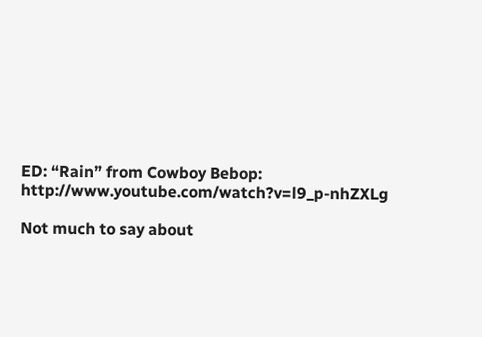ED: “Rain” from Cowboy Bebop: http://www.youtube.com/watch?v=l9_p-nhZXLg

Not much to say about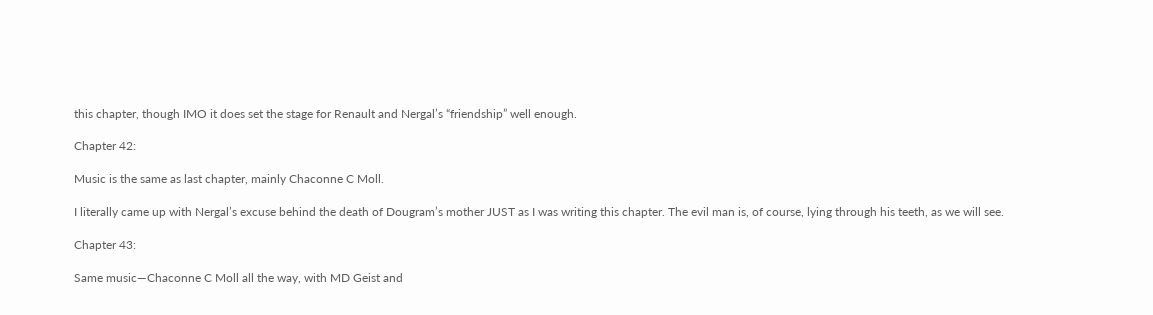this chapter, though IMO it does set the stage for Renault and Nergal’s “friendship” well enough.

Chapter 42:

Music is the same as last chapter, mainly Chaconne C Moll.

I literally came up with Nergal’s excuse behind the death of Dougram’s mother JUST as I was writing this chapter. The evil man is, of course, lying through his teeth, as we will see.

Chapter 43:

Same music—Chaconne C Moll all the way, with MD Geist and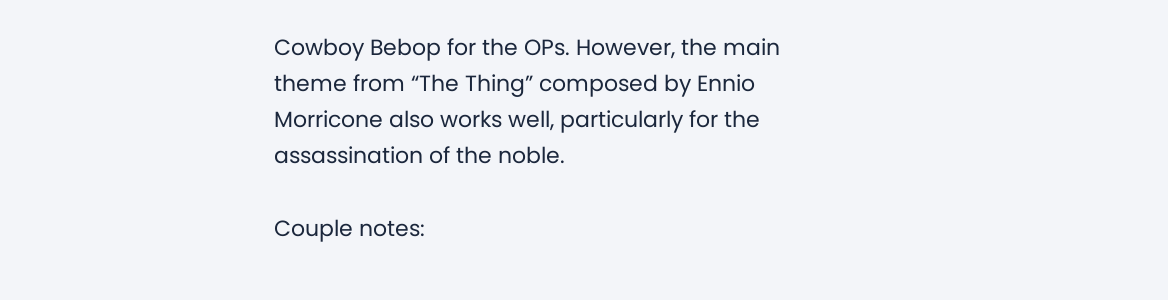Cowboy Bebop for the OPs. However, the main theme from “The Thing” composed by Ennio Morricone also works well, particularly for the assassination of the noble.

Couple notes: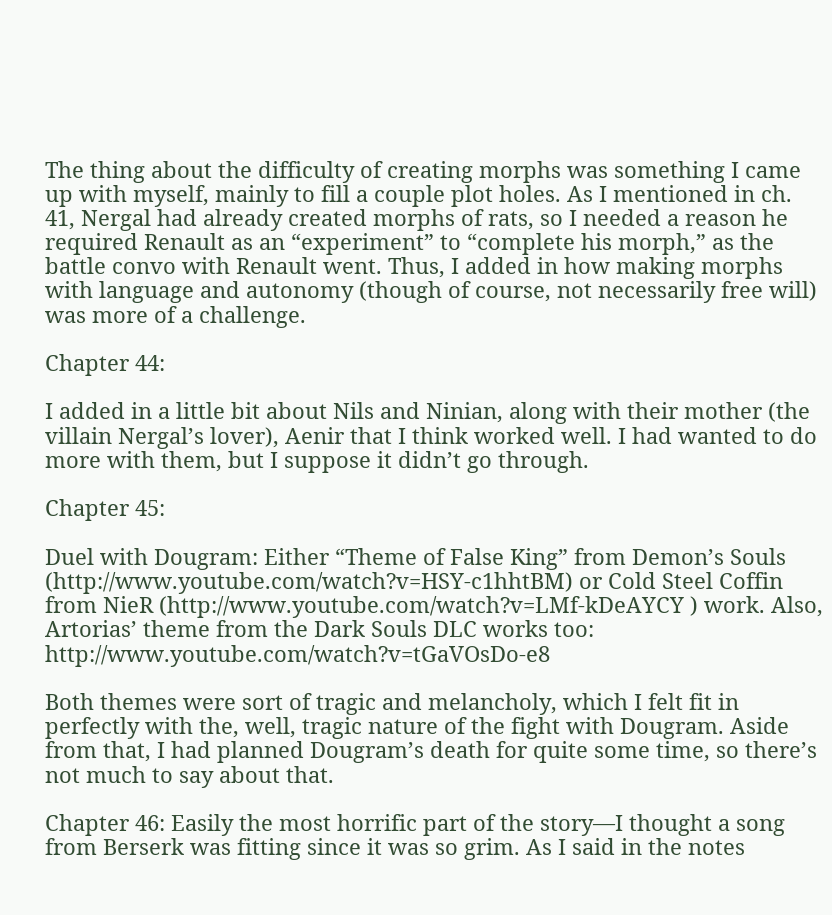The thing about the difficulty of creating morphs was something I came up with myself, mainly to fill a couple plot holes. As I mentioned in ch. 41, Nergal had already created morphs of rats, so I needed a reason he required Renault as an “experiment” to “complete his morph,” as the battle convo with Renault went. Thus, I added in how making morphs with language and autonomy (though of course, not necessarily free will) was more of a challenge.

Chapter 44:

I added in a little bit about Nils and Ninian, along with their mother (the villain Nergal’s lover), Aenir that I think worked well. I had wanted to do more with them, but I suppose it didn’t go through.

Chapter 45:

Duel with Dougram: Either “Theme of False King” from Demon’s Souls (http://www.youtube.com/watch?v=HSY-c1hhtBM) or Cold Steel Coffin from NieR (http://www.youtube.com/watch?v=LMf-kDeAYCY ) work. Also, Artorias’ theme from the Dark Souls DLC works too: http://www.youtube.com/watch?v=tGaVOsDo-e8

Both themes were sort of tragic and melancholy, which I felt fit in perfectly with the, well, tragic nature of the fight with Dougram. Aside from that, I had planned Dougram’s death for quite some time, so there’s not much to say about that.

Chapter 46: Easily the most horrific part of the story—I thought a song from Berserk was fitting since it was so grim. As I said in the notes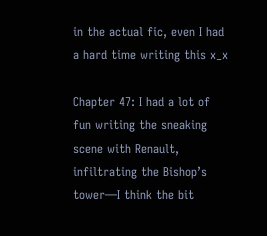in the actual fic, even I had a hard time writing this x_x

Chapter 47: I had a lot of fun writing the sneaking scene with Renault, infiltrating the Bishop’s tower—I think the bit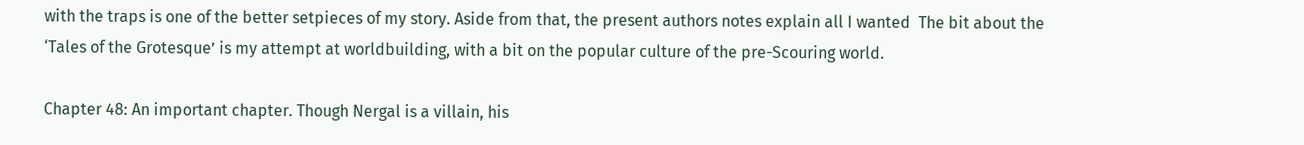with the traps is one of the better setpieces of my story. Aside from that, the present authors notes explain all I wanted  The bit about the ‘Tales of the Grotesque’ is my attempt at worldbuilding, with a bit on the popular culture of the pre-Scouring world.

Chapter 48: An important chapter. Though Nergal is a villain, his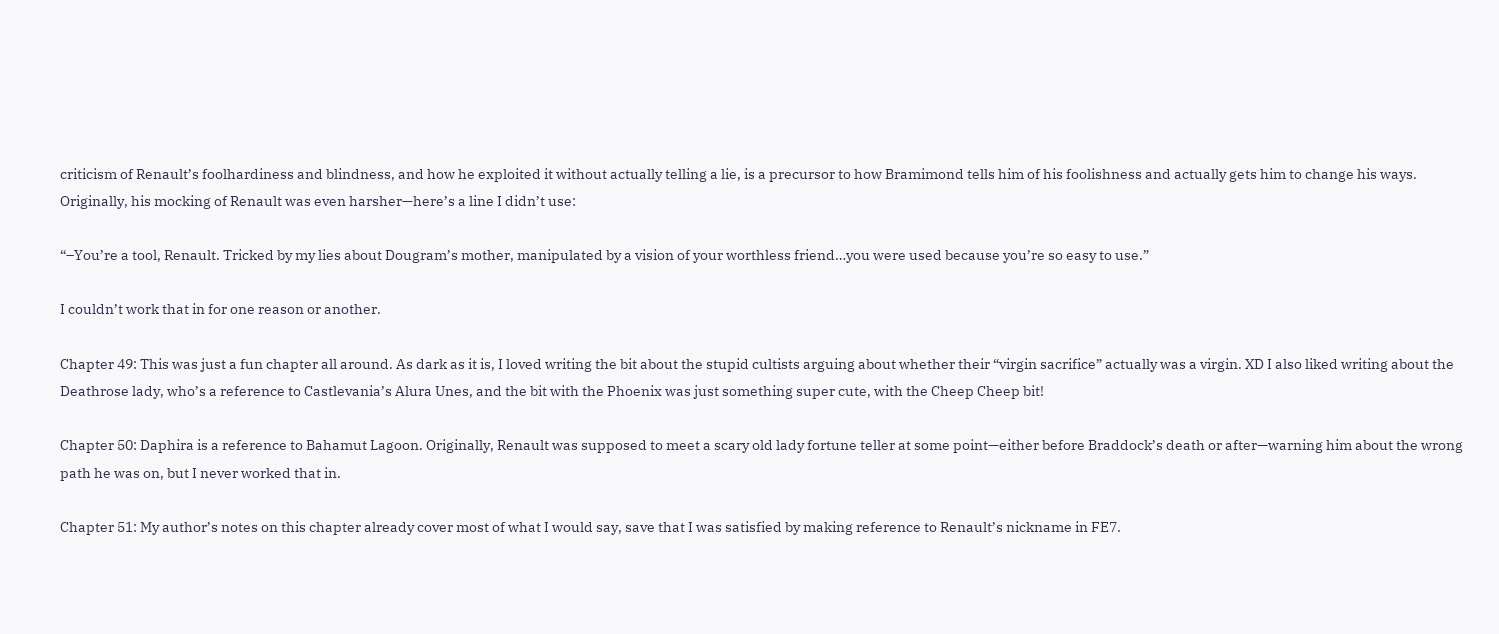criticism of Renault’s foolhardiness and blindness, and how he exploited it without actually telling a lie, is a precursor to how Bramimond tells him of his foolishness and actually gets him to change his ways. Originally, his mocking of Renault was even harsher—here’s a line I didn’t use:

“–You’re a tool, Renault. Tricked by my lies about Dougram’s mother, manipulated by a vision of your worthless friend…you were used because you’re so easy to use.”

I couldn’t work that in for one reason or another.

Chapter 49: This was just a fun chapter all around. As dark as it is, I loved writing the bit about the stupid cultists arguing about whether their “virgin sacrifice” actually was a virgin. XD I also liked writing about the Deathrose lady, who’s a reference to Castlevania’s Alura Unes, and the bit with the Phoenix was just something super cute, with the Cheep Cheep bit!

Chapter 50: Daphira is a reference to Bahamut Lagoon. Originally, Renault was supposed to meet a scary old lady fortune teller at some point—either before Braddock’s death or after—warning him about the wrong path he was on, but I never worked that in.

Chapter 51: My author’s notes on this chapter already cover most of what I would say, save that I was satisfied by making reference to Renault’s nickname in FE7.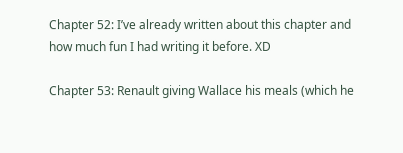Chapter 52: I’ve already written about this chapter and how much fun I had writing it before. XD

Chapter 53: Renault giving Wallace his meals (which he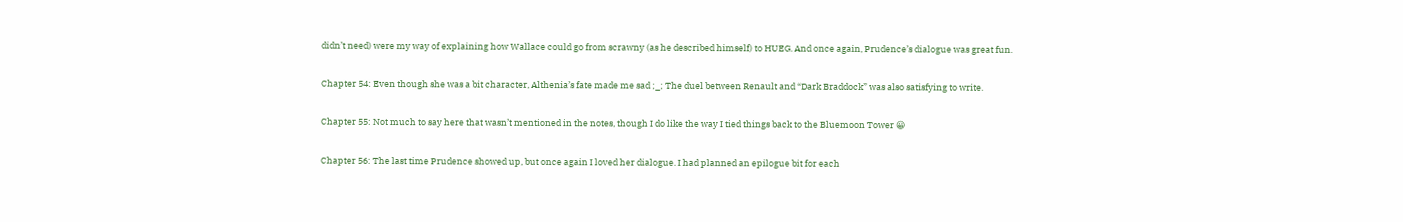didn’t need) were my way of explaining how Wallace could go from scrawny (as he described himself) to HUEG. And once again, Prudence’s dialogue was great fun.

Chapter 54: Even though she was a bit character, Althenia’s fate made me sad ;_; The duel between Renault and “Dark Braddock” was also satisfying to write.

Chapter 55: Not much to say here that wasn’t mentioned in the notes, though I do like the way I tied things back to the Bluemoon Tower 😀

Chapter 56: The last time Prudence showed up, but once again I loved her dialogue. I had planned an epilogue bit for each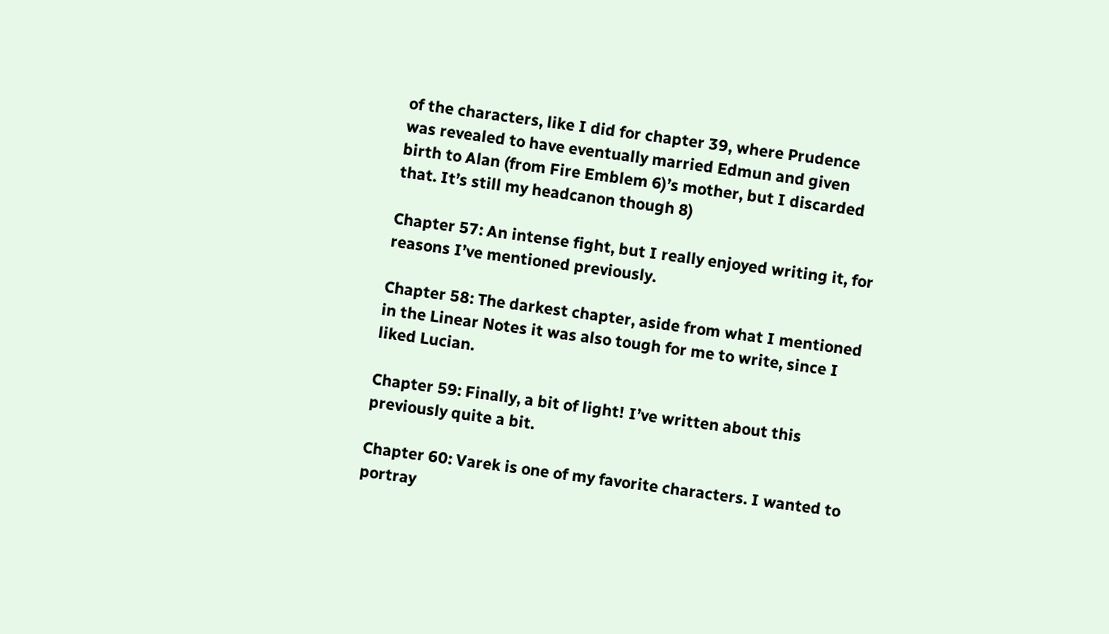of the characters, like I did for chapter 39, where Prudence was revealed to have eventually married Edmun and given birth to Alan (from Fire Emblem 6)’s mother, but I discarded that. It’s still my headcanon though 8)

Chapter 57: An intense fight, but I really enjoyed writing it, for reasons I’ve mentioned previously.

Chapter 58: The darkest chapter, aside from what I mentioned in the Linear Notes it was also tough for me to write, since I liked Lucian.

Chapter 59: Finally, a bit of light! I’ve written about this previously quite a bit.

Chapter 60: Varek is one of my favorite characters. I wanted to portray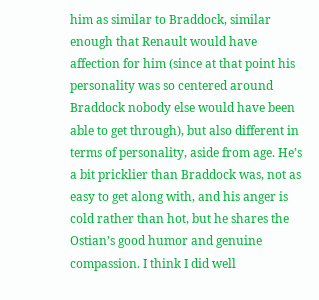him as similar to Braddock, similar enough that Renault would have affection for him (since at that point his personality was so centered around Braddock nobody else would have been able to get through), but also different in terms of personality, aside from age. He’s a bit pricklier than Braddock was, not as easy to get along with, and his anger is cold rather than hot, but he shares the Ostian’s good humor and genuine compassion. I think I did well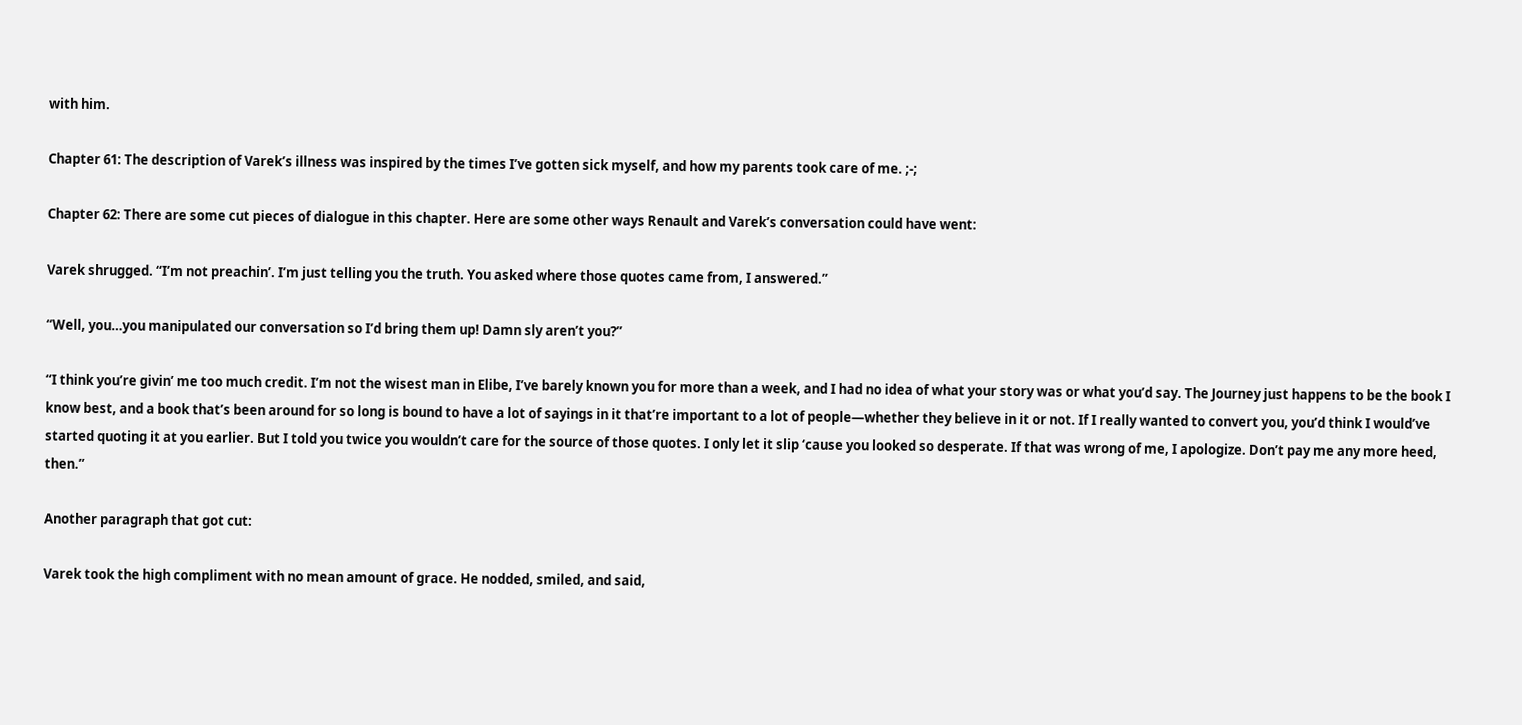with him.

Chapter 61: The description of Varek’s illness was inspired by the times I’ve gotten sick myself, and how my parents took care of me. ;-;

Chapter 62: There are some cut pieces of dialogue in this chapter. Here are some other ways Renault and Varek’s conversation could have went:

Varek shrugged. “I’m not preachin’. I’m just telling you the truth. You asked where those quotes came from, I answered.”

“Well, you…you manipulated our conversation so I’d bring them up! Damn sly aren’t you?”

“I think you’re givin’ me too much credit. I’m not the wisest man in Elibe, I’ve barely known you for more than a week, and I had no idea of what your story was or what you’d say. The Journey just happens to be the book I know best, and a book that’s been around for so long is bound to have a lot of sayings in it that’re important to a lot of people—whether they believe in it or not. If I really wanted to convert you, you’d think I would’ve started quoting it at you earlier. But I told you twice you wouldn’t care for the source of those quotes. I only let it slip ‘cause you looked so desperate. If that was wrong of me, I apologize. Don’t pay me any more heed, then.”

Another paragraph that got cut:

Varek took the high compliment with no mean amount of grace. He nodded, smiled, and said,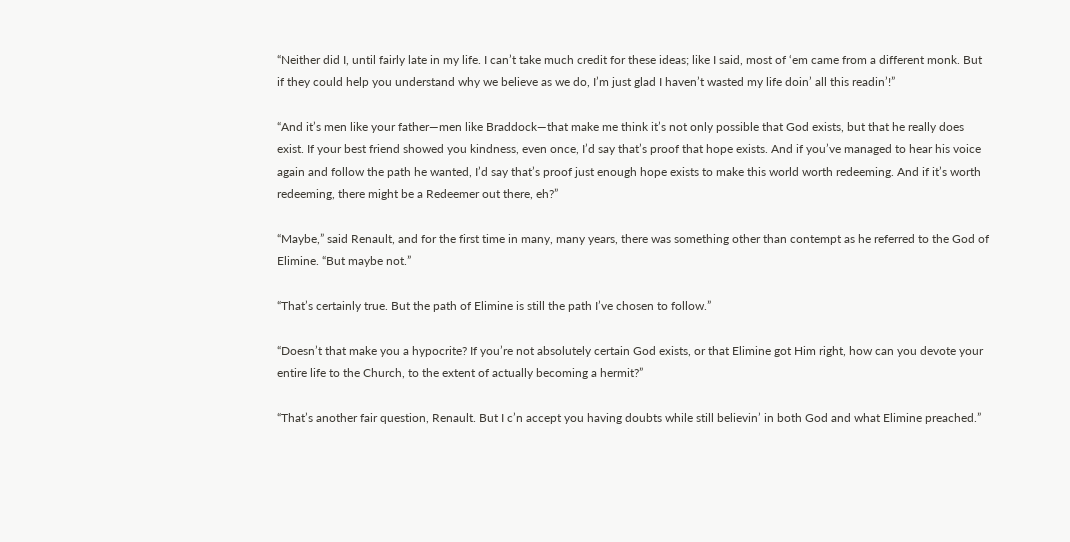“Neither did I, until fairly late in my life. I can’t take much credit for these ideas; like I said, most of ‘em came from a different monk. But if they could help you understand why we believe as we do, I’m just glad I haven’t wasted my life doin’ all this readin’!”

“And it’s men like your father—men like Braddock—that make me think it’s not only possible that God exists, but that he really does exist. If your best friend showed you kindness, even once, I’d say that’s proof that hope exists. And if you’ve managed to hear his voice again and follow the path he wanted, I’d say that’s proof just enough hope exists to make this world worth redeeming. And if it’s worth redeeming, there might be a Redeemer out there, eh?”

“Maybe,” said Renault, and for the first time in many, many years, there was something other than contempt as he referred to the God of Elimine. “But maybe not.”

“That’s certainly true. But the path of Elimine is still the path I’ve chosen to follow.”

“Doesn’t that make you a hypocrite? If you’re not absolutely certain God exists, or that Elimine got Him right, how can you devote your entire life to the Church, to the extent of actually becoming a hermit?”

“That’s another fair question, Renault. But I c’n accept you having doubts while still believin’ in both God and what Elimine preached.”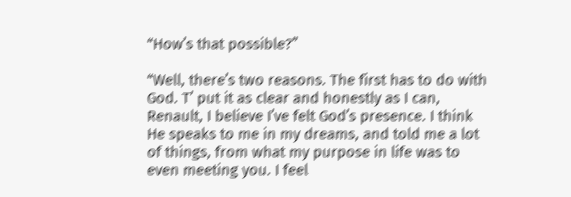“How’s that possible?”

“Well, there’s two reasons. The first has to do with God. T’ put it as clear and honestly as I can, Renault, I believe I’ve felt God’s presence. I think He speaks to me in my dreams, and told me a lot of things, from what my purpose in life was to even meeting you. I feel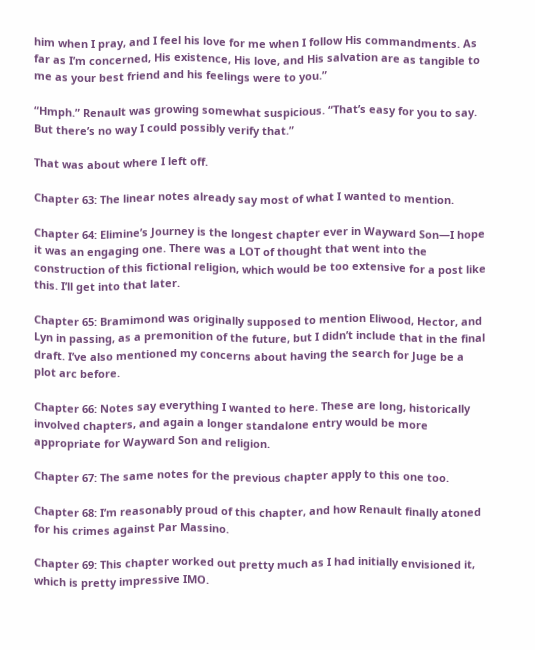him when I pray, and I feel his love for me when I follow His commandments. As far as I’m concerned, His existence, His love, and His salvation are as tangible to me as your best friend and his feelings were to you.”

“Hmph.” Renault was growing somewhat suspicious. “That’s easy for you to say. But there’s no way I could possibly verify that.”

That was about where I left off.

Chapter 63: The linear notes already say most of what I wanted to mention.

Chapter 64: Elimine’s Journey is the longest chapter ever in Wayward Son—I hope it was an engaging one. There was a LOT of thought that went into the construction of this fictional religion, which would be too extensive for a post like this. I’ll get into that later.

Chapter 65: Bramimond was originally supposed to mention Eliwood, Hector, and Lyn in passing, as a premonition of the future, but I didn’t include that in the final draft. I’ve also mentioned my concerns about having the search for Juge be a plot arc before.

Chapter 66: Notes say everything I wanted to here. These are long, historically involved chapters, and again a longer standalone entry would be more appropriate for Wayward Son and religion.

Chapter 67: The same notes for the previous chapter apply to this one too.

Chapter 68: I’m reasonably proud of this chapter, and how Renault finally atoned for his crimes against Par Massino.

Chapter 69: This chapter worked out pretty much as I had initially envisioned it, which is pretty impressive IMO.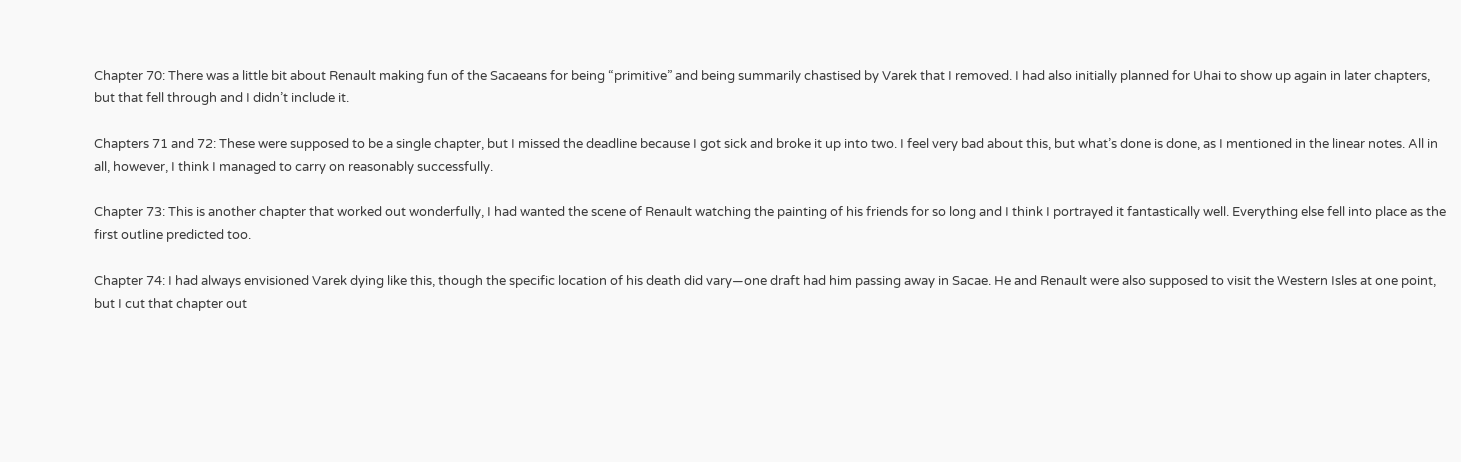Chapter 70: There was a little bit about Renault making fun of the Sacaeans for being “primitive” and being summarily chastised by Varek that I removed. I had also initially planned for Uhai to show up again in later chapters, but that fell through and I didn’t include it.

Chapters 71 and 72: These were supposed to be a single chapter, but I missed the deadline because I got sick and broke it up into two. I feel very bad about this, but what’s done is done, as I mentioned in the linear notes. All in all, however, I think I managed to carry on reasonably successfully.

Chapter 73: This is another chapter that worked out wonderfully, I had wanted the scene of Renault watching the painting of his friends for so long and I think I portrayed it fantastically well. Everything else fell into place as the first outline predicted too.

Chapter 74: I had always envisioned Varek dying like this, though the specific location of his death did vary—one draft had him passing away in Sacae. He and Renault were also supposed to visit the Western Isles at one point, but I cut that chapter out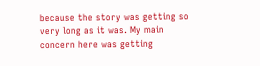because the story was getting so very long as it was. My main concern here was getting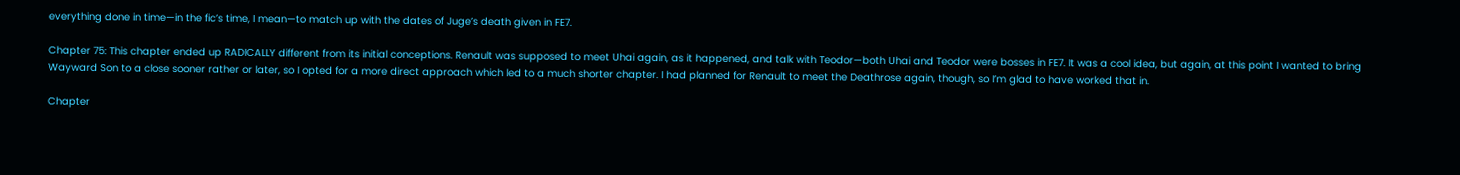everything done in time—in the fic’s time, I mean—to match up with the dates of Juge’s death given in FE7.

Chapter 75: This chapter ended up RADICALLY different from its initial conceptions. Renault was supposed to meet Uhai again, as it happened, and talk with Teodor—both Uhai and Teodor were bosses in FE7. It was a cool idea, but again, at this point I wanted to bring Wayward Son to a close sooner rather or later, so I opted for a more direct approach which led to a much shorter chapter. I had planned for Renault to meet the Deathrose again, though, so I’m glad to have worked that in.

Chapter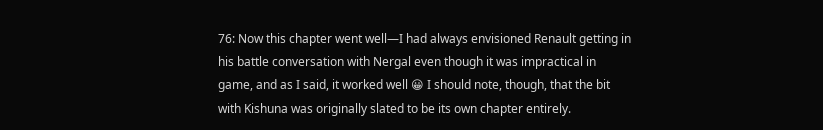76: Now this chapter went well—I had always envisioned Renault getting in his battle conversation with Nergal even though it was impractical in game, and as I said, it worked well 😀 I should note, though, that the bit with Kishuna was originally slated to be its own chapter entirely.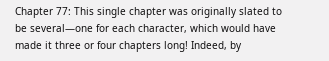Chapter 77: This single chapter was originally slated to be several—one for each character, which would have made it three or four chapters long! Indeed, by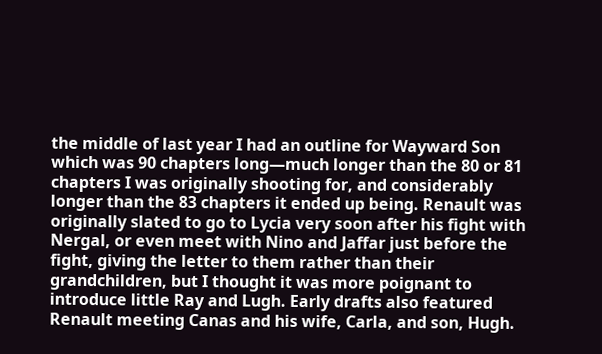the middle of last year I had an outline for Wayward Son which was 90 chapters long—much longer than the 80 or 81 chapters I was originally shooting for, and considerably longer than the 83 chapters it ended up being. Renault was originally slated to go to Lycia very soon after his fight with Nergal, or even meet with Nino and Jaffar just before the fight, giving the letter to them rather than their grandchildren, but I thought it was more poignant to introduce little Ray and Lugh. Early drafts also featured Renault meeting Canas and his wife, Carla, and son, Hugh.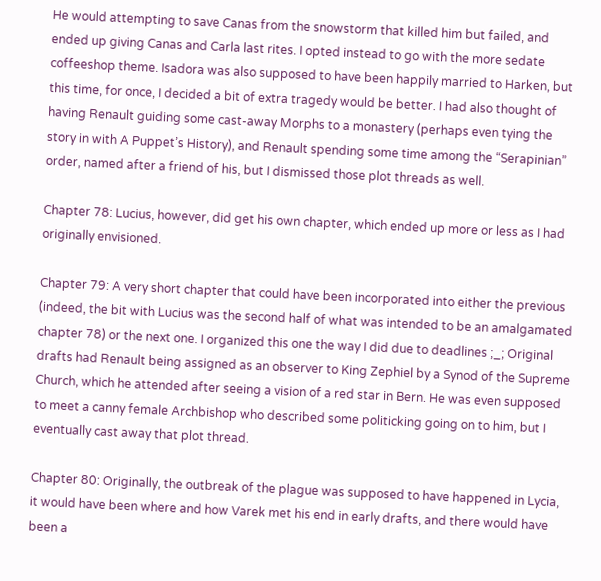He would attempting to save Canas from the snowstorm that killed him but failed, and ended up giving Canas and Carla last rites. I opted instead to go with the more sedate coffeeshop theme. Isadora was also supposed to have been happily married to Harken, but this time, for once, I decided a bit of extra tragedy would be better. I had also thought of having Renault guiding some cast-away Morphs to a monastery (perhaps even tying the story in with A Puppet’s History), and Renault spending some time among the “Serapinian” order, named after a friend of his, but I dismissed those plot threads as well.

Chapter 78: Lucius, however, did get his own chapter, which ended up more or less as I had originally envisioned.

Chapter 79: A very short chapter that could have been incorporated into either the previous (indeed, the bit with Lucius was the second half of what was intended to be an amalgamated chapter 78) or the next one. I organized this one the way I did due to deadlines ;_; Original drafts had Renault being assigned as an observer to King Zephiel by a Synod of the Supreme Church, which he attended after seeing a vision of a red star in Bern. He was even supposed to meet a canny female Archbishop who described some politicking going on to him, but I eventually cast away that plot thread.

Chapter 80: Originally, the outbreak of the plague was supposed to have happened in Lycia, it would have been where and how Varek met his end in early drafts, and there would have been a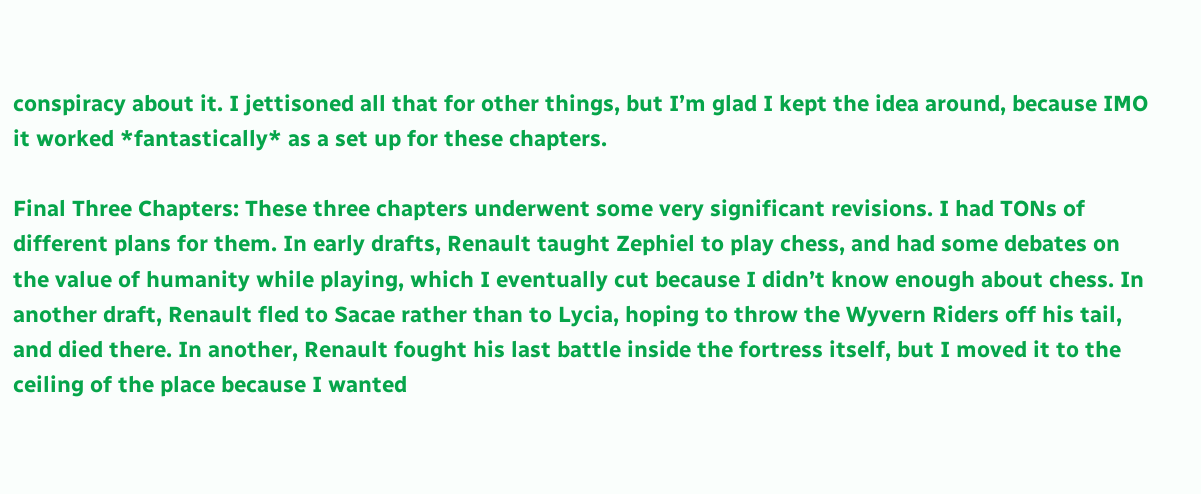conspiracy about it. I jettisoned all that for other things, but I’m glad I kept the idea around, because IMO it worked *fantastically* as a set up for these chapters.

Final Three Chapters: These three chapters underwent some very significant revisions. I had TONs of different plans for them. In early drafts, Renault taught Zephiel to play chess, and had some debates on the value of humanity while playing, which I eventually cut because I didn’t know enough about chess. In another draft, Renault fled to Sacae rather than to Lycia, hoping to throw the Wyvern Riders off his tail, and died there. In another, Renault fought his last battle inside the fortress itself, but I moved it to the ceiling of the place because I wanted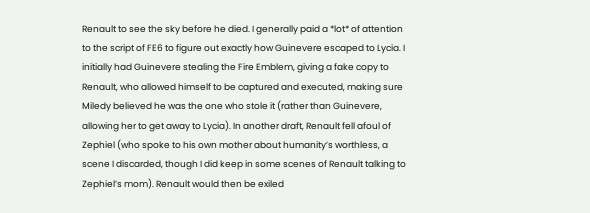Renault to see the sky before he died. I generally paid a *lot* of attention to the script of FE6 to figure out exactly how Guinevere escaped to Lycia. I initially had Guinevere stealing the Fire Emblem, giving a fake copy to Renault, who allowed himself to be captured and executed, making sure Miledy believed he was the one who stole it (rather than Guinevere, allowing her to get away to Lycia). In another draft, Renault fell afoul of Zephiel (who spoke to his own mother about humanity’s worthless, a scene I discarded, though I did keep in some scenes of Renault talking to Zephiel’s mom). Renault would then be exiled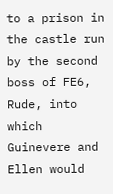to a prison in the castle run by the second boss of FE6, Rude, into which Guinevere and Ellen would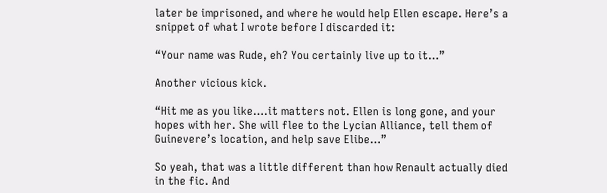later be imprisoned, and where he would help Ellen escape. Here’s a snippet of what I wrote before I discarded it:

“Your name was Rude, eh? You certainly live up to it…”

Another vicious kick.

“Hit me as you like….it matters not. Ellen is long gone, and your hopes with her. She will flee to the Lycian Alliance, tell them of Guinevere’s location, and help save Elibe…”

So yeah, that was a little different than how Renault actually died in the fic. And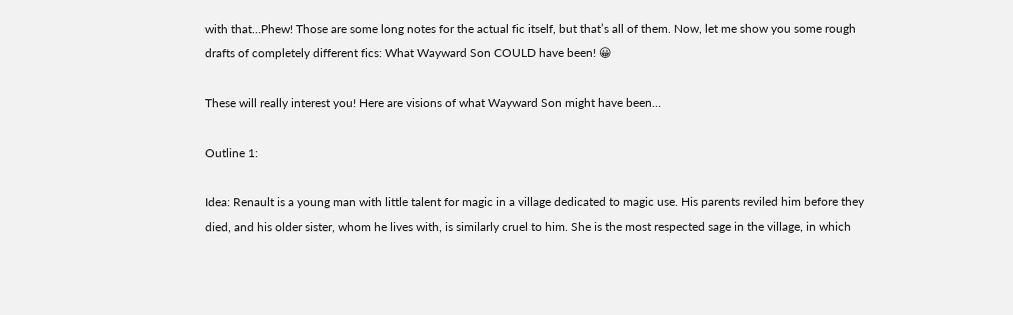with that…Phew! Those are some long notes for the actual fic itself, but that’s all of them. Now, let me show you some rough drafts of completely different fics: What Wayward Son COULD have been! 😀

These will really interest you! Here are visions of what Wayward Son might have been…

Outline 1:

Idea: Renault is a young man with little talent for magic in a village dedicated to magic use. His parents reviled him before they died, and his older sister, whom he lives with, is similarly cruel to him. She is the most respected sage in the village, in which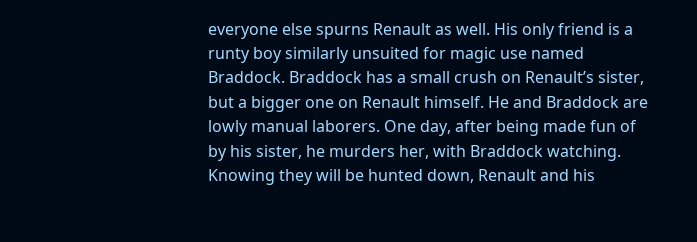everyone else spurns Renault as well. His only friend is a runty boy similarly unsuited for magic use named Braddock. Braddock has a small crush on Renault’s sister, but a bigger one on Renault himself. He and Braddock are lowly manual laborers. One day, after being made fun of by his sister, he murders her, with Braddock watching. Knowing they will be hunted down, Renault and his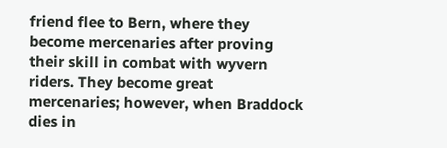friend flee to Bern, where they become mercenaries after proving their skill in combat with wyvern riders. They become great mercenaries; however, when Braddock dies in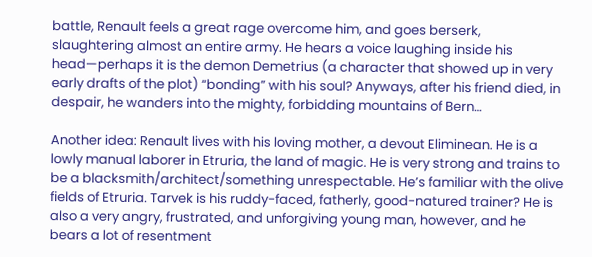battle, Renault feels a great rage overcome him, and goes berserk, slaughtering almost an entire army. He hears a voice laughing inside his head—perhaps it is the demon Demetrius (a character that showed up in very early drafts of the plot) “bonding” with his soul? Anyways, after his friend died, in despair, he wanders into the mighty, forbidding mountains of Bern…

Another idea: Renault lives with his loving mother, a devout Eliminean. He is a lowly manual laborer in Etruria, the land of magic. He is very strong and trains to be a blacksmith/architect/something unrespectable. He’s familiar with the olive fields of Etruria. Tarvek is his ruddy-faced, fatherly, good-natured trainer? He is also a very angry, frustrated, and unforgiving young man, however, and he bears a lot of resentment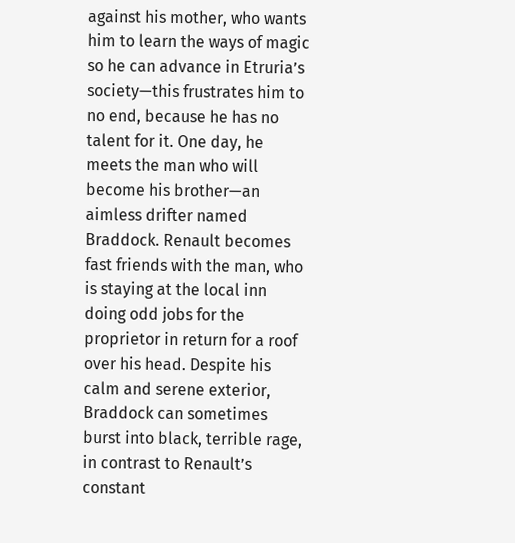against his mother, who wants him to learn the ways of magic so he can advance in Etruria’s society—this frustrates him to no end, because he has no talent for it. One day, he meets the man who will become his brother—an aimless drifter named Braddock. Renault becomes fast friends with the man, who is staying at the local inn doing odd jobs for the proprietor in return for a roof over his head. Despite his calm and serene exterior, Braddock can sometimes burst into black, terrible rage, in contrast to Renault’s constant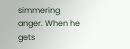simmering anger. When he gets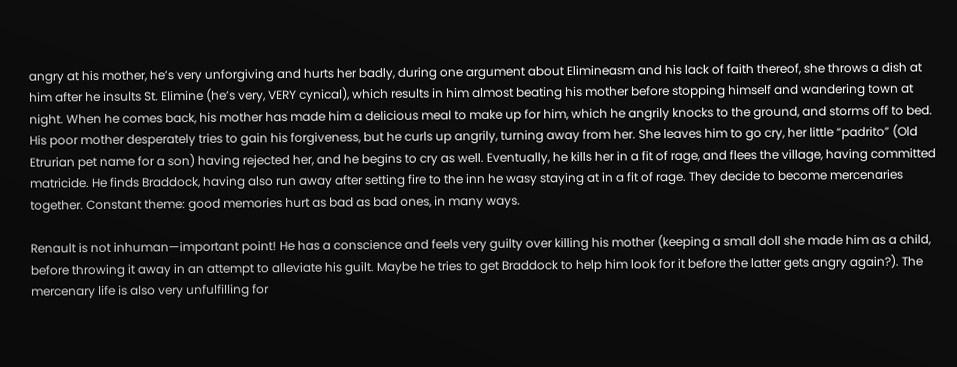angry at his mother, he’s very unforgiving and hurts her badly, during one argument about Elimineasm and his lack of faith thereof, she throws a dish at him after he insults St. Elimine (he’s very, VERY cynical), which results in him almost beating his mother before stopping himself and wandering town at night. When he comes back, his mother has made him a delicious meal to make up for him, which he angrily knocks to the ground, and storms off to bed. His poor mother desperately tries to gain his forgiveness, but he curls up angrily, turning away from her. She leaves him to go cry, her little “padrito” (Old Etrurian pet name for a son) having rejected her, and he begins to cry as well. Eventually, he kills her in a fit of rage, and flees the village, having committed matricide. He finds Braddock, having also run away after setting fire to the inn he wasy staying at in a fit of rage. They decide to become mercenaries together. Constant theme: good memories hurt as bad as bad ones, in many ways.

Renault is not inhuman—important point! He has a conscience and feels very guilty over killing his mother (keeping a small doll she made him as a child, before throwing it away in an attempt to alleviate his guilt. Maybe he tries to get Braddock to help him look for it before the latter gets angry again?). The mercenary life is also very unfulfilling for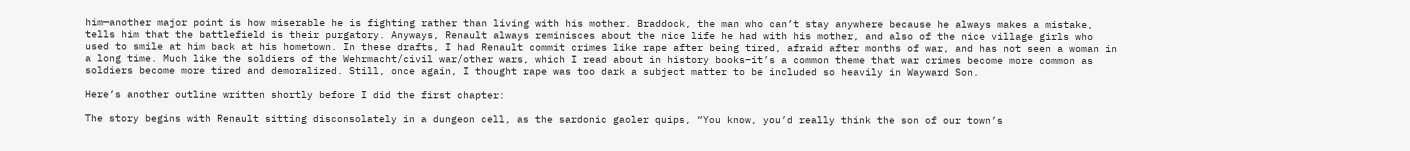him—another major point is how miserable he is fighting rather than living with his mother. Braddock, the man who can’t stay anywhere because he always makes a mistake, tells him that the battlefield is their purgatory. Anyways, Renault always reminisces about the nice life he had with his mother, and also of the nice village girls who used to smile at him back at his hometown. In these drafts, I had Renault commit crimes like rape after being tired, afraid after months of war, and has not seen a woman in a long time. Much like the soldiers of the Wehrmacht/civil war/other wars, which I read about in history books–it’s a common theme that war crimes become more common as soldiers become more tired and demoralized. Still, once again, I thought rape was too dark a subject matter to be included so heavily in Wayward Son.

Here’s another outline written shortly before I did the first chapter:

The story begins with Renault sitting disconsolately in a dungeon cell, as the sardonic gaoler quips, “You know, you’d really think the son of our town’s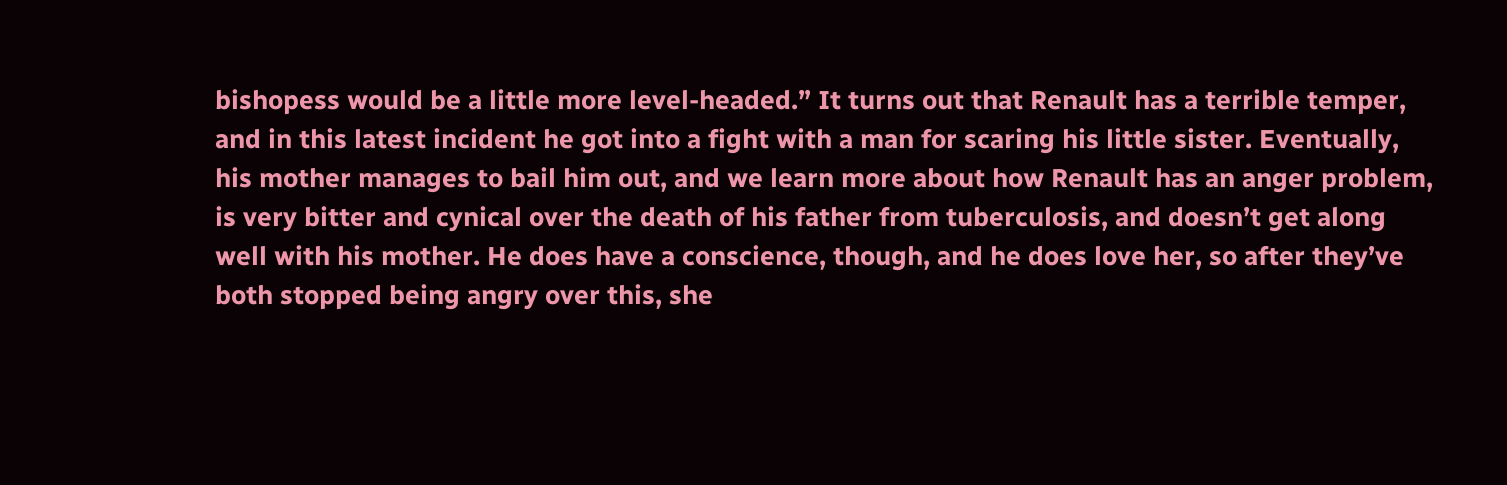bishopess would be a little more level-headed.” It turns out that Renault has a terrible temper, and in this latest incident he got into a fight with a man for scaring his little sister. Eventually, his mother manages to bail him out, and we learn more about how Renault has an anger problem, is very bitter and cynical over the death of his father from tuberculosis, and doesn’t get along well with his mother. He does have a conscience, though, and he does love her, so after they’ve both stopped being angry over this, she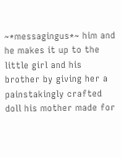~*messagingus*~ him and he makes it up to the little girl and his brother by giving her a painstakingly crafted doll his mother made for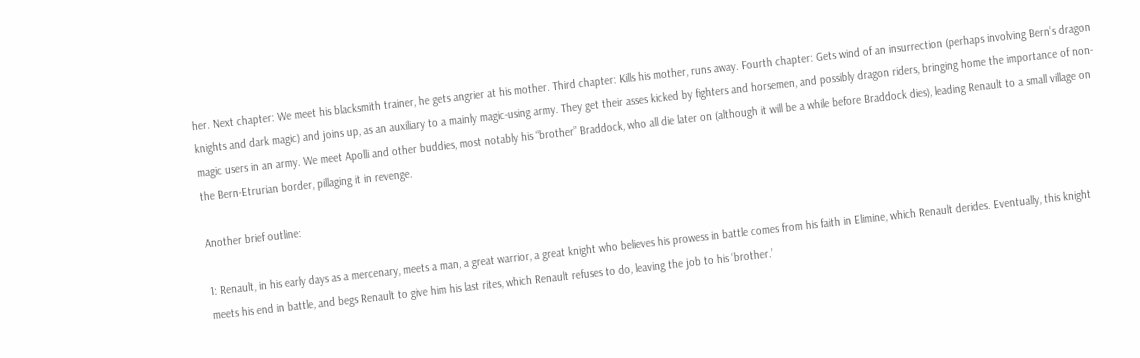her. Next chapter: We meet his blacksmith trainer, he gets angrier at his mother. Third chapter: Kills his mother, runs away. Fourth chapter: Gets wind of an insurrection (perhaps involving Bern’s dragon knights and dark magic) and joins up, as an auxiliary to a mainly magic-using army. They get their asses kicked by fighters and horsemen, and possibly dragon riders, bringing home the importance of non-magic users in an army. We meet Apolli and other buddies, most notably his “brother” Braddock, who all die later on (although it will be a while before Braddock dies), leading Renault to a small village on the Bern-Etrurian border, pillaging it in revenge.

Another brief outline:

1: Renault, in his early days as a mercenary, meets a man, a great warrior, a great knight who believes his prowess in battle comes from his faith in Elimine, which Renault derides. Eventually, this knight meets his end in battle, and begs Renault to give him his last rites, which Renault refuses to do, leaving the job to his ‘brother.’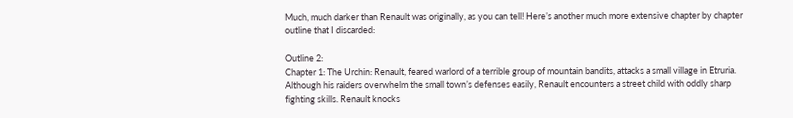Much, much darker than Renault was originally, as you can tell! Here’s another much more extensive chapter by chapter outline that I discarded:

Outline 2:
Chapter 1: The Urchin: Renault, feared warlord of a terrible group of mountain bandits, attacks a small village in Etruria. Although his raiders overwhelm the small town’s defenses easily, Renault encounters a street child with oddly sharp fighting skills. Renault knocks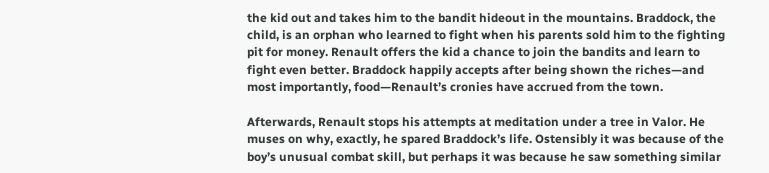the kid out and takes him to the bandit hideout in the mountains. Braddock, the child, is an orphan who learned to fight when his parents sold him to the fighting pit for money. Renault offers the kid a chance to join the bandits and learn to fight even better. Braddock happily accepts after being shown the riches—and most importantly, food—Renault’s cronies have accrued from the town.

Afterwards, Renault stops his attempts at meditation under a tree in Valor. He muses on why, exactly, he spared Braddock’s life. Ostensibly it was because of the boy’s unusual combat skill, but perhaps it was because he saw something similar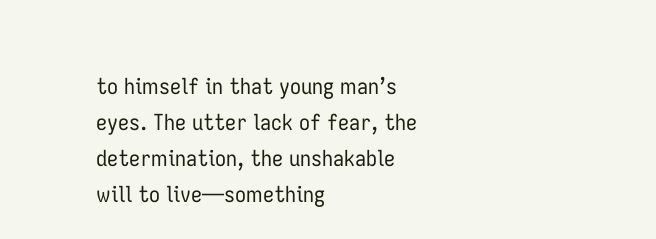to himself in that young man’s eyes. The utter lack of fear, the determination, the unshakable will to live—something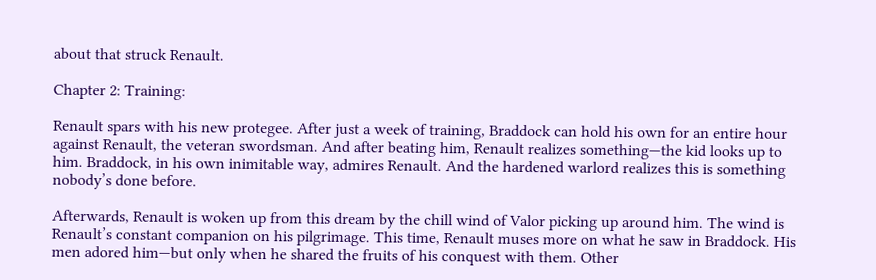about that struck Renault.

Chapter 2: Training:

Renault spars with his new protegee. After just a week of training, Braddock can hold his own for an entire hour against Renault, the veteran swordsman. And after beating him, Renault realizes something—the kid looks up to him. Braddock, in his own inimitable way, admires Renault. And the hardened warlord realizes this is something nobody’s done before.

Afterwards, Renault is woken up from this dream by the chill wind of Valor picking up around him. The wind is Renault’s constant companion on his pilgrimage. This time, Renault muses more on what he saw in Braddock. His men adored him—but only when he shared the fruits of his conquest with them. Other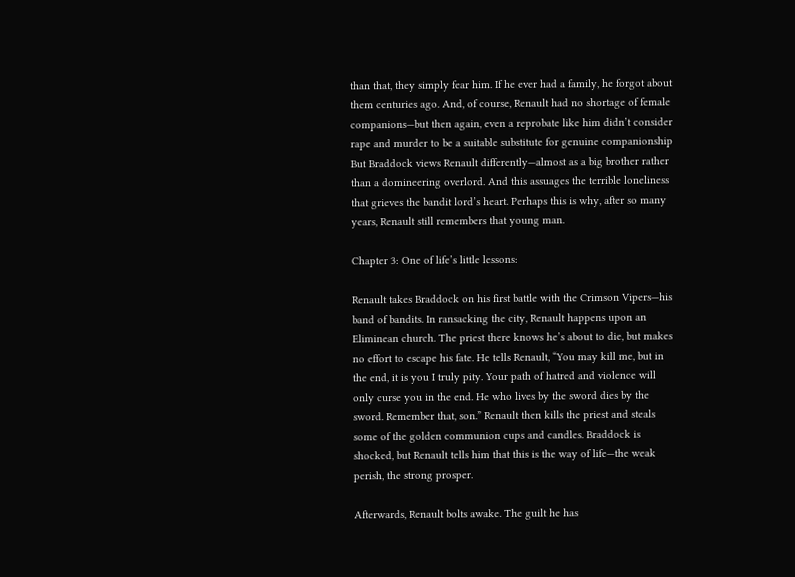than that, they simply fear him. If he ever had a family, he forgot about them centuries ago. And, of course, Renault had no shortage of female companions—but then again, even a reprobate like him didn’t consider rape and murder to be a suitable substitute for genuine companionship But Braddock views Renault differently—almost as a big brother rather than a domineering overlord. And this assuages the terrible loneliness that grieves the bandit lord’s heart. Perhaps this is why, after so many years, Renault still remembers that young man.

Chapter 3: One of life’s little lessons:

Renault takes Braddock on his first battle with the Crimson Vipers—his band of bandits. In ransacking the city, Renault happens upon an Eliminean church. The priest there knows he’s about to die, but makes no effort to escape his fate. He tells Renault, “You may kill me, but in the end, it is you I truly pity. Your path of hatred and violence will only curse you in the end. He who lives by the sword dies by the sword. Remember that, son.” Renault then kills the priest and steals some of the golden communion cups and candles. Braddock is shocked, but Renault tells him that this is the way of life—the weak perish, the strong prosper.

Afterwards, Renault bolts awake. The guilt he has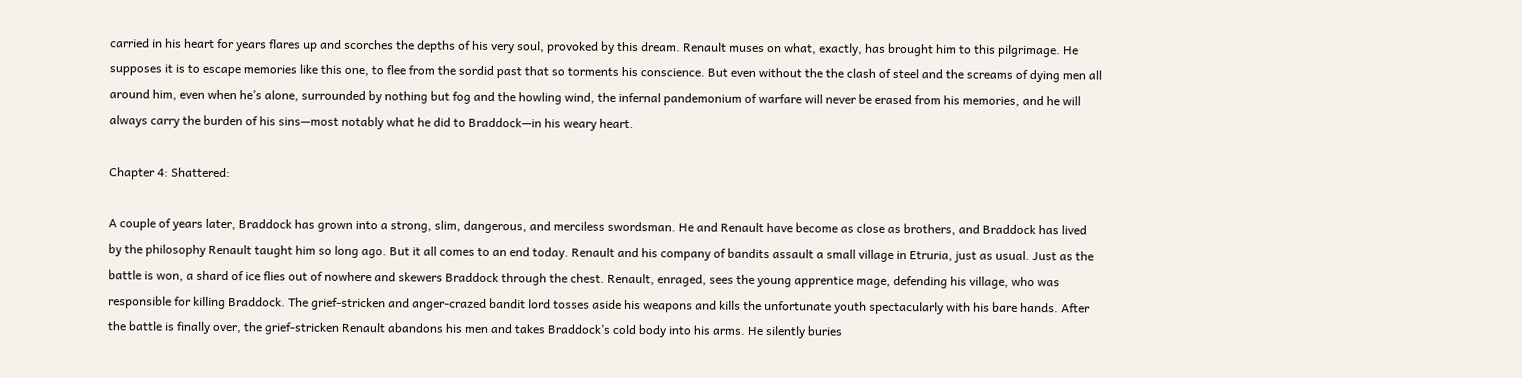carried in his heart for years flares up and scorches the depths of his very soul, provoked by this dream. Renault muses on what, exactly, has brought him to this pilgrimage. He supposes it is to escape memories like this one, to flee from the sordid past that so torments his conscience. But even without the the clash of steel and the screams of dying men all around him, even when he’s alone, surrounded by nothing but fog and the howling wind, the infernal pandemonium of warfare will never be erased from his memories, and he will always carry the burden of his sins—most notably what he did to Braddock—in his weary heart.

Chapter 4: Shattered:

A couple of years later, Braddock has grown into a strong, slim, dangerous, and merciless swordsman. He and Renault have become as close as brothers, and Braddock has lived by the philosophy Renault taught him so long ago. But it all comes to an end today. Renault and his company of bandits assault a small village in Etruria, just as usual. Just as the battle is won, a shard of ice flies out of nowhere and skewers Braddock through the chest. Renault, enraged, sees the young apprentice mage, defending his village, who was responsible for killing Braddock. The grief-stricken and anger-crazed bandit lord tosses aside his weapons and kills the unfortunate youth spectacularly with his bare hands. After the battle is finally over, the grief-stricken Renault abandons his men and takes Braddock’s cold body into his arms. He silently buries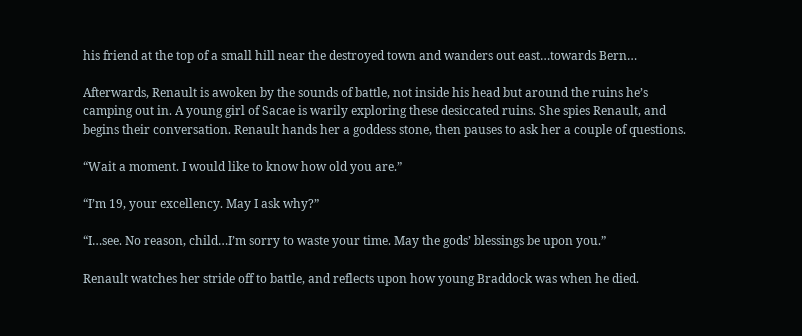his friend at the top of a small hill near the destroyed town and wanders out east…towards Bern…

Afterwards, Renault is awoken by the sounds of battle, not inside his head but around the ruins he’s camping out in. A young girl of Sacae is warily exploring these desiccated ruins. She spies Renault, and begins their conversation. Renault hands her a goddess stone, then pauses to ask her a couple of questions.

“Wait a moment. I would like to know how old you are.”

“I’m 19, your excellency. May I ask why?”

“I…see. No reason, child…I’m sorry to waste your time. May the gods’ blessings be upon you.”

Renault watches her stride off to battle, and reflects upon how young Braddock was when he died.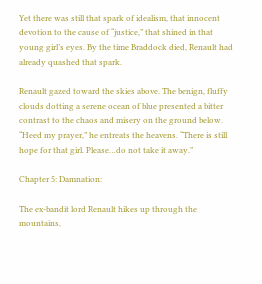Yet there was still that spark of idealism, that innocent devotion to the cause of “justice,” that shined in that young girl’s eyes. By the time Braddock died, Renault had already quashed that spark.

Renault gazed toward the skies above. The benign, fluffy clouds dotting a serene ocean of blue presented a bitter contrast to the chaos and misery on the ground below. “Heed my prayer,” he entreats the heavens. “There is still hope for that girl. Please…do not take it away.”

Chapter 5: Damnation:

The ex-bandit lord Renault hikes up through the mountains,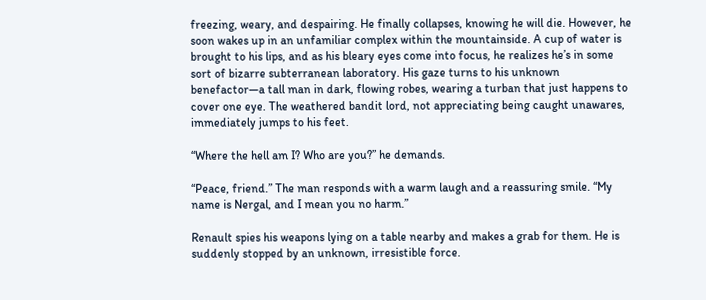freezing, weary, and despairing. He finally collapses, knowing he will die. However, he soon wakes up in an unfamiliar complex within the mountainside. A cup of water is brought to his lips, and as his bleary eyes come into focus, he realizes he’s in some sort of bizarre subterranean laboratory. His gaze turns to his unknown benefactor—a tall man in dark, flowing robes, wearing a turban that just happens to cover one eye. The weathered bandit lord, not appreciating being caught unawares, immediately jumps to his feet.

“Where the hell am I? Who are you?” he demands.

“Peace, friend.” The man responds with a warm laugh and a reassuring smile. “My name is Nergal, and I mean you no harm.”

Renault spies his weapons lying on a table nearby and makes a grab for them. He is suddenly stopped by an unknown, irresistible force.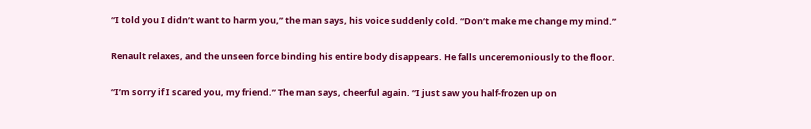“I told you I didn’t want to harm you,” the man says, his voice suddenly cold. “Don’t make me change my mind.”

Renault relaxes, and the unseen force binding his entire body disappears. He falls unceremoniously to the floor.

“I’m sorry if I scared you, my friend.” The man says, cheerful again. “I just saw you half-frozen up on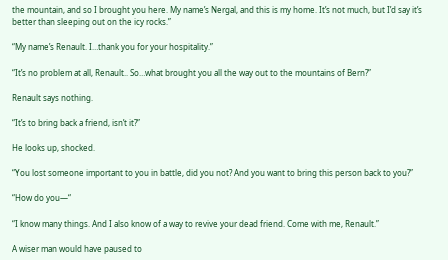the mountain, and so I brought you here. My name’s Nergal, and this is my home. It’s not much, but I’d say it’s better than sleeping out on the icy rocks.”

“My name’s Renault. I…thank you for your hospitality.”

“It’s no problem at all, Renault.. So…what brought you all the way out to the mountains of Bern?”

Renault says nothing.

“It’s to bring back a friend, isn’t it?”

He looks up, shocked.

“You lost someone important to you in battle, did you not? And you want to bring this person back to you?”

“How do you—“

“I know many things. And I also know of a way to revive your dead friend. Come with me, Renault.”

A wiser man would have paused to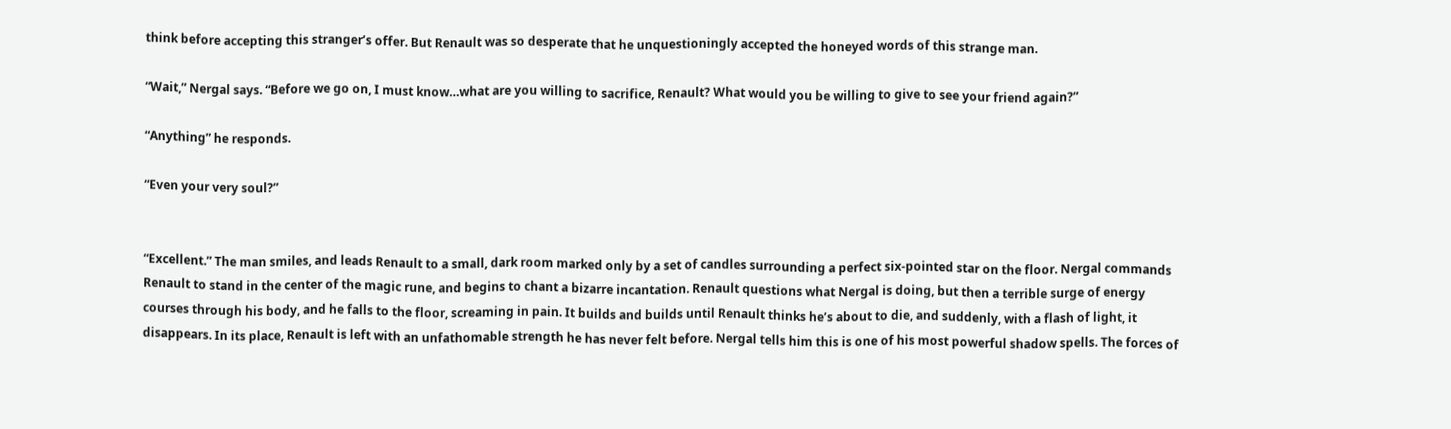think before accepting this stranger’s offer. But Renault was so desperate that he unquestioningly accepted the honeyed words of this strange man.

“Wait,” Nergal says. “Before we go on, I must know…what are you willing to sacrifice, Renault? What would you be willing to give to see your friend again?”

“Anything” he responds.

“Even your very soul?”


“Excellent.” The man smiles, and leads Renault to a small, dark room marked only by a set of candles surrounding a perfect six-pointed star on the floor. Nergal commands Renault to stand in the center of the magic rune, and begins to chant a bizarre incantation. Renault questions what Nergal is doing, but then a terrible surge of energy courses through his body, and he falls to the floor, screaming in pain. It builds and builds until Renault thinks he’s about to die, and suddenly, with a flash of light, it disappears. In its place, Renault is left with an unfathomable strength he has never felt before. Nergal tells him this is one of his most powerful shadow spells. The forces of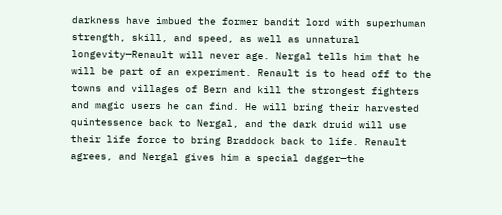darkness have imbued the former bandit lord with superhuman strength, skill, and speed, as well as unnatural longevity—Renault will never age. Nergal tells him that he will be part of an experiment. Renault is to head off to the towns and villages of Bern and kill the strongest fighters and magic users he can find. He will bring their harvested quintessence back to Nergal, and the dark druid will use their life force to bring Braddock back to life. Renault agrees, and Nergal gives him a special dagger—the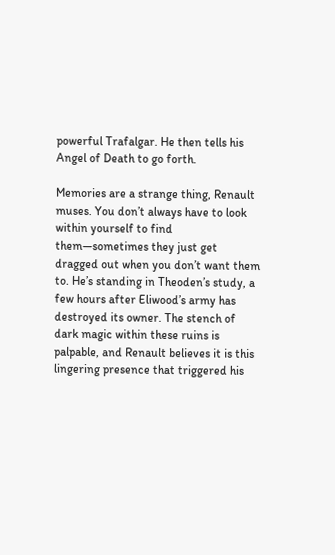powerful Trafalgar. He then tells his Angel of Death to go forth.

Memories are a strange thing, Renault muses. You don’t always have to look within yourself to find them—sometimes they just get dragged out when you don’t want them to. He’s standing in Theoden’s study, a few hours after Eliwood’s army has destroyed its owner. The stench of dark magic within these ruins is palpable, and Renault believes it is this lingering presence that triggered his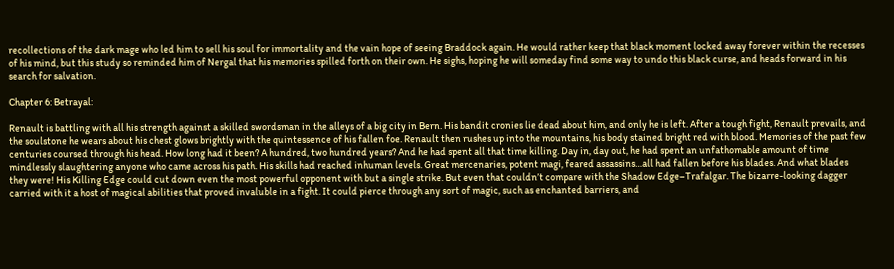recollections of the dark mage who led him to sell his soul for immortality and the vain hope of seeing Braddock again. He would rather keep that black moment locked away forever within the recesses of his mind, but this study so reminded him of Nergal that his memories spilled forth on their own. He sighs, hoping he will someday find some way to undo this black curse, and heads forward in his search for salvation.

Chapter 6: Betrayal:

Renault is battling with all his strength against a skilled swordsman in the alleys of a big city in Bern. His bandit cronies lie dead about him, and only he is left. After a tough fight, Renault prevails, and the soulstone he wears about his chest glows brightly with the quintessence of his fallen foe. Renault then rushes up into the mountains, his body stained bright red with blood. Memories of the past few centuries coursed through his head. How long had it been? A hundred, two hundred years? And he had spent all that time killing. Day in, day out, he had spent an unfathomable amount of time mindlessly slaughtering anyone who came across his path. His skills had reached inhuman levels. Great mercenaries, potent magi, feared assassins…all had fallen before his blades. And what blades they were! His Killing Edge could cut down even the most powerful opponent with but a single strike. But even that couldn’t compare with the Shadow Edge–Trafalgar. The bizarre-looking dagger carried with it a host of magical abilities that proved invaluble in a fight. It could pierce through any sort of magic, such as enchanted barriers, and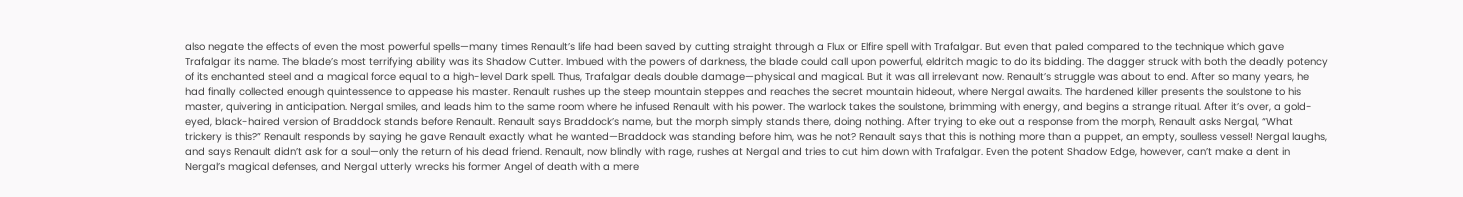also negate the effects of even the most powerful spells—many times Renault’s life had been saved by cutting straight through a Flux or Elfire spell with Trafalgar. But even that paled compared to the technique which gave Trafalgar its name. The blade’s most terrifying ability was its Shadow Cutter. Imbued with the powers of darkness, the blade could call upon powerful, eldritch magic to do its bidding. The dagger struck with both the deadly potency of its enchanted steel and a magical force equal to a high-level Dark spell. Thus, Trafalgar deals double damage—physical and magical. But it was all irrelevant now. Renault’s struggle was about to end. After so many years, he had finally collected enough quintessence to appease his master. Renault rushes up the steep mountain steppes and reaches the secret mountain hideout, where Nergal awaits. The hardened killer presents the soulstone to his master, quivering in anticipation. Nergal smiles, and leads him to the same room where he infused Renault with his power. The warlock takes the soulstone, brimming with energy, and begins a strange ritual. After it’s over, a gold-eyed, black-haired version of Braddock stands before Renault. Renault says Braddock’s name, but the morph simply stands there, doing nothing. After trying to eke out a response from the morph, Renault asks Nergal, “What trickery is this?” Renault responds by saying he gave Renault exactly what he wanted—Braddock was standing before him, was he not? Renault says that this is nothing more than a puppet, an empty, soulless vessel! Nergal laughs, and says Renault didn’t ask for a soul—only the return of his dead friend. Renault, now blindly with rage, rushes at Nergal and tries to cut him down with Trafalgar. Even the potent Shadow Edge, however, can’t make a dent in Nergal’s magical defenses, and Nergal utterly wrecks his former Angel of death with a mere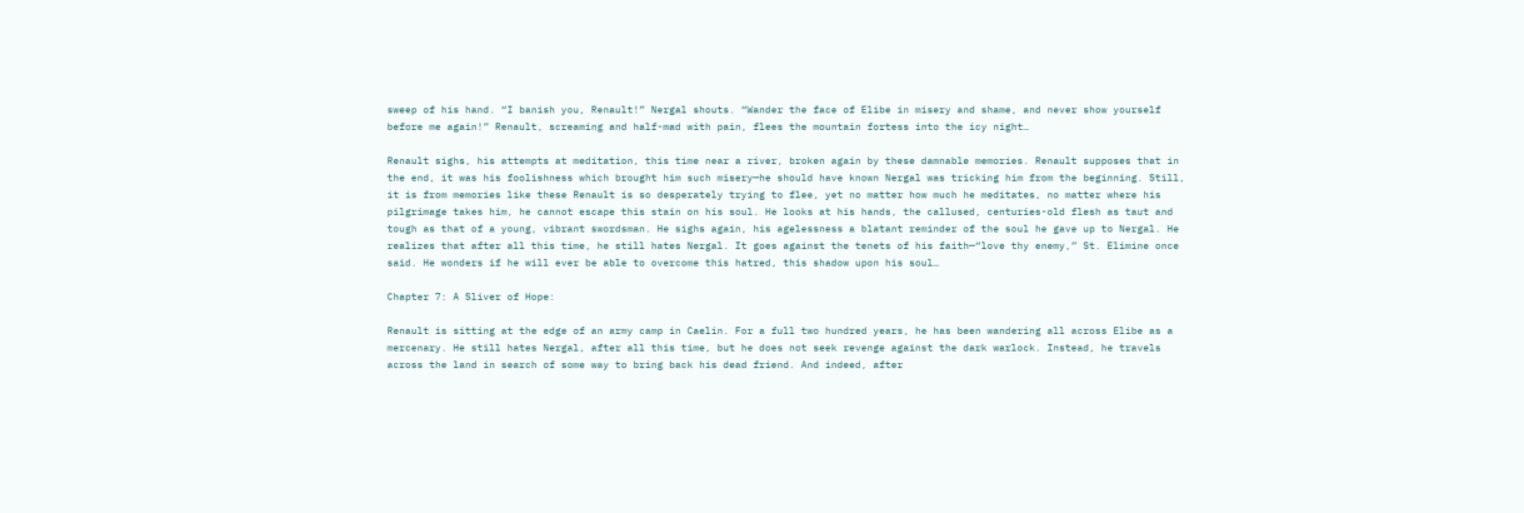sweep of his hand. “I banish you, Renault!” Nergal shouts. “Wander the face of Elibe in misery and shame, and never show yourself before me again!” Renault, screaming and half-mad with pain, flees the mountain fortess into the icy night…

Renault sighs, his attempts at meditation, this time near a river, broken again by these damnable memories. Renault supposes that in the end, it was his foolishness which brought him such misery—he should have known Nergal was tricking him from the beginning. Still, it is from memories like these Renault is so desperately trying to flee, yet no matter how much he meditates, no matter where his pilgrimage takes him, he cannot escape this stain on his soul. He looks at his hands, the callused, centuries-old flesh as taut and tough as that of a young, vibrant swordsman. He sighs again, his agelessness a blatant reminder of the soul he gave up to Nergal. He realizes that after all this time, he still hates Nergal. It goes against the tenets of his faith—“love thy enemy,” St. Elimine once said. He wonders if he will ever be able to overcome this hatred, this shadow upon his soul…

Chapter 7: A Sliver of Hope:

Renault is sitting at the edge of an army camp in Caelin. For a full two hundred years, he has been wandering all across Elibe as a mercenary. He still hates Nergal, after all this time, but he does not seek revenge against the dark warlock. Instead, he travels across the land in search of some way to bring back his dead friend. And indeed, after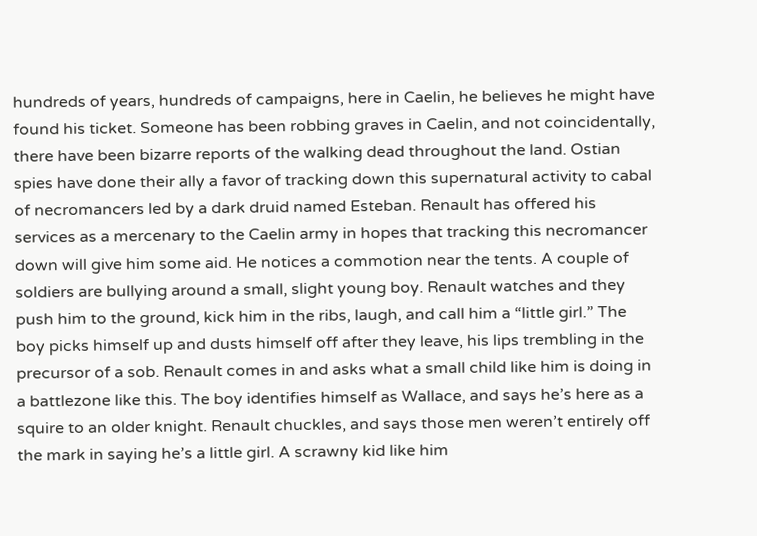hundreds of years, hundreds of campaigns, here in Caelin, he believes he might have found his ticket. Someone has been robbing graves in Caelin, and not coincidentally, there have been bizarre reports of the walking dead throughout the land. Ostian spies have done their ally a favor of tracking down this supernatural activity to cabal of necromancers led by a dark druid named Esteban. Renault has offered his services as a mercenary to the Caelin army in hopes that tracking this necromancer down will give him some aid. He notices a commotion near the tents. A couple of soldiers are bullying around a small, slight young boy. Renault watches and they push him to the ground, kick him in the ribs, laugh, and call him a “little girl.” The boy picks himself up and dusts himself off after they leave, his lips trembling in the precursor of a sob. Renault comes in and asks what a small child like him is doing in a battlezone like this. The boy identifies himself as Wallace, and says he’s here as a squire to an older knight. Renault chuckles, and says those men weren’t entirely off the mark in saying he’s a little girl. A scrawny kid like him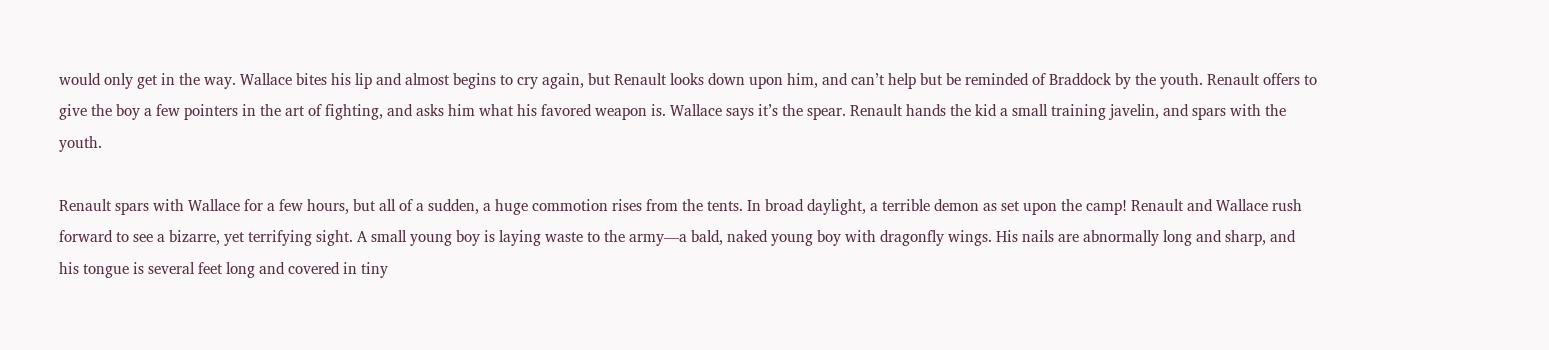would only get in the way. Wallace bites his lip and almost begins to cry again, but Renault looks down upon him, and can’t help but be reminded of Braddock by the youth. Renault offers to give the boy a few pointers in the art of fighting, and asks him what his favored weapon is. Wallace says it’s the spear. Renault hands the kid a small training javelin, and spars with the youth.

Renault spars with Wallace for a few hours, but all of a sudden, a huge commotion rises from the tents. In broad daylight, a terrible demon as set upon the camp! Renault and Wallace rush forward to see a bizarre, yet terrifying sight. A small young boy is laying waste to the army—a bald, naked young boy with dragonfly wings. His nails are abnormally long and sharp, and his tongue is several feet long and covered in tiny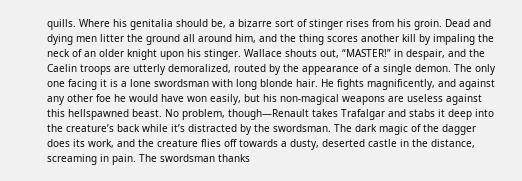quills. Where his genitalia should be, a bizarre sort of stinger rises from his groin. Dead and dying men litter the ground all around him, and the thing scores another kill by impaling the neck of an older knight upon his stinger. Wallace shouts out, “MASTER!” in despair, and the Caelin troops are utterly demoralized, routed by the appearance of a single demon. The only one facing it is a lone swordsman with long blonde hair. He fights magnificently, and against any other foe he would have won easily, but his non-magical weapons are useless against this hellspawned beast. No problem, though—Renault takes Trafalgar and stabs it deep into the creature’s back while it’s distracted by the swordsman. The dark magic of the dagger does its work, and the creature flies off towards a dusty, deserted castle in the distance, screaming in pain. The swordsman thanks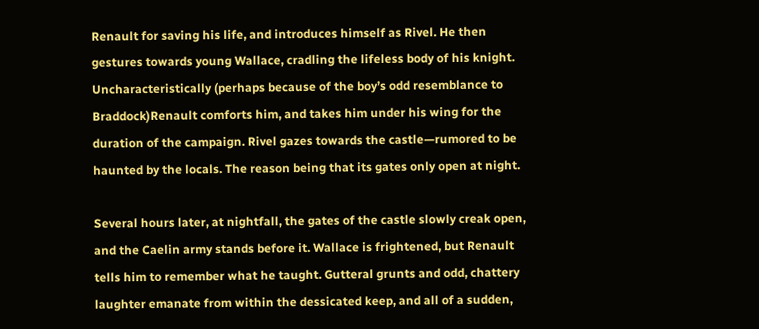Renault for saving his life, and introduces himself as Rivel. He then gestures towards young Wallace, cradling the lifeless body of his knight. Uncharacteristically (perhaps because of the boy’s odd resemblance to Braddock)Renault comforts him, and takes him under his wing for the duration of the campaign. Rivel gazes towards the castle—rumored to be haunted by the locals. The reason being that its gates only open at night.

Several hours later, at nightfall, the gates of the castle slowly creak open, and the Caelin army stands before it. Wallace is frightened, but Renault tells him to remember what he taught. Gutteral grunts and odd, chattery laughter emanate from within the dessicated keep, and all of a sudden,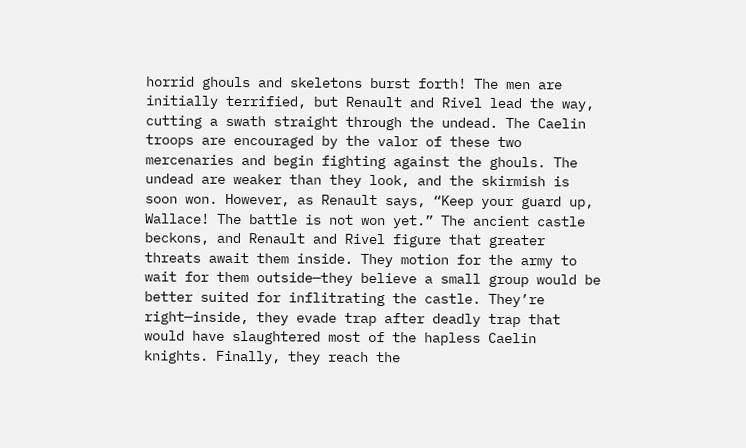horrid ghouls and skeletons burst forth! The men are initially terrified, but Renault and Rivel lead the way, cutting a swath straight through the undead. The Caelin troops are encouraged by the valor of these two mercenaries and begin fighting against the ghouls. The undead are weaker than they look, and the skirmish is soon won. However, as Renault says, “Keep your guard up, Wallace! The battle is not won yet.” The ancient castle beckons, and Renault and Rivel figure that greater threats await them inside. They motion for the army to wait for them outside—they believe a small group would be better suited for inflitrating the castle. They’re right—inside, they evade trap after deadly trap that would have slaughtered most of the hapless Caelin knights. Finally, they reach the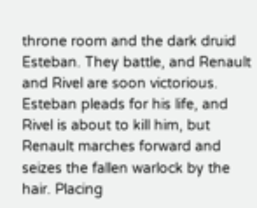throne room and the dark druid Esteban. They battle, and Renault and Rivel are soon victorious. Esteban pleads for his life, and Rivel is about to kill him, but Renault marches forward and seizes the fallen warlock by the hair. Placing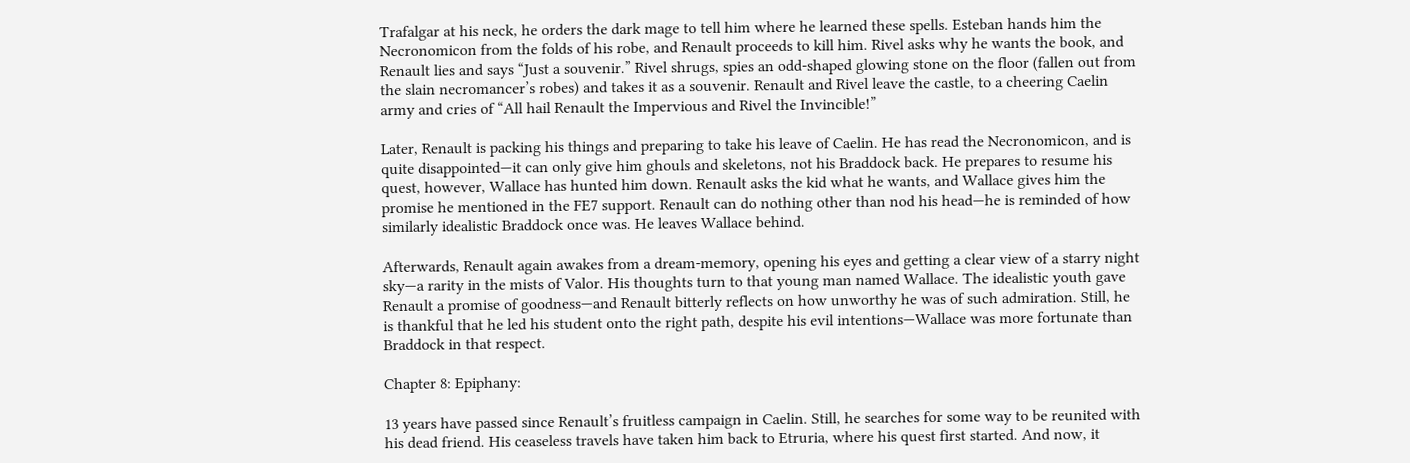Trafalgar at his neck, he orders the dark mage to tell him where he learned these spells. Esteban hands him the Necronomicon from the folds of his robe, and Renault proceeds to kill him. Rivel asks why he wants the book, and Renault lies and says “Just a souvenir.” Rivel shrugs, spies an odd-shaped glowing stone on the floor (fallen out from the slain necromancer’s robes) and takes it as a souvenir. Renault and Rivel leave the castle, to a cheering Caelin army and cries of “All hail Renault the Impervious and Rivel the Invincible!”

Later, Renault is packing his things and preparing to take his leave of Caelin. He has read the Necronomicon, and is quite disappointed—it can only give him ghouls and skeletons, not his Braddock back. He prepares to resume his quest, however, Wallace has hunted him down. Renault asks the kid what he wants, and Wallace gives him the promise he mentioned in the FE7 support. Renault can do nothing other than nod his head—he is reminded of how similarly idealistic Braddock once was. He leaves Wallace behind.

Afterwards, Renault again awakes from a dream-memory, opening his eyes and getting a clear view of a starry night sky—a rarity in the mists of Valor. His thoughts turn to that young man named Wallace. The idealistic youth gave Renault a promise of goodness—and Renault bitterly reflects on how unworthy he was of such admiration. Still, he is thankful that he led his student onto the right path, despite his evil intentions—Wallace was more fortunate than Braddock in that respect.

Chapter 8: Epiphany:

13 years have passed since Renault’s fruitless campaign in Caelin. Still, he searches for some way to be reunited with his dead friend. His ceaseless travels have taken him back to Etruria, where his quest first started. And now, it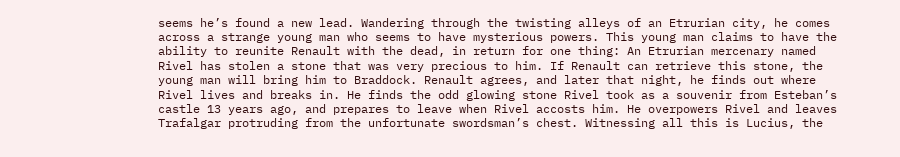seems he’s found a new lead. Wandering through the twisting alleys of an Etrurian city, he comes across a strange young man who seems to have mysterious powers. This young man claims to have the ability to reunite Renault with the dead, in return for one thing: An Etrurian mercenary named Rivel has stolen a stone that was very precious to him. If Renault can retrieve this stone, the young man will bring him to Braddock. Renault agrees, and later that night, he finds out where Rivel lives and breaks in. He finds the odd glowing stone Rivel took as a souvenir from Esteban’s castle 13 years ago, and prepares to leave when Rivel accosts him. He overpowers Rivel and leaves Trafalgar protruding from the unfortunate swordsman’s chest. Witnessing all this is Lucius, the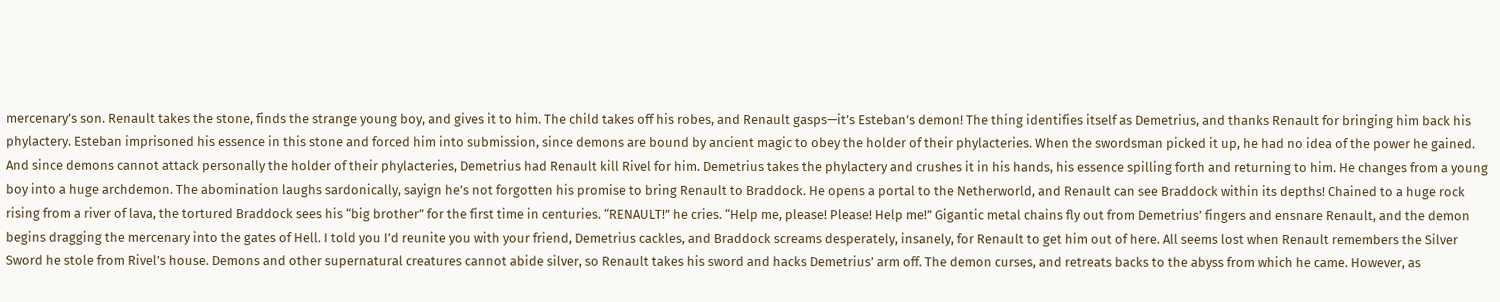mercenary’s son. Renault takes the stone, finds the strange young boy, and gives it to him. The child takes off his robes, and Renault gasps—it’s Esteban’s demon! The thing identifies itself as Demetrius, and thanks Renault for bringing him back his phylactery. Esteban imprisoned his essence in this stone and forced him into submission, since demons are bound by ancient magic to obey the holder of their phylacteries. When the swordsman picked it up, he had no idea of the power he gained. And since demons cannot attack personally the holder of their phylacteries, Demetrius had Renault kill Rivel for him. Demetrius takes the phylactery and crushes it in his hands, his essence spilling forth and returning to him. He changes from a young boy into a huge archdemon. The abomination laughs sardonically, sayign he’s not forgotten his promise to bring Renault to Braddock. He opens a portal to the Netherworld, and Renault can see Braddock within its depths! Chained to a huge rock rising from a river of lava, the tortured Braddock sees his “big brother” for the first time in centuries. “RENAULT!” he cries. “Help me, please! Please! Help me!” Gigantic metal chains fly out from Demetrius’ fingers and ensnare Renault, and the demon begins dragging the mercenary into the gates of Hell. I told you I’d reunite you with your friend, Demetrius cackles, and Braddock screams desperately, insanely, for Renault to get him out of here. All seems lost when Renault remembers the Silver Sword he stole from Rivel’s house. Demons and other supernatural creatures cannot abide silver, so Renault takes his sword and hacks Demetrius’ arm off. The demon curses, and retreats backs to the abyss from which he came. However, as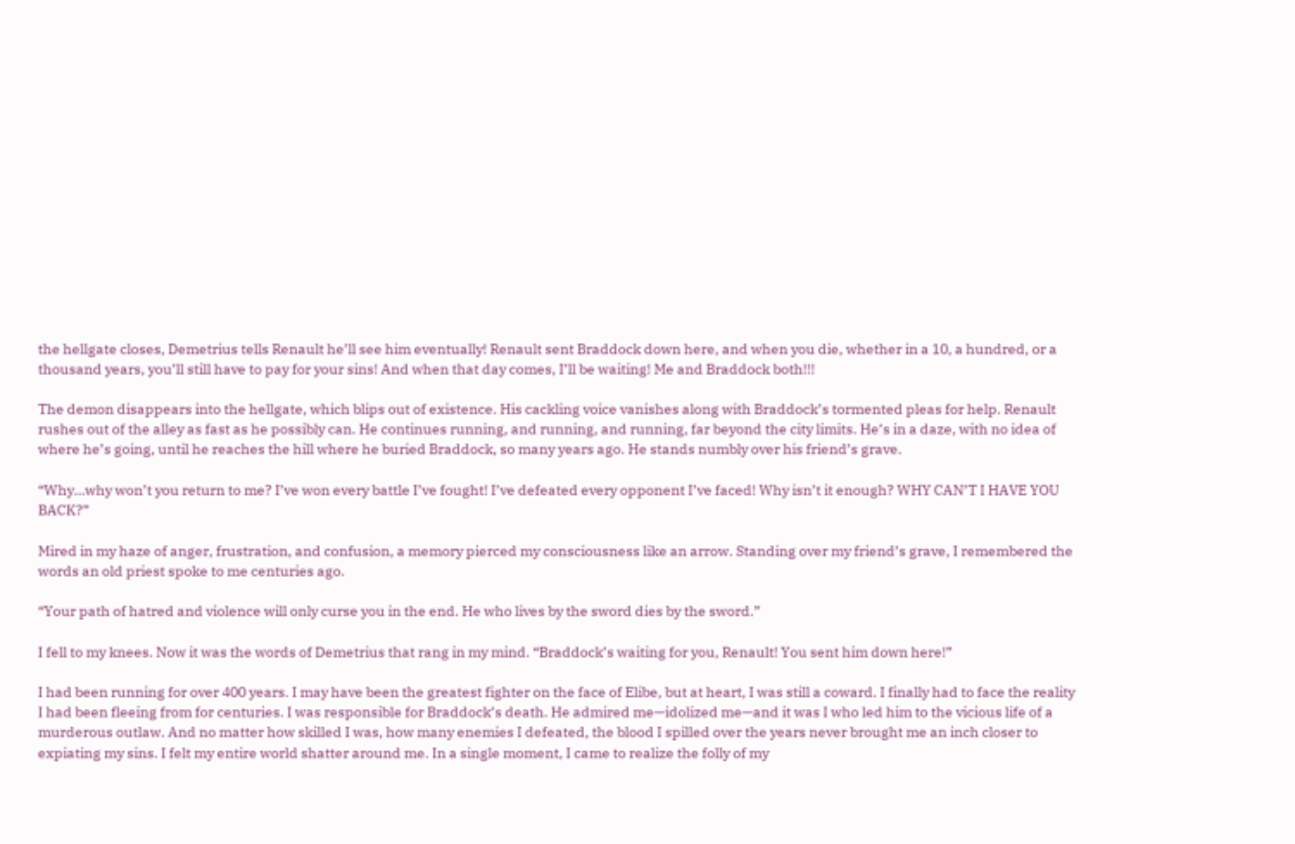the hellgate closes, Demetrius tells Renault he’ll see him eventually! Renault sent Braddock down here, and when you die, whether in a 10, a hundred, or a thousand years, you’ll still have to pay for your sins! And when that day comes, I’ll be waiting! Me and Braddock both!!!

The demon disappears into the hellgate, which blips out of existence. His cackling voice vanishes along with Braddock’s tormented pleas for help. Renault rushes out of the alley as fast as he possibly can. He continues running, and running, and running, far beyond the city limits. He’s in a daze, with no idea of where he’s going, until he reaches the hill where he buried Braddock, so many years ago. He stands numbly over his friend’s grave.

“Why…why won’t you return to me? I’ve won every battle I’ve fought! I’ve defeated every opponent I’ve faced! Why isn’t it enough? WHY CAN’T I HAVE YOU BACK?”

Mired in my haze of anger, frustration, and confusion, a memory pierced my consciousness like an arrow. Standing over my friend’s grave, I remembered the words an old priest spoke to me centuries ago.

“Your path of hatred and violence will only curse you in the end. He who lives by the sword dies by the sword.”

I fell to my knees. Now it was the words of Demetrius that rang in my mind. “Braddock’s waiting for you, Renault! You sent him down here!”

I had been running for over 400 years. I may have been the greatest fighter on the face of Elibe, but at heart, I was still a coward. I finally had to face the reality I had been fleeing from for centuries. I was responsible for Braddock’s death. He admired me—idolized me—and it was I who led him to the vicious life of a murderous outlaw. And no matter how skilled I was, how many enemies I defeated, the blood I spilled over the years never brought me an inch closer to expiating my sins. I felt my entire world shatter around me. In a single moment, I came to realize the folly of my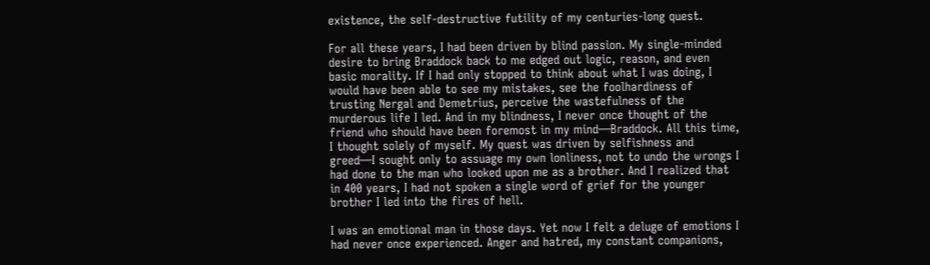existence, the self-destructive futility of my centuries-long quest.

For all these years, I had been driven by blind passion. My single-minded desire to bring Braddock back to me edged out logic, reason, and even basic morality. If I had only stopped to think about what I was doing, I would have been able to see my mistakes, see the foolhardiness of trusting Nergal and Demetrius, perceive the wastefulness of the murderous life I led. And in my blindness, I never once thought of the friend who should have been foremost in my mind—Braddock. All this time, I thought solely of myself. My quest was driven by selfishness and greed—I sought only to assuage my own lonliness, not to undo the wrongs I had done to the man who looked upon me as a brother. And I realized that in 400 years, I had not spoken a single word of grief for the younger brother I led into the fires of hell.

I was an emotional man in those days. Yet now I felt a deluge of emotions I had never once experienced. Anger and hatred, my constant companions,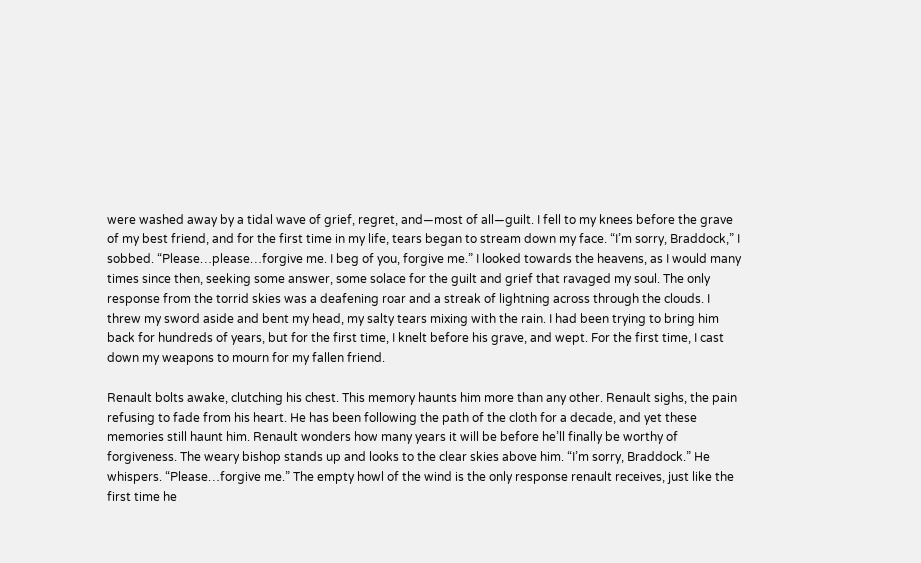were washed away by a tidal wave of grief, regret, and—most of all—guilt. I fell to my knees before the grave of my best friend, and for the first time in my life, tears began to stream down my face. “I’m sorry, Braddock,” I sobbed. “Please…please…forgive me. I beg of you, forgive me.” I looked towards the heavens, as I would many times since then, seeking some answer, some solace for the guilt and grief that ravaged my soul. The only response from the torrid skies was a deafening roar and a streak of lightning across through the clouds. I threw my sword aside and bent my head, my salty tears mixing with the rain. I had been trying to bring him back for hundreds of years, but for the first time, I knelt before his grave, and wept. For the first time, I cast down my weapons to mourn for my fallen friend.

Renault bolts awake, clutching his chest. This memory haunts him more than any other. Renault sighs, the pain refusing to fade from his heart. He has been following the path of the cloth for a decade, and yet these memories still haunt him. Renault wonders how many years it will be before he’ll finally be worthy of forgiveness. The weary bishop stands up and looks to the clear skies above him. “I’m sorry, Braddock.” He whispers. “Please…forgive me.” The empty howl of the wind is the only response renault receives, just like the first time he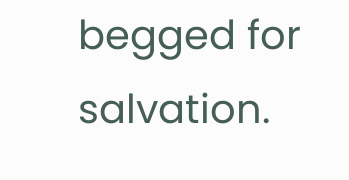begged for salvation.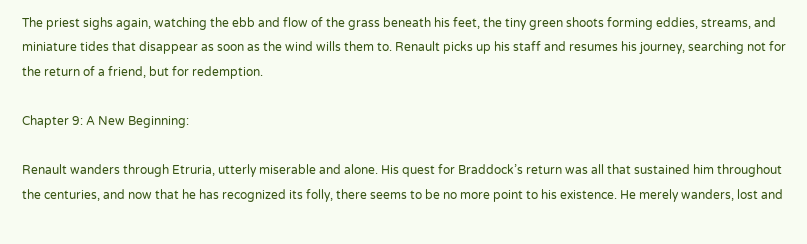The priest sighs again, watching the ebb and flow of the grass beneath his feet, the tiny green shoots forming eddies, streams, and miniature tides that disappear as soon as the wind wills them to. Renault picks up his staff and resumes his journey, searching not for the return of a friend, but for redemption.

Chapter 9: A New Beginning:

Renault wanders through Etruria, utterly miserable and alone. His quest for Braddock’s return was all that sustained him throughout the centuries, and now that he has recognized its folly, there seems to be no more point to his existence. He merely wanders, lost and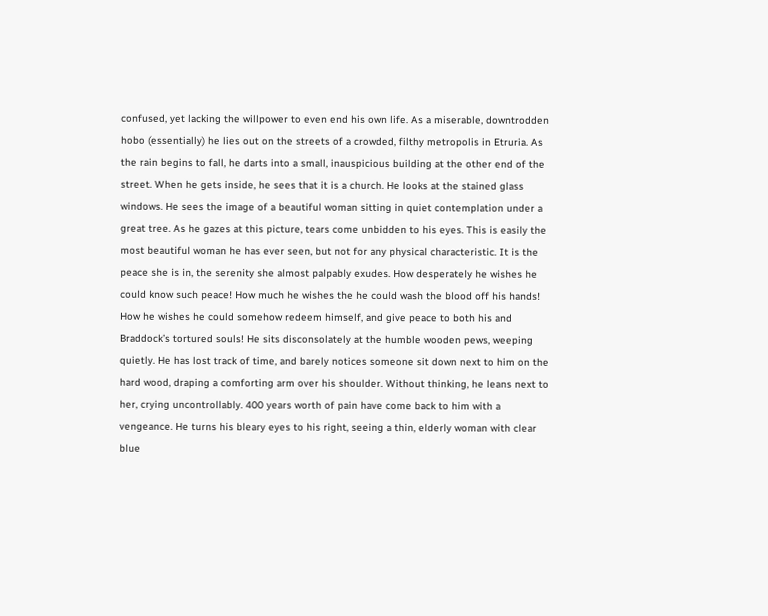confused, yet lacking the willpower to even end his own life. As a miserable, downtrodden hobo (essentially) he lies out on the streets of a crowded, filthy metropolis in Etruria. As the rain begins to fall, he darts into a small, inauspicious building at the other end of the street. When he gets inside, he sees that it is a church. He looks at the stained glass windows. He sees the image of a beautiful woman sitting in quiet contemplation under a great tree. As he gazes at this picture, tears come unbidden to his eyes. This is easily the most beautiful woman he has ever seen, but not for any physical characteristic. It is the peace she is in, the serenity she almost palpably exudes. How desperately he wishes he could know such peace! How much he wishes the he could wash the blood off his hands! How he wishes he could somehow redeem himself, and give peace to both his and Braddock’s tortured souls! He sits disconsolately at the humble wooden pews, weeping quietly. He has lost track of time, and barely notices someone sit down next to him on the hard wood, draping a comforting arm over his shoulder. Without thinking, he leans next to her, crying uncontrollably. 400 years worth of pain have come back to him with a vengeance. He turns his bleary eyes to his right, seeing a thin, elderly woman with clear blue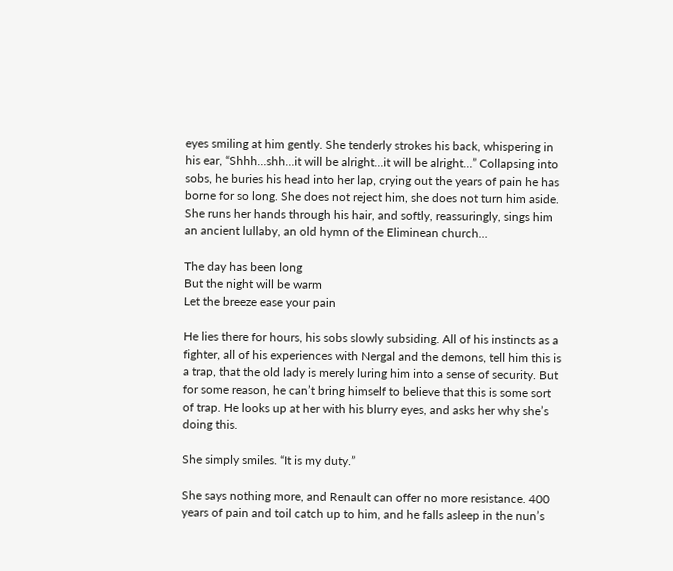eyes smiling at him gently. She tenderly strokes his back, whispering in his ear, “Shhh…shh…it will be alright…it will be alright…” Collapsing into sobs, he buries his head into her lap, crying out the years of pain he has borne for so long. She does not reject him, she does not turn him aside. She runs her hands through his hair, and softly, reassuringly, sings him an ancient lullaby, an old hymn of the Eliminean church…

The day has been long
But the night will be warm
Let the breeze ease your pain

He lies there for hours, his sobs slowly subsiding. All of his instincts as a fighter, all of his experiences with Nergal and the demons, tell him this is a trap, that the old lady is merely luring him into a sense of security. But for some reason, he can’t bring himself to believe that this is some sort of trap. He looks up at her with his blurry eyes, and asks her why she’s doing this.

She simply smiles. “It is my duty.”

She says nothing more, and Renault can offer no more resistance. 400 years of pain and toil catch up to him, and he falls asleep in the nun’s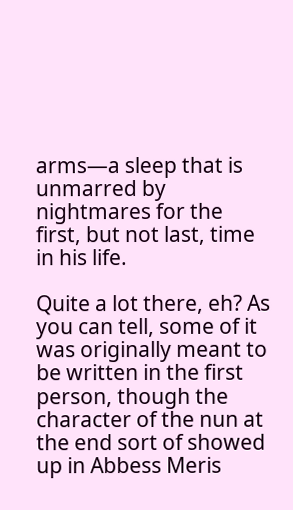arms—a sleep that is unmarred by nightmares for the first, but not last, time in his life.

Quite a lot there, eh? As you can tell, some of it was originally meant to be written in the first person, though the character of the nun at the end sort of showed up in Abbess Meris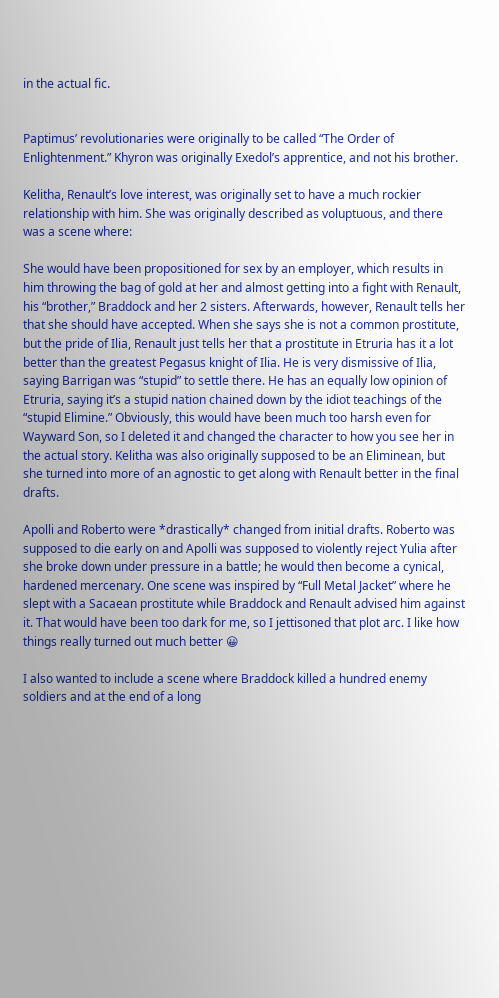in the actual fic.


Paptimus’ revolutionaries were originally to be called “The Order of Enlightenment.” Khyron was originally Exedol’s apprentice, and not his brother.

Kelitha, Renault’s love interest, was originally set to have a much rockier relationship with him. She was originally described as voluptuous, and there was a scene where:

She would have been propositioned for sex by an employer, which results in him throwing the bag of gold at her and almost getting into a fight with Renault, his “brother,” Braddock and her 2 sisters. Afterwards, however, Renault tells her that she should have accepted. When she says she is not a common prostitute, but the pride of Ilia, Renault just tells her that a prostitute in Etruria has it a lot better than the greatest Pegasus knight of Ilia. He is very dismissive of Ilia, saying Barrigan was “stupid” to settle there. He has an equally low opinion of Etruria, saying it’s a stupid nation chained down by the idiot teachings of the “stupid Elimine.” Obviously, this would have been much too harsh even for Wayward Son, so I deleted it and changed the character to how you see her in the actual story. Kelitha was also originally supposed to be an Eliminean, but she turned into more of an agnostic to get along with Renault better in the final drafts.

Apolli and Roberto were *drastically* changed from initial drafts. Roberto was supposed to die early on and Apolli was supposed to violently reject Yulia after she broke down under pressure in a battle; he would then become a cynical, hardened mercenary. One scene was inspired by “Full Metal Jacket” where he slept with a Sacaean prostitute while Braddock and Renault advised him against it. That would have been too dark for me, so I jettisoned that plot arc. I like how things really turned out much better 😀

I also wanted to include a scene where Braddock killed a hundred enemy soldiers and at the end of a long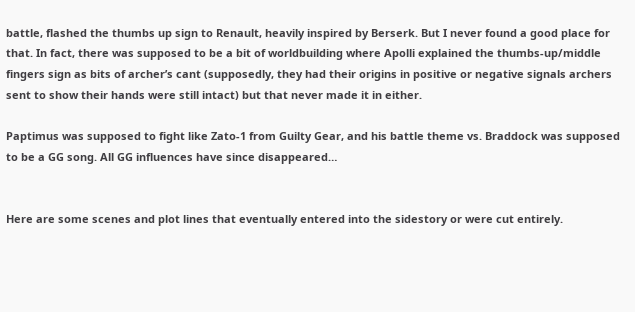battle, flashed the thumbs up sign to Renault, heavily inspired by Berserk. But I never found a good place for that. In fact, there was supposed to be a bit of worldbuilding where Apolli explained the thumbs-up/middle fingers sign as bits of archer’s cant (supposedly, they had their origins in positive or negative signals archers sent to show their hands were still intact) but that never made it in either.

Paptimus was supposed to fight like Zato-1 from Guilty Gear, and his battle theme vs. Braddock was supposed to be a GG song. All GG influences have since disappeared…


Here are some scenes and plot lines that eventually entered into the sidestory or were cut entirely.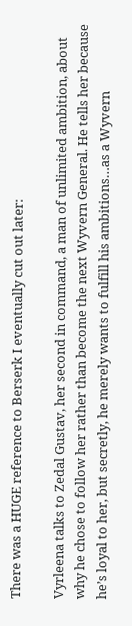There was a HUGE reference to Berserk I eventually cut out later:

Vyrleena talks to Zedal Gustav, her second in command, a man of unlimited ambition, about why he chose to follow her rather than become the next Wyvern General. He tells her because he’s loyal to her, but secretly, he merely wants to fulfill his ambitions…as a Wyvern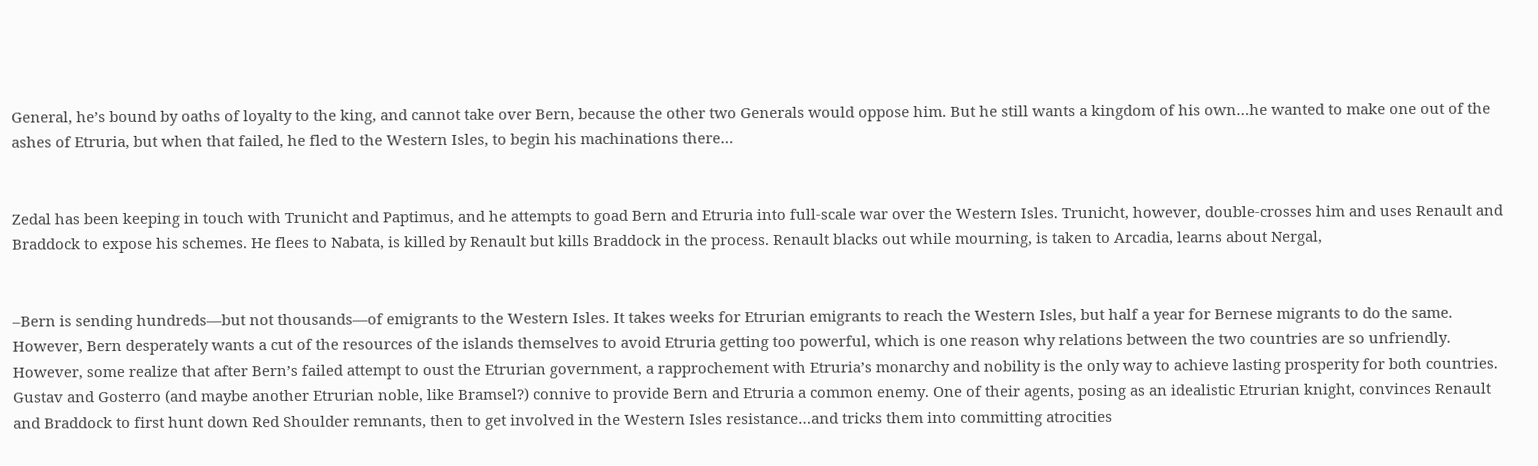General, he’s bound by oaths of loyalty to the king, and cannot take over Bern, because the other two Generals would oppose him. But he still wants a kingdom of his own…he wanted to make one out of the ashes of Etruria, but when that failed, he fled to the Western Isles, to begin his machinations there…


Zedal has been keeping in touch with Trunicht and Paptimus, and he attempts to goad Bern and Etruria into full-scale war over the Western Isles. Trunicht, however, double-crosses him and uses Renault and Braddock to expose his schemes. He flees to Nabata, is killed by Renault but kills Braddock in the process. Renault blacks out while mourning, is taken to Arcadia, learns about Nergal,


–Bern is sending hundreds—but not thousands—of emigrants to the Western Isles. It takes weeks for Etrurian emigrants to reach the Western Isles, but half a year for Bernese migrants to do the same. However, Bern desperately wants a cut of the resources of the islands themselves to avoid Etruria getting too powerful, which is one reason why relations between the two countries are so unfriendly. However, some realize that after Bern’s failed attempt to oust the Etrurian government, a rapprochement with Etruria’s monarchy and nobility is the only way to achieve lasting prosperity for both countries. Gustav and Gosterro (and maybe another Etrurian noble, like Bramsel?) connive to provide Bern and Etruria a common enemy. One of their agents, posing as an idealistic Etrurian knight, convinces Renault and Braddock to first hunt down Red Shoulder remnants, then to get involved in the Western Isles resistance…and tricks them into committing atrocities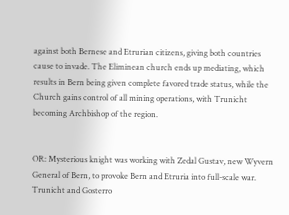against both Bernese and Etrurian citizens, giving both countries cause to invade. The Eliminean church ends up mediating, which results in Bern being given complete favored trade status, while the Church gains control of all mining operations, with Trunicht becoming Archbishop of the region.


OR: Mysterious knight was working with Zedal Gustav, new Wyvern General of Bern, to provoke Bern and Etruria into full-scale war. Trunicht and Gosterro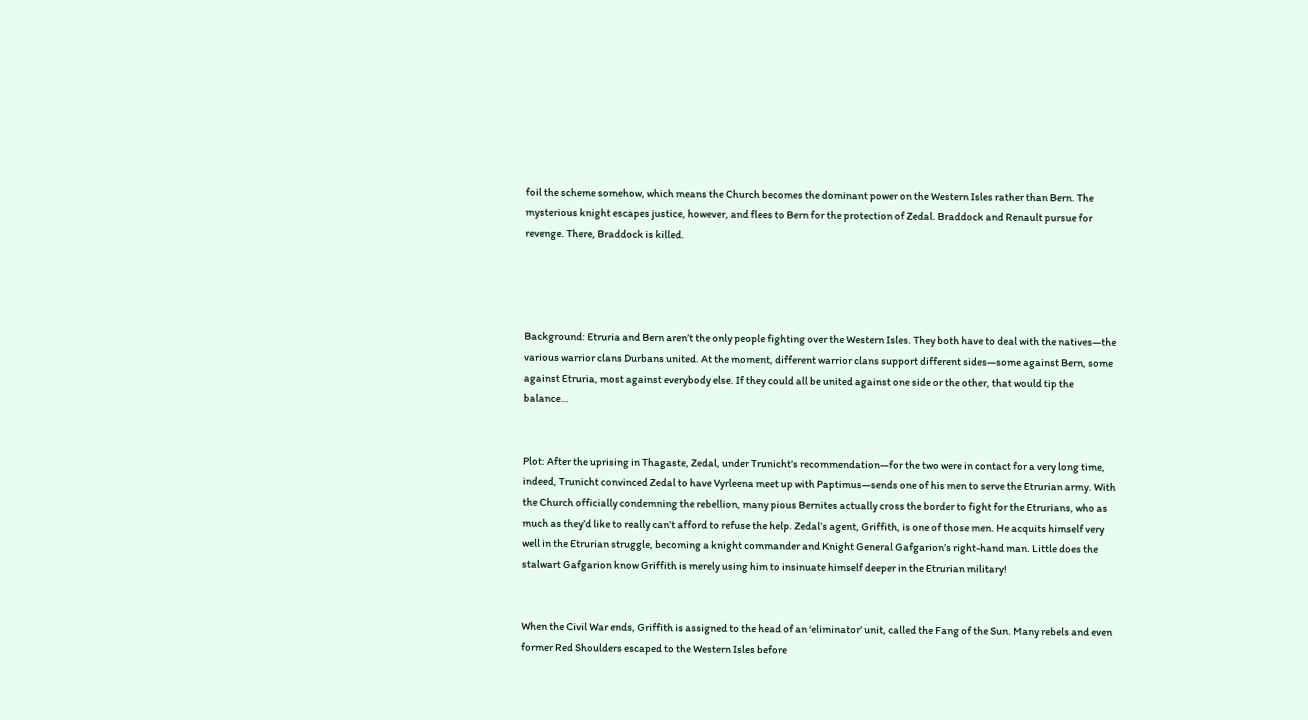foil the scheme somehow, which means the Church becomes the dominant power on the Western Isles rather than Bern. The mysterious knight escapes justice, however, and flees to Bern for the protection of Zedal. Braddock and Renault pursue for revenge. There, Braddock is killed.




Background: Etruria and Bern aren’t the only people fighting over the Western Isles. They both have to deal with the natives—the various warrior clans Durbans united. At the moment, different warrior clans support different sides—some against Bern, some against Etruria, most against everybody else. If they could all be united against one side or the other, that would tip the balance…


Plot: After the uprising in Thagaste, Zedal, under Trunicht’s recommendation—for the two were in contact for a very long time, indeed, Trunicht convinced Zedal to have Vyrleena meet up with Paptimus—sends one of his men to serve the Etrurian army. With the Church officially condemning the rebellion, many pious Bernites actually cross the border to fight for the Etrurians, who as much as they’d like to really can’t afford to refuse the help. Zedal’s agent, Griffith, is one of those men. He acquits himself very well in the Etrurian struggle, becoming a knight commander and Knight General Gafgarion’s right-hand man. Little does the stalwart Gafgarion know Griffith is merely using him to insinuate himself deeper in the Etrurian military!


When the Civil War ends, Griffith is assigned to the head of an ‘eliminator’ unit, called the Fang of the Sun. Many rebels and even former Red Shoulders escaped to the Western Isles before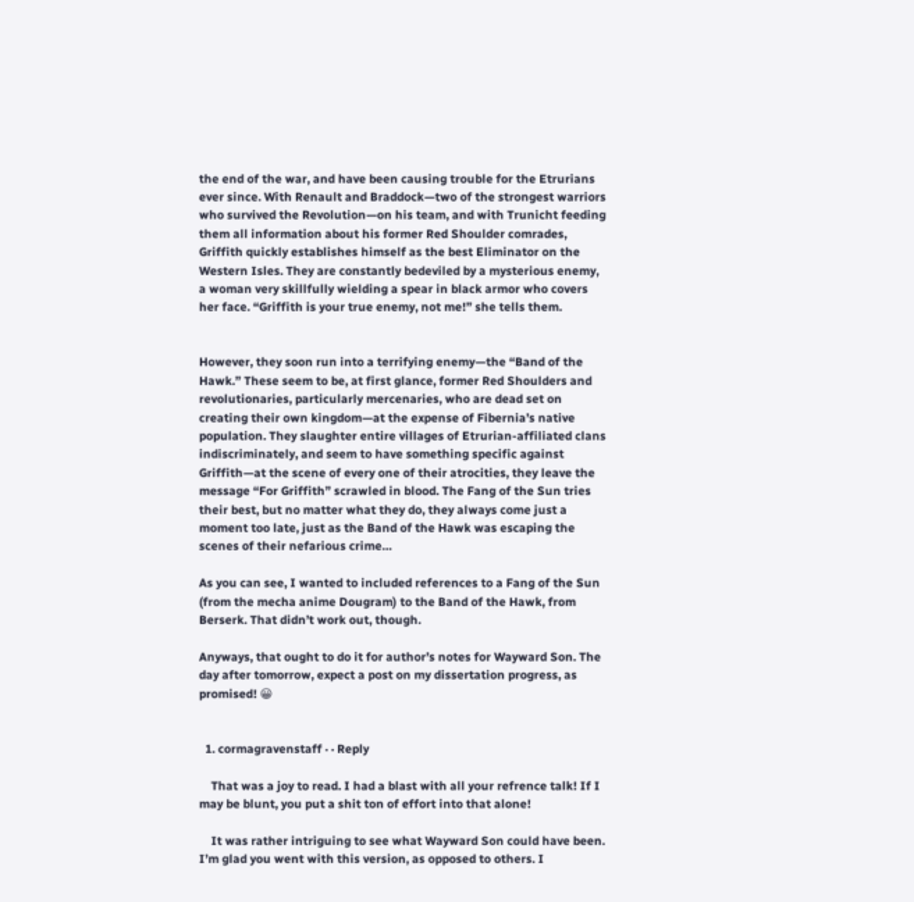the end of the war, and have been causing trouble for the Etrurians ever since. With Renault and Braddock—two of the strongest warriors who survived the Revolution—on his team, and with Trunicht feeding them all information about his former Red Shoulder comrades, Griffith quickly establishes himself as the best Eliminator on the Western Isles. They are constantly bedeviled by a mysterious enemy, a woman very skillfully wielding a spear in black armor who covers her face. “Griffith is your true enemy, not me!” she tells them.


However, they soon run into a terrifying enemy—the “Band of the Hawk.” These seem to be, at first glance, former Red Shoulders and revolutionaries, particularly mercenaries, who are dead set on creating their own kingdom—at the expense of Fibernia’s native population. They slaughter entire villages of Etrurian-affiliated clans indiscriminately, and seem to have something specific against Griffith—at the scene of every one of their atrocities, they leave the message “For Griffith” scrawled in blood. The Fang of the Sun tries their best, but no matter what they do, they always come just a moment too late, just as the Band of the Hawk was escaping the scenes of their nefarious crime…

As you can see, I wanted to included references to a Fang of the Sun (from the mecha anime Dougram) to the Band of the Hawk, from Berserk. That didn’t work out, though.

Anyways, that ought to do it for author’s notes for Wayward Son. The day after tomorrow, expect a post on my dissertation progress, as promised! 😀


  1. cormagravenstaff · · Reply

    That was a joy to read. I had a blast with all your refrence talk! If I may be blunt, you put a shit ton of effort into that alone!

    It was rather intriguing to see what Wayward Son could have been. I’m glad you went with this version, as opposed to others. I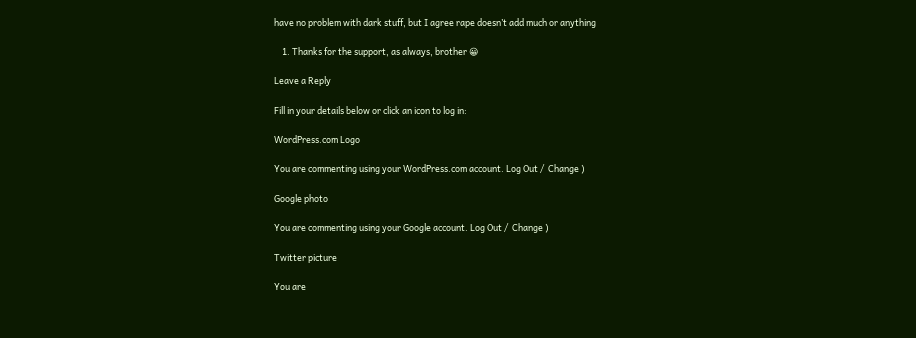have no problem with dark stuff, but I agree rape doesn’t add much or anything

    1. Thanks for the support, as always, brother 😀

Leave a Reply

Fill in your details below or click an icon to log in:

WordPress.com Logo

You are commenting using your WordPress.com account. Log Out /  Change )

Google photo

You are commenting using your Google account. Log Out /  Change )

Twitter picture

You are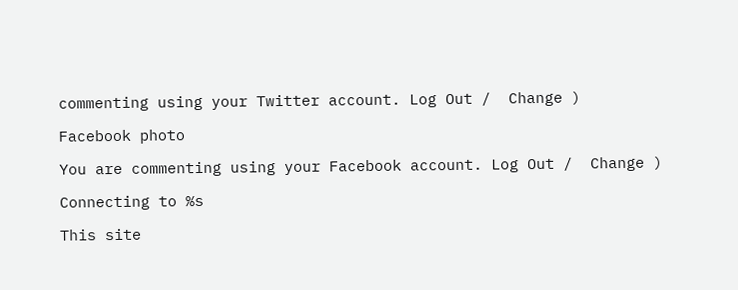commenting using your Twitter account. Log Out /  Change )

Facebook photo

You are commenting using your Facebook account. Log Out /  Change )

Connecting to %s

This site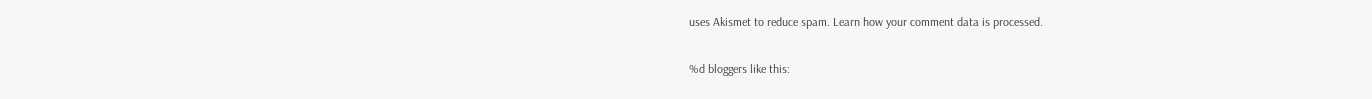uses Akismet to reduce spam. Learn how your comment data is processed.

%d bloggers like this: